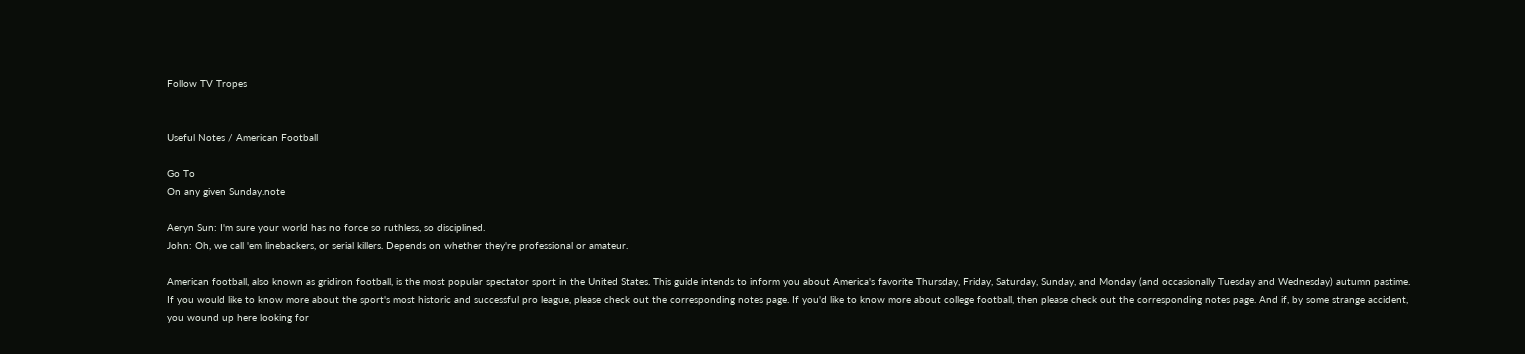Follow TV Tropes


Useful Notes / American Football

Go To
On any given Sunday.note

Aeryn Sun: I'm sure your world has no force so ruthless, so disciplined.
John: Oh, we call 'em linebackers, or serial killers. Depends on whether they're professional or amateur.

American football, also known as gridiron football, is the most popular spectator sport in the United States. This guide intends to inform you about America's favorite Thursday, Friday, Saturday, Sunday, and Monday (and occasionally Tuesday and Wednesday) autumn pastime. If you would like to know more about the sport's most historic and successful pro league, please check out the corresponding notes page. If you'd like to know more about college football, then please check out the corresponding notes page. And if, by some strange accident, you wound up here looking for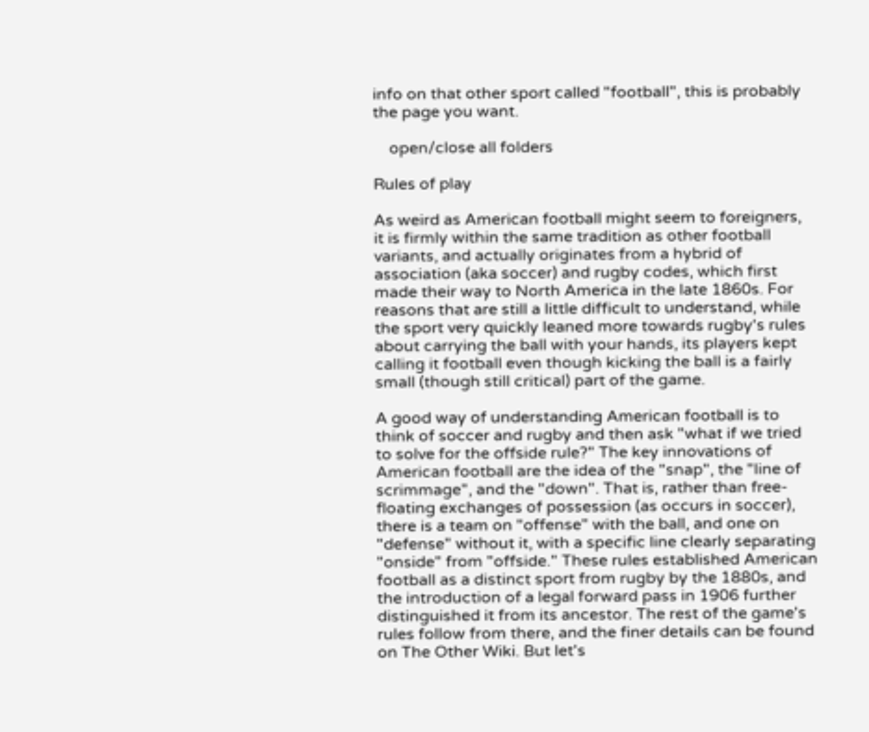info on that other sport called "football", this is probably the page you want.

    open/close all folders

Rules of play

As weird as American football might seem to foreigners, it is firmly within the same tradition as other football variants, and actually originates from a hybrid of association (aka soccer) and rugby codes, which first made their way to North America in the late 1860s. For reasons that are still a little difficult to understand, while the sport very quickly leaned more towards rugby's rules about carrying the ball with your hands, its players kept calling it football even though kicking the ball is a fairly small (though still critical) part of the game.

A good way of understanding American football is to think of soccer and rugby and then ask "what if we tried to solve for the offside rule?" The key innovations of American football are the idea of the "snap", the "line of scrimmage", and the "down". That is, rather than free-floating exchanges of possession (as occurs in soccer), there is a team on "offense" with the ball, and one on "defense" without it, with a specific line clearly separating "onside" from "offside." These rules established American football as a distinct sport from rugby by the 1880s, and the introduction of a legal forward pass in 1906 further distinguished it from its ancestor. The rest of the game's rules follow from there, and the finer details can be found on The Other Wiki. But let's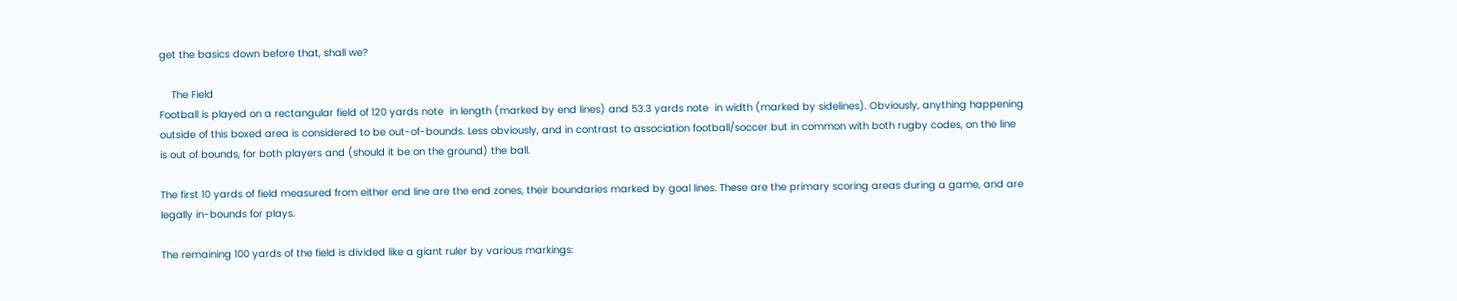get the basics down before that, shall we?

    The Field
Football is played on a rectangular field of 120 yards note  in length (marked by end lines) and 53.3 yards note  in width (marked by sidelines). Obviously, anything happening outside of this boxed area is considered to be out-of-bounds. Less obviously, and in contrast to association football/soccer but in common with both rugby codes, on the line is out of bounds, for both players and (should it be on the ground) the ball.

The first 10 yards of field measured from either end line are the end zones, their boundaries marked by goal lines. These are the primary scoring areas during a game, and are legally in-bounds for plays.

The remaining 100 yards of the field is divided like a giant ruler by various markings: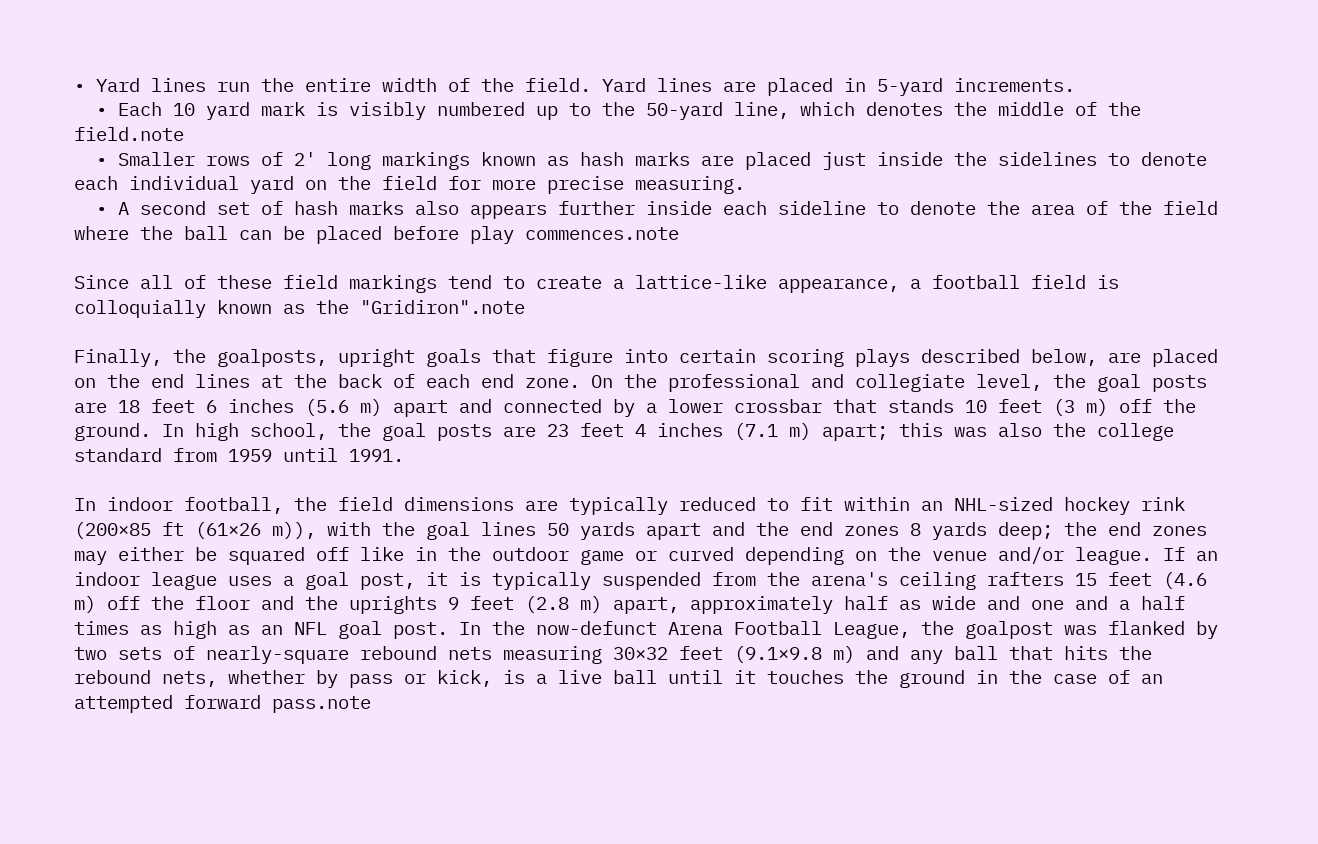• Yard lines run the entire width of the field. Yard lines are placed in 5-yard increments.
  • Each 10 yard mark is visibly numbered up to the 50-yard line, which denotes the middle of the field.note
  • Smaller rows of 2' long markings known as hash marks are placed just inside the sidelines to denote each individual yard on the field for more precise measuring.
  • A second set of hash marks also appears further inside each sideline to denote the area of the field where the ball can be placed before play commences.note

Since all of these field markings tend to create a lattice-like appearance, a football field is colloquially known as the "Gridiron".note

Finally, the goalposts, upright goals that figure into certain scoring plays described below, are placed on the end lines at the back of each end zone. On the professional and collegiate level, the goal posts are 18 feet 6 inches (5.6 m) apart and connected by a lower crossbar that stands 10 feet (3 m) off the ground. In high school, the goal posts are 23 feet 4 inches (7.1 m) apart; this was also the college standard from 1959 until 1991.

In indoor football, the field dimensions are typically reduced to fit within an NHL-sized hockey rink (200×85 ft (61×26 m)), with the goal lines 50 yards apart and the end zones 8 yards deep; the end zones may either be squared off like in the outdoor game or curved depending on the venue and/or league. If an indoor league uses a goal post, it is typically suspended from the arena's ceiling rafters 15 feet (4.6 m) off the floor and the uprights 9 feet (2.8 m) apart, approximately half as wide and one and a half times as high as an NFL goal post. In the now-defunct Arena Football League, the goalpost was flanked by two sets of nearly-square rebound nets measuring 30×32 feet (9.1×9.8 m) and any ball that hits the rebound nets, whether by pass or kick, is a live ball until it touches the ground in the case of an attempted forward pass.note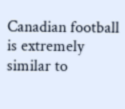Canadian football is extremely similar to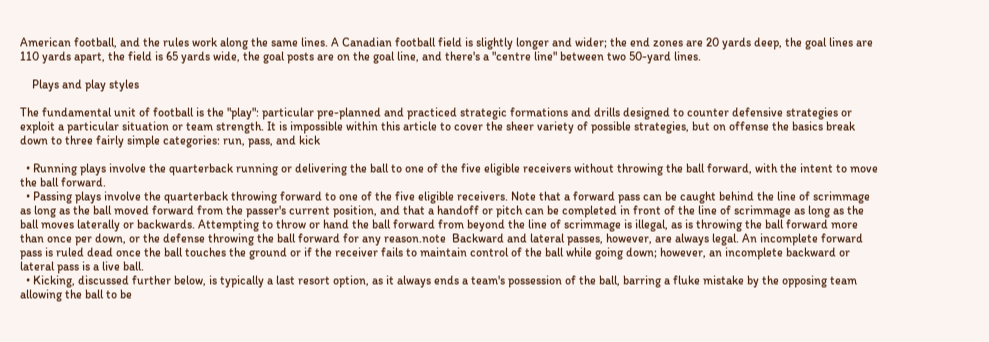American football, and the rules work along the same lines. A Canadian football field is slightly longer and wider; the end zones are 20 yards deep, the goal lines are 110 yards apart, the field is 65 yards wide, the goal posts are on the goal line, and there's a "centre line" between two 50-yard lines.

    Plays and play styles

The fundamental unit of football is the "play": particular pre-planned and practiced strategic formations and drills designed to counter defensive strategies or exploit a particular situation or team strength. It is impossible within this article to cover the sheer variety of possible strategies, but on offense the basics break down to three fairly simple categories: run, pass, and kick

  • Running plays involve the quarterback running or delivering the ball to one of the five eligible receivers without throwing the ball forward, with the intent to move the ball forward.
  • Passing plays involve the quarterback throwing forward to one of the five eligible receivers. Note that a forward pass can be caught behind the line of scrimmage as long as the ball moved forward from the passer's current position, and that a handoff or pitch can be completed in front of the line of scrimmage as long as the ball moves laterally or backwards. Attempting to throw or hand the ball forward from beyond the line of scrimmage is illegal, as is throwing the ball forward more than once per down, or the defense throwing the ball forward for any reason.note  Backward and lateral passes, however, are always legal. An incomplete forward pass is ruled dead once the ball touches the ground or if the receiver fails to maintain control of the ball while going down; however, an incomplete backward or lateral pass is a live ball.
  • Kicking, discussed further below, is typically a last resort option, as it always ends a team's possession of the ball, barring a fluke mistake by the opposing team allowing the ball to be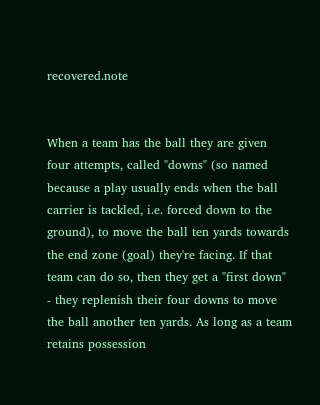recovered.note


When a team has the ball they are given four attempts, called "downs" (so named because a play usually ends when the ball carrier is tackled, i.e. forced down to the ground), to move the ball ten yards towards the end zone (goal) they're facing. If that team can do so, then they get a "first down" - they replenish their four downs to move the ball another ten yards. As long as a team retains possession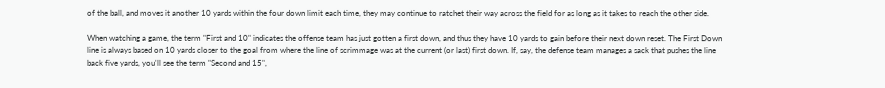of the ball, and moves it another 10 yards within the four down limit each time, they may continue to ratchet their way across the field for as long as it takes to reach the other side.

When watching a game, the term "First and 10" indicates the offense team has just gotten a first down, and thus they have 10 yards to gain before their next down reset. The First Down line is always based on 10 yards closer to the goal from where the line of scrimmage was at the current (or last) first down. If, say, the defense team manages a sack that pushes the line back five yards, you'll see the term "Second and 15",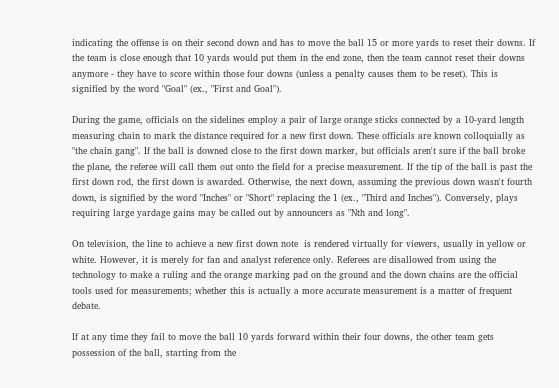indicating the offense is on their second down and has to move the ball 15 or more yards to reset their downs. If the team is close enough that 10 yards would put them in the end zone, then the team cannot reset their downs anymore - they have to score within those four downs (unless a penalty causes them to be reset). This is signified by the word "Goal" (ex., "First and Goal").

During the game, officials on the sidelines employ a pair of large orange sticks connected by a 10-yard length measuring chain to mark the distance required for a new first down. These officials are known colloquially as "the chain gang". If the ball is downed close to the first down marker, but officials aren't sure if the ball broke the plane, the referee will call them out onto the field for a precise measurement. If the tip of the ball is past the first down rod, the first down is awarded. Otherwise, the next down, assuming the previous down wasn't fourth down, is signified by the word "Inches" or "Short" replacing the 1 (ex., "Third and Inches"). Conversely, plays requiring large yardage gains may be called out by announcers as "Nth and long".

On television, the line to achieve a new first down note  is rendered virtually for viewers, usually in yellow or white. However, it is merely for fan and analyst reference only. Referees are disallowed from using the technology to make a ruling and the orange marking pad on the ground and the down chains are the official tools used for measurements; whether this is actually a more accurate measurement is a matter of frequent debate.

If at any time they fail to move the ball 10 yards forward within their four downs, the other team gets possession of the ball, starting from the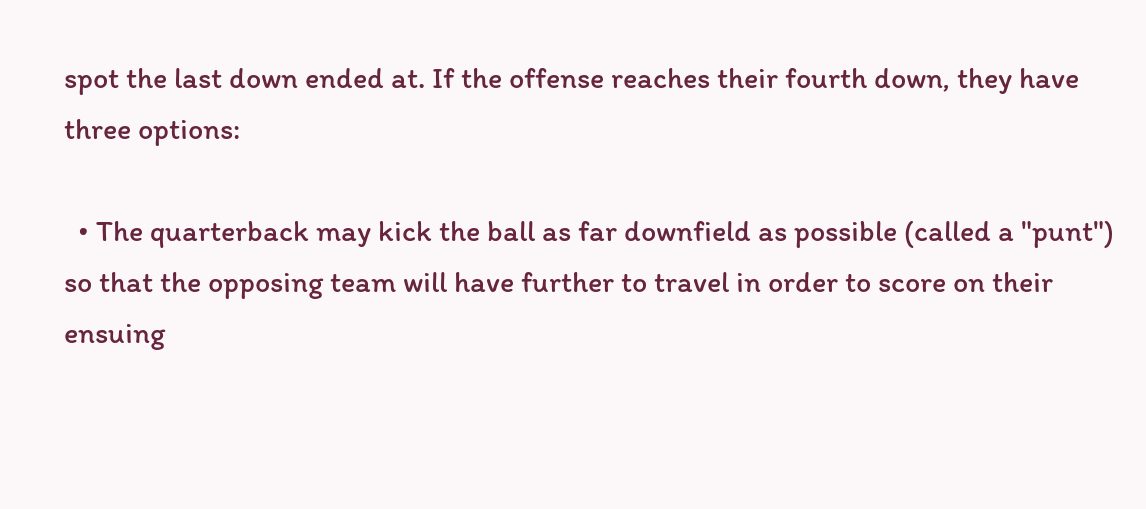spot the last down ended at. If the offense reaches their fourth down, they have three options:

  • The quarterback may kick the ball as far downfield as possible (called a "punt") so that the opposing team will have further to travel in order to score on their ensuing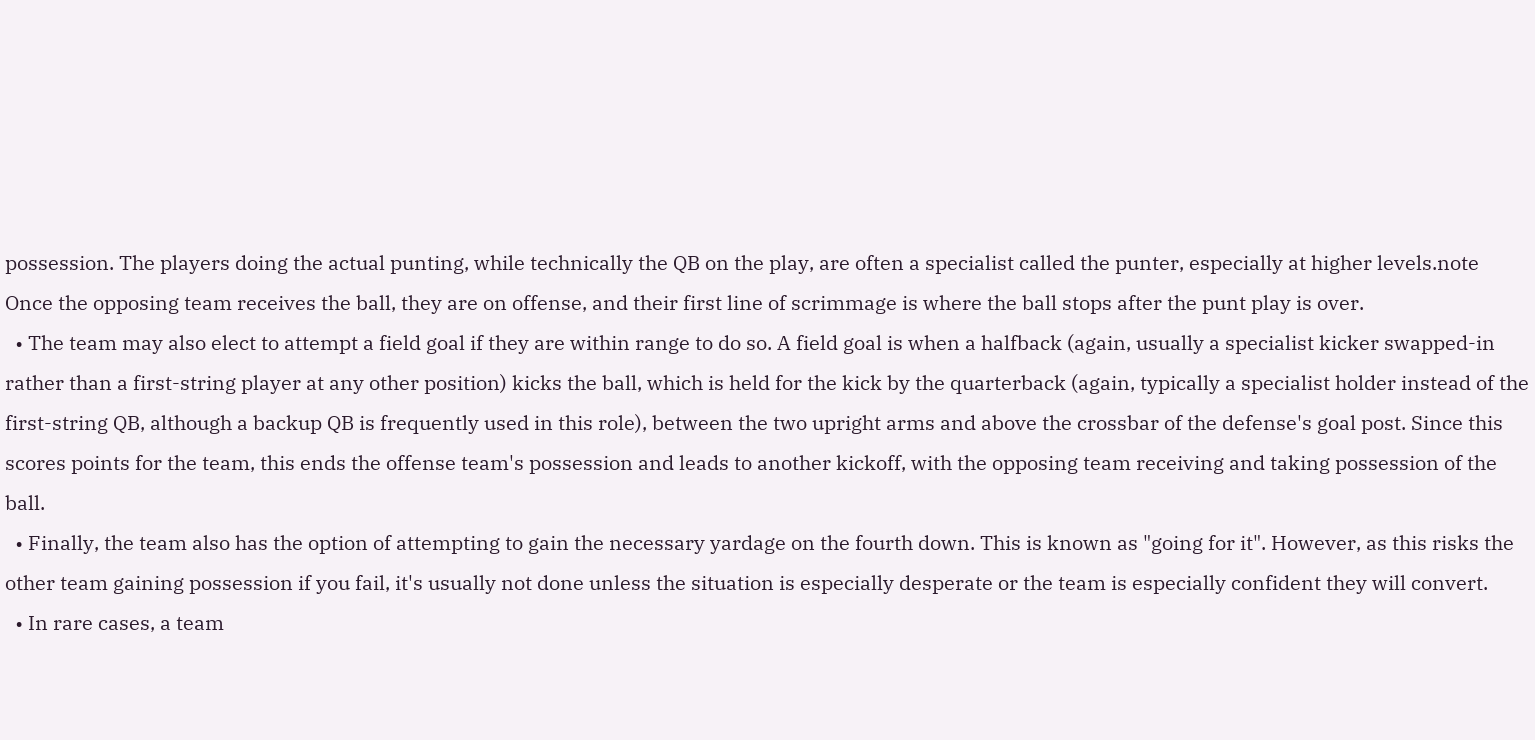possession. The players doing the actual punting, while technically the QB on the play, are often a specialist called the punter, especially at higher levels.note  Once the opposing team receives the ball, they are on offense, and their first line of scrimmage is where the ball stops after the punt play is over.
  • The team may also elect to attempt a field goal if they are within range to do so. A field goal is when a halfback (again, usually a specialist kicker swapped-in rather than a first-string player at any other position) kicks the ball, which is held for the kick by the quarterback (again, typically a specialist holder instead of the first-string QB, although a backup QB is frequently used in this role), between the two upright arms and above the crossbar of the defense's goal post. Since this scores points for the team, this ends the offense team's possession and leads to another kickoff, with the opposing team receiving and taking possession of the ball.
  • Finally, the team also has the option of attempting to gain the necessary yardage on the fourth down. This is known as "going for it". However, as this risks the other team gaining possession if you fail, it's usually not done unless the situation is especially desperate or the team is especially confident they will convert.
  • In rare cases, a team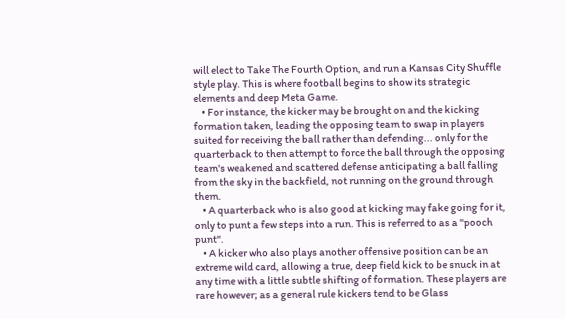will elect to Take The Fourth Option, and run a Kansas City Shuffle style play. This is where football begins to show its strategic elements and deep Meta Game.
    • For instance, the kicker may be brought on and the kicking formation taken, leading the opposing team to swap in players suited for receiving the ball rather than defending... only for the quarterback to then attempt to force the ball through the opposing team's weakened and scattered defense anticipating a ball falling from the sky in the backfield, not running on the ground through them.
    • A quarterback who is also good at kicking may fake going for it, only to punt a few steps into a run. This is referred to as a "pooch punt".
    • A kicker who also plays another offensive position can be an extreme wild card, allowing a true, deep field kick to be snuck in at any time with a little subtle shifting of formation. These players are rare however; as a general rule kickers tend to be Glass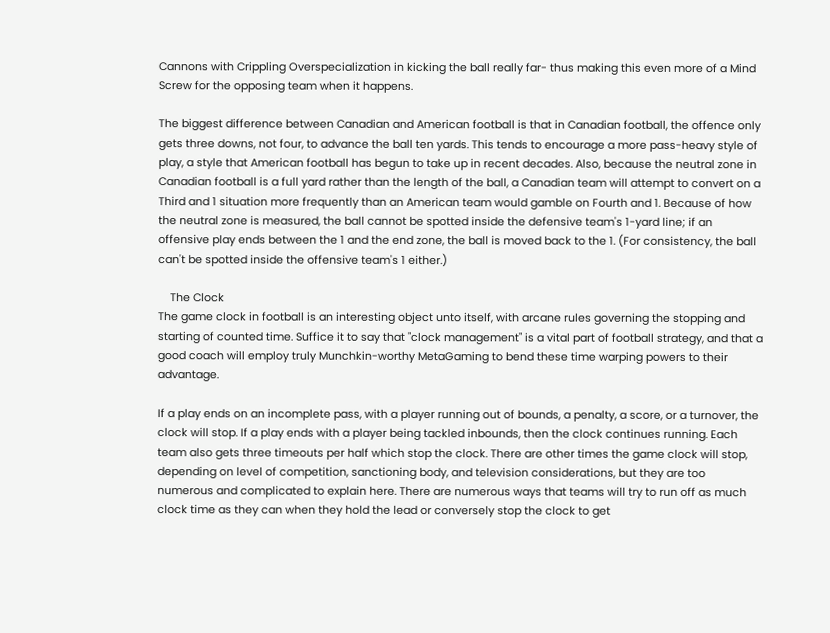Cannons with Crippling Overspecialization in kicking the ball really far- thus making this even more of a Mind Screw for the opposing team when it happens.

The biggest difference between Canadian and American football is that in Canadian football, the offence only gets three downs, not four, to advance the ball ten yards. This tends to encourage a more pass-heavy style of play, a style that American football has begun to take up in recent decades. Also, because the neutral zone in Canadian football is a full yard rather than the length of the ball, a Canadian team will attempt to convert on a Third and 1 situation more frequently than an American team would gamble on Fourth and 1. Because of how the neutral zone is measured, the ball cannot be spotted inside the defensive team's 1-yard line; if an offensive play ends between the 1 and the end zone, the ball is moved back to the 1. (For consistency, the ball can't be spotted inside the offensive team's 1 either.)

    The Clock
The game clock in football is an interesting object unto itself, with arcane rules governing the stopping and starting of counted time. Suffice it to say that "clock management" is a vital part of football strategy, and that a good coach will employ truly Munchkin-worthy MetaGaming to bend these time warping powers to their advantage.

If a play ends on an incomplete pass, with a player running out of bounds, a penalty, a score, or a turnover, the clock will stop. If a play ends with a player being tackled inbounds, then the clock continues running. Each team also gets three timeouts per half which stop the clock. There are other times the game clock will stop, depending on level of competition, sanctioning body, and television considerations, but they are too numerous and complicated to explain here. There are numerous ways that teams will try to run off as much clock time as they can when they hold the lead or conversely stop the clock to get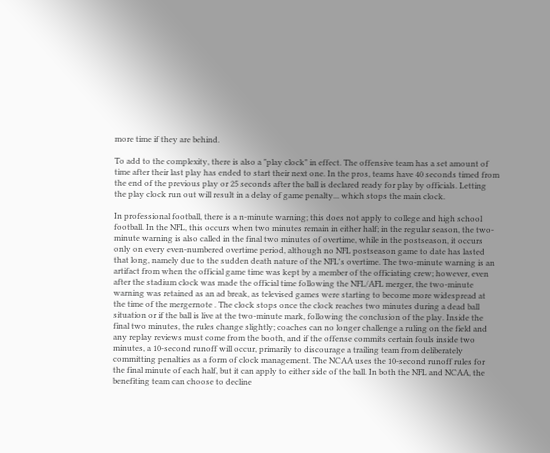more time if they are behind.

To add to the complexity, there is also a "play clock" in effect. The offensive team has a set amount of time after their last play has ended to start their next one. In the pros, teams have 40 seconds timed from the end of the previous play or 25 seconds after the ball is declared ready for play by officials. Letting the play clock run out will result in a delay of game penalty... which stops the main clock.

In professional football, there is a n-minute warning; this does not apply to college and high school football. In the NFL, this occurs when two minutes remain in either half; in the regular season, the two-minute warning is also called in the final two minutes of overtime, while in the postseason, it occurs only on every even-numbered overtime period, although no NFL postseason game to date has lasted that long, namely due to the sudden death nature of the NFL's overtime. The two-minute warning is an artifact from when the official game time was kept by a member of the officiating crew; however, even after the stadium clock was made the official time following the NFL/AFL merger, the two-minute warning was retained as an ad break, as televised games were starting to become more widespread at the time of the mergernote . The clock stops once the clock reaches two minutes during a dead ball situation or if the ball is live at the two-minute mark, following the conclusion of the play. Inside the final two minutes, the rules change slightly; coaches can no longer challenge a ruling on the field and any replay reviews must come from the booth, and if the offense commits certain fouls inside two minutes, a 10-second runoff will occur, primarily to discourage a trailing team from deliberately committing penalties as a form of clock management. The NCAA uses the 10-second runoff rules for the final minute of each half, but it can apply to either side of the ball. In both the NFL and NCAA, the benefiting team can choose to decline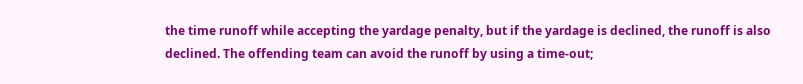the time runoff while accepting the yardage penalty, but if the yardage is declined, the runoff is also declined. The offending team can avoid the runoff by using a time-out;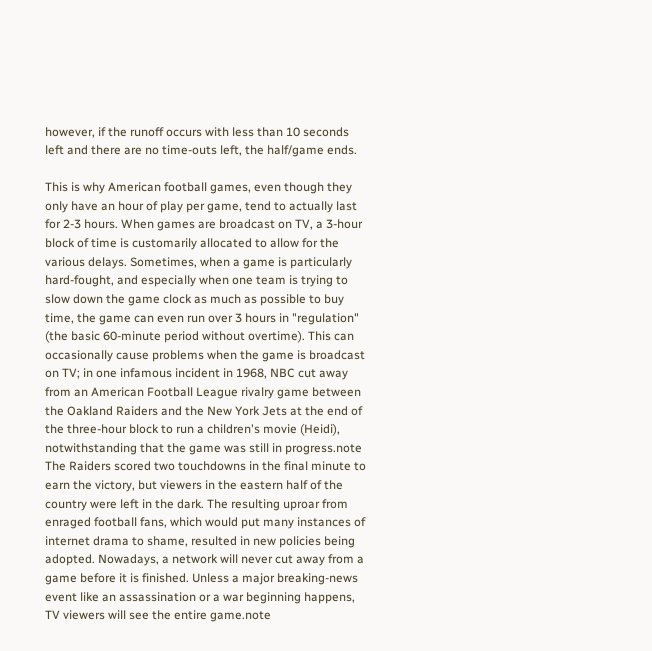however, if the runoff occurs with less than 10 seconds left and there are no time-outs left, the half/game ends.

This is why American football games, even though they only have an hour of play per game, tend to actually last for 2-3 hours. When games are broadcast on TV, a 3-hour block of time is customarily allocated to allow for the various delays. Sometimes, when a game is particularly hard-fought, and especially when one team is trying to slow down the game clock as much as possible to buy time, the game can even run over 3 hours in "regulation" (the basic 60-minute period without overtime). This can occasionally cause problems when the game is broadcast on TV; in one infamous incident in 1968, NBC cut away from an American Football League rivalry game between the Oakland Raiders and the New York Jets at the end of the three-hour block to run a children's movie (Heidi), notwithstanding that the game was still in progress.note  The Raiders scored two touchdowns in the final minute to earn the victory, but viewers in the eastern half of the country were left in the dark. The resulting uproar from enraged football fans, which would put many instances of internet drama to shame, resulted in new policies being adopted. Nowadays, a network will never cut away from a game before it is finished. Unless a major breaking-news event like an assassination or a war beginning happens, TV viewers will see the entire game.note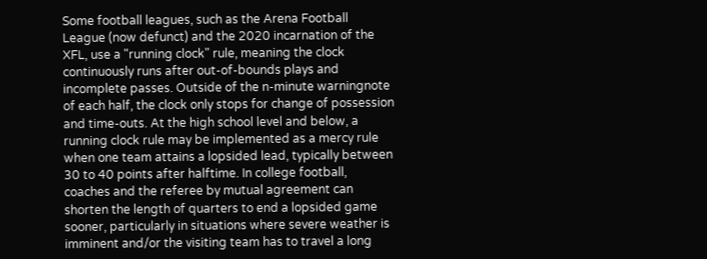Some football leagues, such as the Arena Football League (now defunct) and the 2020 incarnation of the XFL, use a "running clock" rule, meaning the clock continuously runs after out-of-bounds plays and incomplete passes. Outside of the n-minute warningnote  of each half, the clock only stops for change of possession and time-outs. At the high school level and below, a running clock rule may be implemented as a mercy rule when one team attains a lopsided lead, typically between 30 to 40 points after halftime. In college football, coaches and the referee by mutual agreement can shorten the length of quarters to end a lopsided game sooner, particularly in situations where severe weather is imminent and/or the visiting team has to travel a long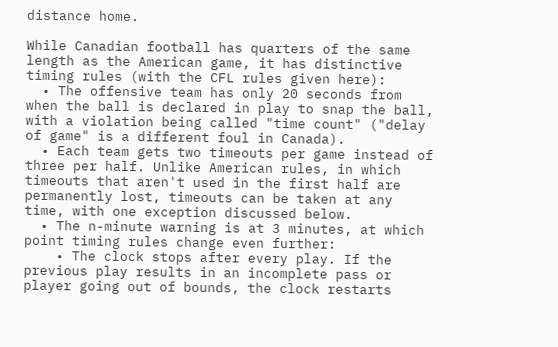distance home.

While Canadian football has quarters of the same length as the American game, it has distinctive timing rules (with the CFL rules given here):
  • The offensive team has only 20 seconds from when the ball is declared in play to snap the ball, with a violation being called "time count" ("delay of game" is a different foul in Canada).
  • Each team gets two timeouts per game instead of three per half. Unlike American rules, in which timeouts that aren't used in the first half are permanently lost, timeouts can be taken at any time, with one exception discussed below.
  • The n-minute warning is at 3 minutes, at which point timing rules change even further:
    • The clock stops after every play. If the previous play results in an incomplete pass or player going out of bounds, the clock restarts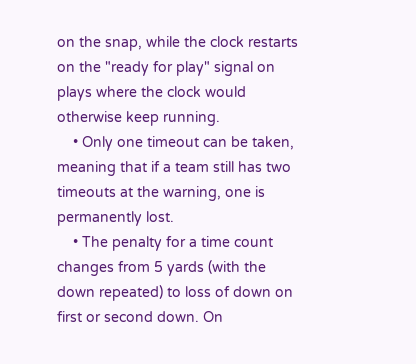on the snap, while the clock restarts on the "ready for play" signal on plays where the clock would otherwise keep running.
    • Only one timeout can be taken, meaning that if a team still has two timeouts at the warning, one is permanently lost.
    • The penalty for a time count changes from 5 yards (with the down repeated) to loss of down on first or second down. On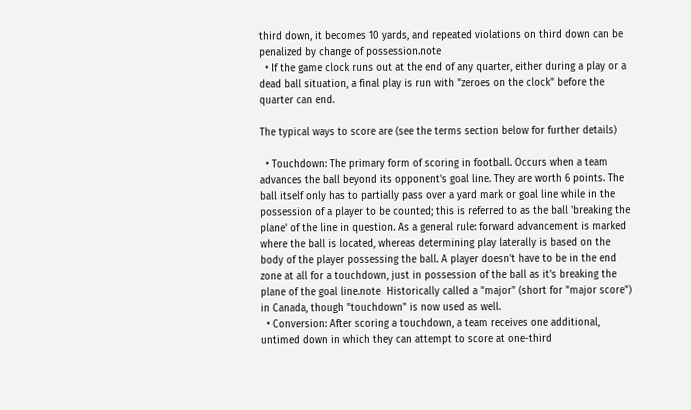third down, it becomes 10 yards, and repeated violations on third down can be penalized by change of possession.note
  • If the game clock runs out at the end of any quarter, either during a play or a dead ball situation, a final play is run with "zeroes on the clock" before the quarter can end.

The typical ways to score are (see the terms section below for further details)

  • Touchdown: The primary form of scoring in football. Occurs when a team advances the ball beyond its opponent's goal line. They are worth 6 points. The ball itself only has to partially pass over a yard mark or goal line while in the possession of a player to be counted; this is referred to as the ball 'breaking the plane' of the line in question. As a general rule: forward advancement is marked where the ball is located, whereas determining play laterally is based on the body of the player possessing the ball. A player doesn't have to be in the end zone at all for a touchdown, just in possession of the ball as it's breaking the plane of the goal line.note  Historically called a "major" (short for "major score") in Canada, though "touchdown" is now used as well.
  • Conversion: After scoring a touchdown, a team receives one additional, untimed down in which they can attempt to score at one-third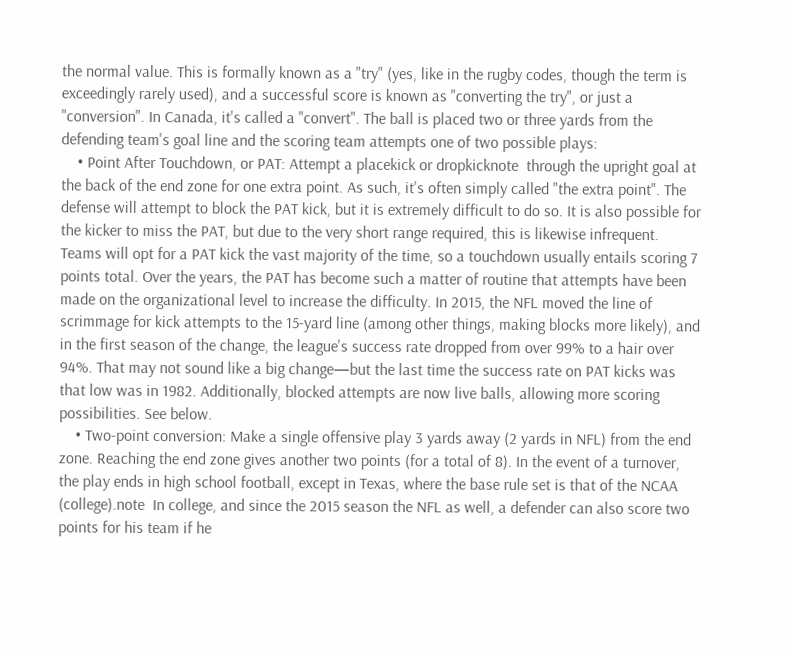the normal value. This is formally known as a "try" (yes, like in the rugby codes, though the term is exceedingly rarely used), and a successful score is known as "converting the try", or just a "conversion". In Canada, it's called a "convert". The ball is placed two or three yards from the defending team's goal line and the scoring team attempts one of two possible plays:
    • Point After Touchdown, or PAT: Attempt a placekick or dropkicknote  through the upright goal at the back of the end zone for one extra point. As such, it's often simply called "the extra point". The defense will attempt to block the PAT kick, but it is extremely difficult to do so. It is also possible for the kicker to miss the PAT, but due to the very short range required, this is likewise infrequent. Teams will opt for a PAT kick the vast majority of the time, so a touchdown usually entails scoring 7 points total. Over the years, the PAT has become such a matter of routine that attempts have been made on the organizational level to increase the difficulty. In 2015, the NFL moved the line of scrimmage for kick attempts to the 15-yard line (among other things, making blocks more likely), and in the first season of the change, the league's success rate dropped from over 99% to a hair over 94%. That may not sound like a big change—but the last time the success rate on PAT kicks was that low was in 1982. Additionally, blocked attempts are now live balls, allowing more scoring possibilities. See below.
    • Two-point conversion: Make a single offensive play 3 yards away (2 yards in NFL) from the end zone. Reaching the end zone gives another two points (for a total of 8). In the event of a turnover, the play ends in high school football, except in Texas, where the base rule set is that of the NCAA (college).note  In college, and since the 2015 season the NFL as well, a defender can also score two points for his team if he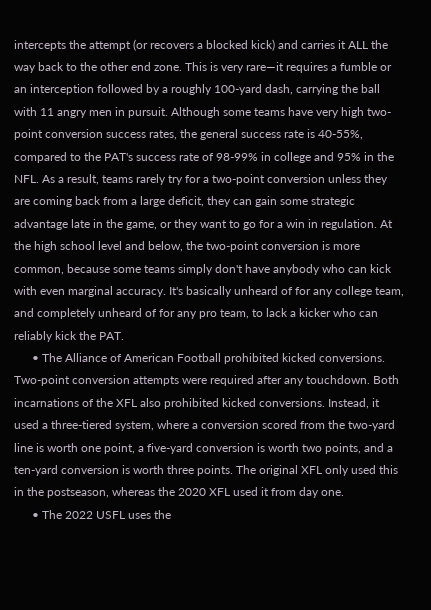intercepts the attempt (or recovers a blocked kick) and carries it ALL the way back to the other end zone. This is very rare—it requires a fumble or an interception followed by a roughly 100-yard dash, carrying the ball with 11 angry men in pursuit. Although some teams have very high two-point conversion success rates, the general success rate is 40-55%, compared to the PAT's success rate of 98-99% in college and 95% in the NFL. As a result, teams rarely try for a two-point conversion unless they are coming back from a large deficit, they can gain some strategic advantage late in the game, or they want to go for a win in regulation. At the high school level and below, the two-point conversion is more common, because some teams simply don't have anybody who can kick with even marginal accuracy. It's basically unheard of for any college team, and completely unheard of for any pro team, to lack a kicker who can reliably kick the PAT.
      • The Alliance of American Football prohibited kicked conversions. Two-point conversion attempts were required after any touchdown. Both incarnations of the XFL also prohibited kicked conversions. Instead, it used a three-tiered system, where a conversion scored from the two-yard line is worth one point, a five-yard conversion is worth two points, and a ten-yard conversion is worth three points. The original XFL only used this in the postseason, whereas the 2020 XFL used it from day one.
      • The 2022 USFL uses the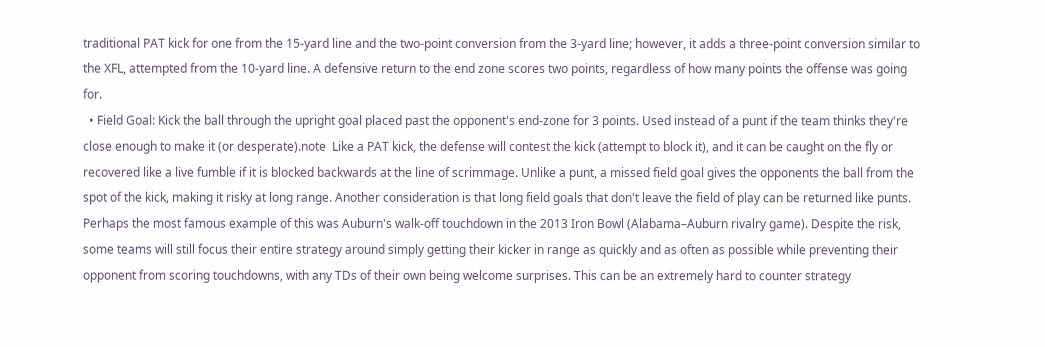traditional PAT kick for one from the 15-yard line and the two-point conversion from the 3-yard line; however, it adds a three-point conversion similar to the XFL, attempted from the 10-yard line. A defensive return to the end zone scores two points, regardless of how many points the offense was going for.
  • Field Goal: Kick the ball through the upright goal placed past the opponent's end-zone for 3 points. Used instead of a punt if the team thinks they're close enough to make it (or desperate).note  Like a PAT kick, the defense will contest the kick (attempt to block it), and it can be caught on the fly or recovered like a live fumble if it is blocked backwards at the line of scrimmage. Unlike a punt, a missed field goal gives the opponents the ball from the spot of the kick, making it risky at long range. Another consideration is that long field goals that don't leave the field of play can be returned like punts. Perhaps the most famous example of this was Auburn's walk-off touchdown in the 2013 Iron Bowl (Alabama–Auburn rivalry game). Despite the risk, some teams will still focus their entire strategy around simply getting their kicker in range as quickly and as often as possible while preventing their opponent from scoring touchdowns, with any TDs of their own being welcome surprises. This can be an extremely hard to counter strategy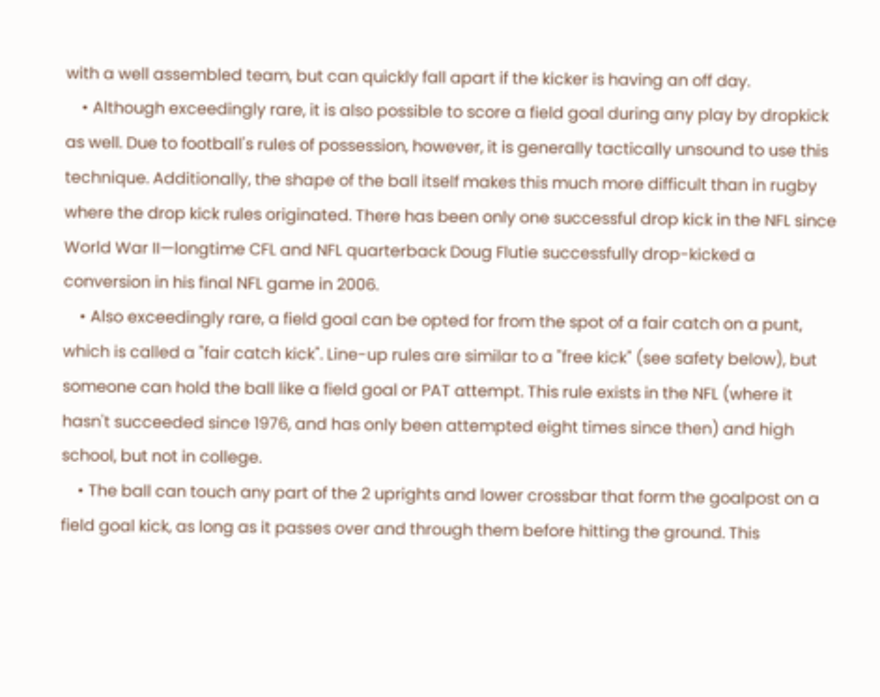with a well assembled team, but can quickly fall apart if the kicker is having an off day.
    • Although exceedingly rare, it is also possible to score a field goal during any play by dropkick as well. Due to football's rules of possession, however, it is generally tactically unsound to use this technique. Additionally, the shape of the ball itself makes this much more difficult than in rugby where the drop kick rules originated. There has been only one successful drop kick in the NFL since World War II—longtime CFL and NFL quarterback Doug Flutie successfully drop-kicked a conversion in his final NFL game in 2006.
    • Also exceedingly rare, a field goal can be opted for from the spot of a fair catch on a punt, which is called a "fair catch kick". Line-up rules are similar to a "free kick" (see safety below), but someone can hold the ball like a field goal or PAT attempt. This rule exists in the NFL (where it hasn't succeeded since 1976, and has only been attempted eight times since then) and high school, but not in college.
    • The ball can touch any part of the 2 uprights and lower crossbar that form the goalpost on a field goal kick, as long as it passes over and through them before hitting the ground. This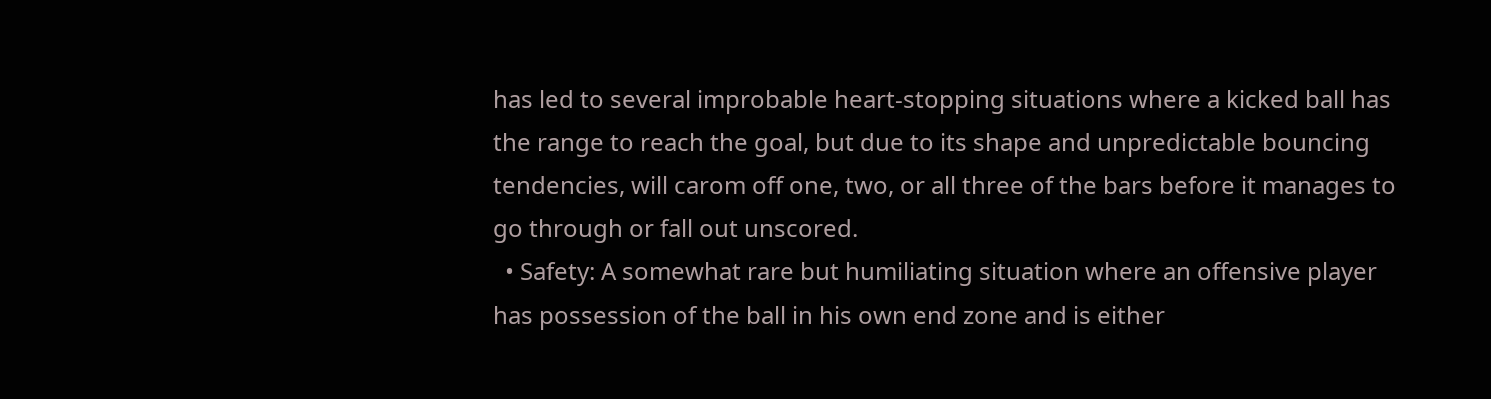has led to several improbable heart-stopping situations where a kicked ball has the range to reach the goal, but due to its shape and unpredictable bouncing tendencies, will carom off one, two, or all three of the bars before it manages to go through or fall out unscored.
  • Safety: A somewhat rare but humiliating situation where an offensive player has possession of the ball in his own end zone and is either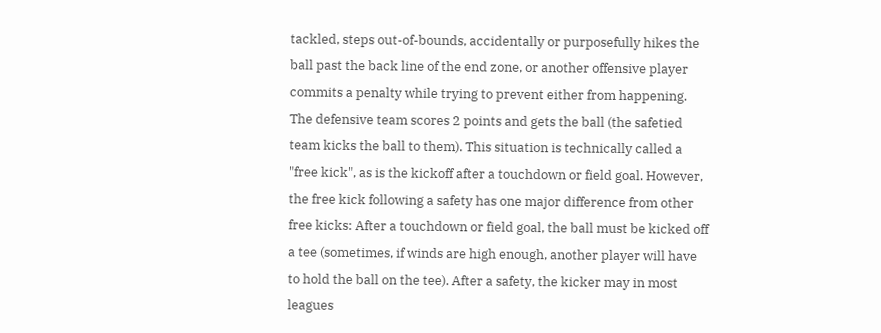tackled, steps out-of-bounds, accidentally or purposefully hikes the ball past the back line of the end zone, or another offensive player commits a penalty while trying to prevent either from happening. The defensive team scores 2 points and gets the ball (the safetied team kicks the ball to them). This situation is technically called a "free kick", as is the kickoff after a touchdown or field goal. However, the free kick following a safety has one major difference from other free kicks: After a touchdown or field goal, the ball must be kicked off a tee (sometimes, if winds are high enough, another player will have to hold the ball on the tee). After a safety, the kicker may in most leagues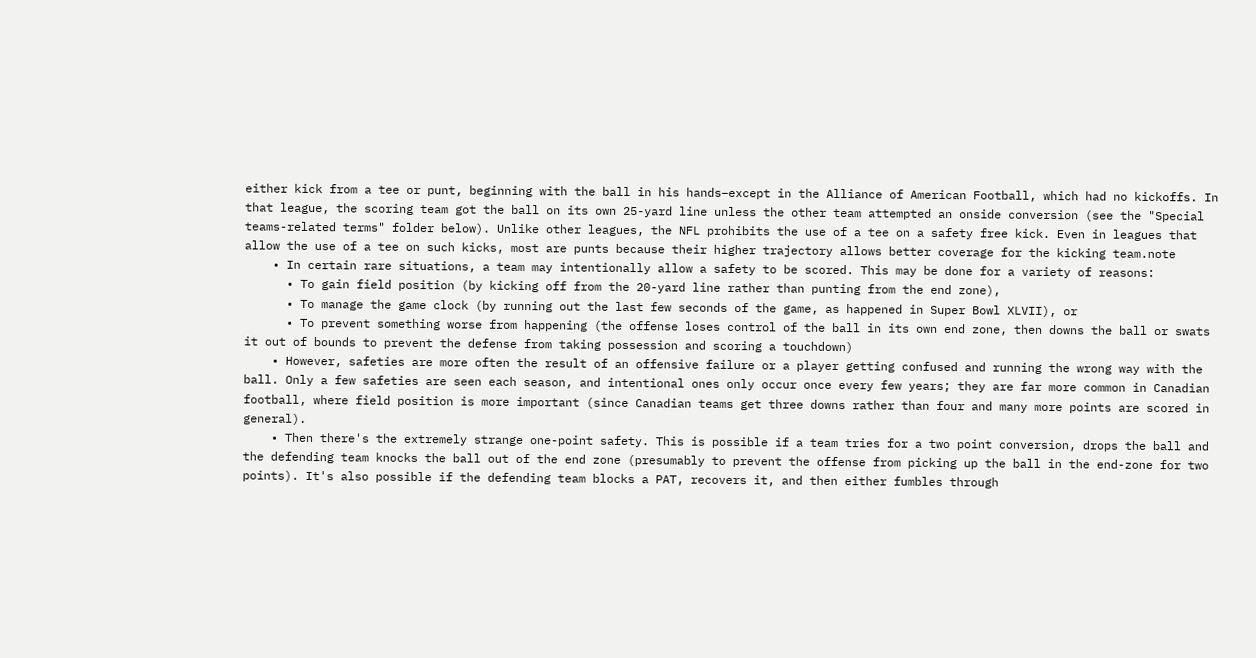either kick from a tee or punt, beginning with the ball in his hands–except in the Alliance of American Football, which had no kickoffs. In that league, the scoring team got the ball on its own 25-yard line unless the other team attempted an onside conversion (see the "Special teams-related terms" folder below). Unlike other leagues, the NFL prohibits the use of a tee on a safety free kick. Even in leagues that allow the use of a tee on such kicks, most are punts because their higher trajectory allows better coverage for the kicking team.note
    • In certain rare situations, a team may intentionally allow a safety to be scored. This may be done for a variety of reasons:
      • To gain field position (by kicking off from the 20-yard line rather than punting from the end zone),
      • To manage the game clock (by running out the last few seconds of the game, as happened in Super Bowl XLVII), or
      • To prevent something worse from happening (the offense loses control of the ball in its own end zone, then downs the ball or swats it out of bounds to prevent the defense from taking possession and scoring a touchdown)
    • However, safeties are more often the result of an offensive failure or a player getting confused and running the wrong way with the ball. Only a few safeties are seen each season, and intentional ones only occur once every few years; they are far more common in Canadian football, where field position is more important (since Canadian teams get three downs rather than four and many more points are scored in general).
    • Then there's the extremely strange one-point safety. This is possible if a team tries for a two point conversion, drops the ball and the defending team knocks the ball out of the end zone (presumably to prevent the offense from picking up the ball in the end-zone for two points). It's also possible if the defending team blocks a PAT, recovers it, and then either fumbles through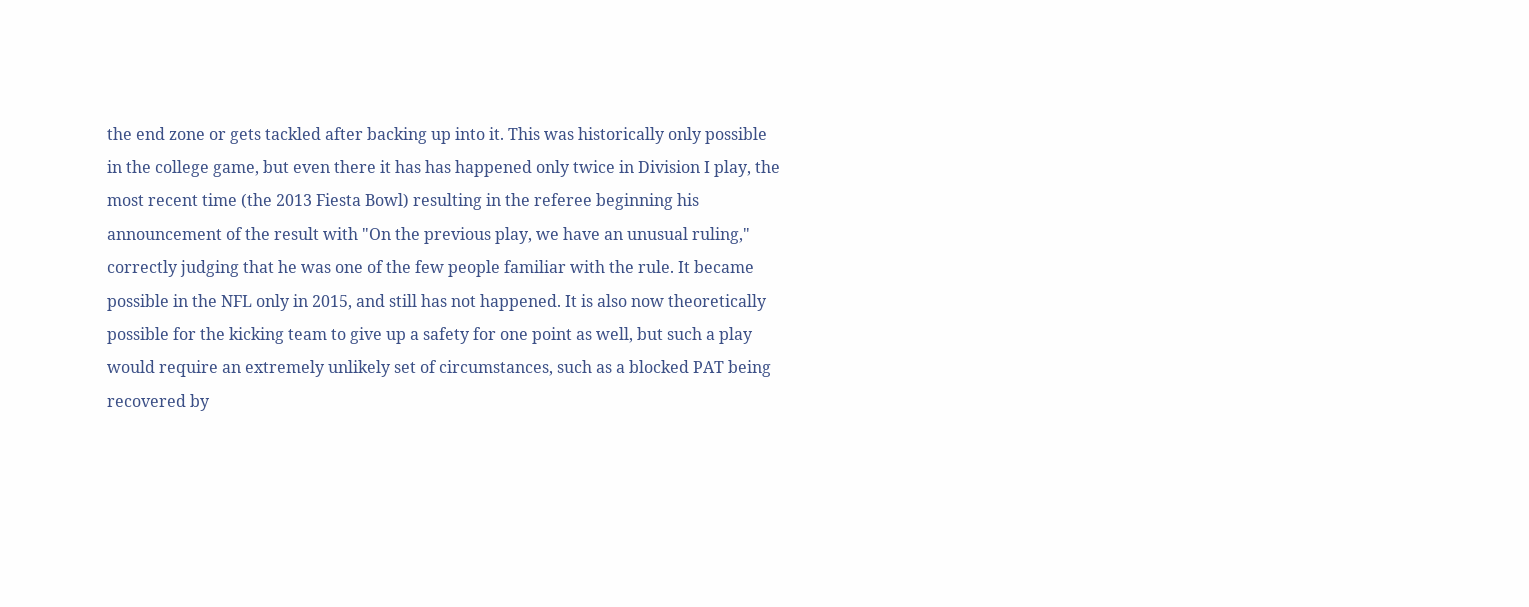the end zone or gets tackled after backing up into it. This was historically only possible in the college game, but even there it has has happened only twice in Division I play, the most recent time (the 2013 Fiesta Bowl) resulting in the referee beginning his announcement of the result with "On the previous play, we have an unusual ruling," correctly judging that he was one of the few people familiar with the rule. It became possible in the NFL only in 2015, and still has not happened. It is also now theoretically possible for the kicking team to give up a safety for one point as well, but such a play would require an extremely unlikely set of circumstances, such as a blocked PAT being recovered by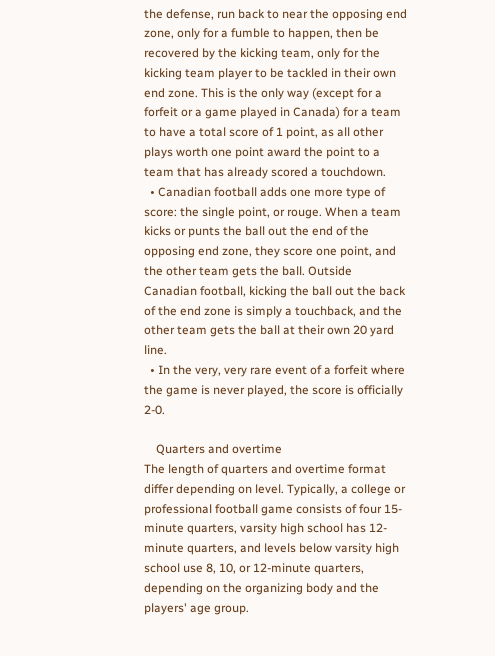the defense, run back to near the opposing end zone, only for a fumble to happen, then be recovered by the kicking team, only for the kicking team player to be tackled in their own end zone. This is the only way (except for a forfeit or a game played in Canada) for a team to have a total score of 1 point, as all other plays worth one point award the point to a team that has already scored a touchdown.
  • Canadian football adds one more type of score: the single point, or rouge. When a team kicks or punts the ball out the end of the opposing end zone, they score one point, and the other team gets the ball. Outside Canadian football, kicking the ball out the back of the end zone is simply a touchback, and the other team gets the ball at their own 20 yard line.
  • In the very, very rare event of a forfeit where the game is never played, the score is officially 2-0.

    Quarters and overtime
The length of quarters and overtime format differ depending on level. Typically, a college or professional football game consists of four 15-minute quarters, varsity high school has 12-minute quarters, and levels below varsity high school use 8, 10, or 12-minute quarters, depending on the organizing body and the players' age group.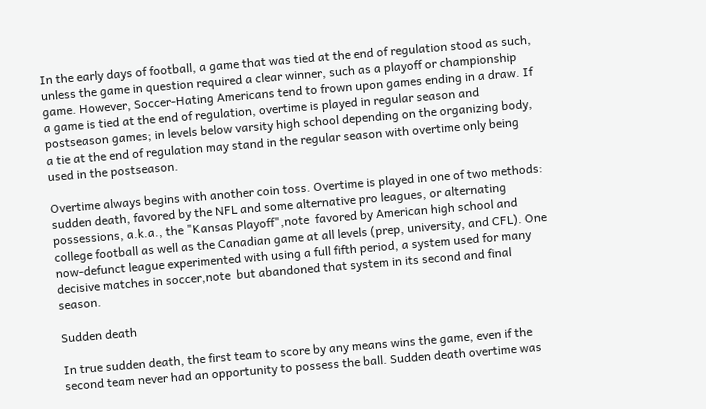In the early days of football, a game that was tied at the end of regulation stood as such, unless the game in question required a clear winner, such as a playoff or championship game. However, Soccer-Hating Americans tend to frown upon games ending in a draw. If a game is tied at the end of regulation, overtime is played in regular season and postseason games; in levels below varsity high school depending on the organizing body, a tie at the end of regulation may stand in the regular season with overtime only being used in the postseason.

Overtime always begins with another coin toss. Overtime is played in one of two methods: sudden death, favored by the NFL and some alternative pro leagues, or alternating possessions, a.k.a., the "Kansas Playoff",note  favored by American high school and college football as well as the Canadian game at all levels (prep, university, and CFL). One now-defunct league experimented with using a full fifth period, a system used for many decisive matches in soccer,note  but abandoned that system in its second and final season.

Sudden death

In true sudden death, the first team to score by any means wins the game, even if the second team never had an opportunity to possess the ball. Sudden death overtime was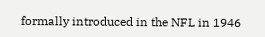formally introduced in the NFL in 1946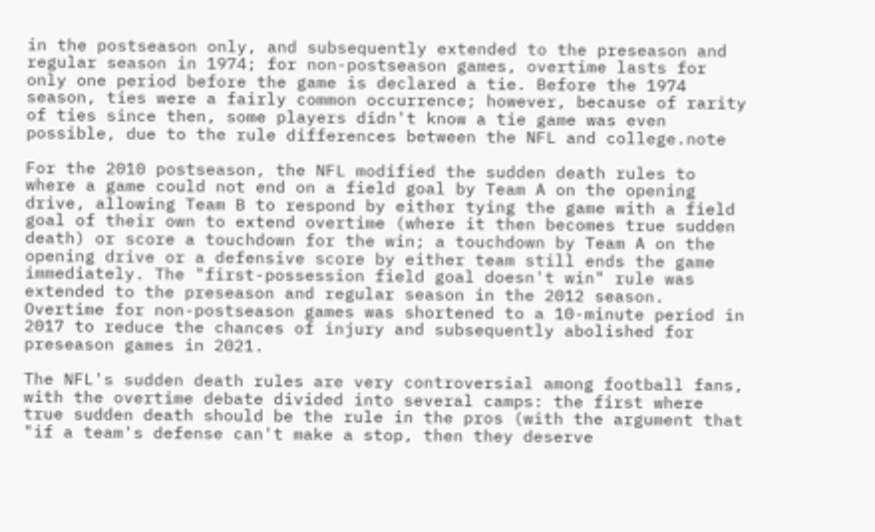in the postseason only, and subsequently extended to the preseason and regular season in 1974; for non-postseason games, overtime lasts for only one period before the game is declared a tie. Before the 1974 season, ties were a fairly common occurrence; however, because of rarity of ties since then, some players didn't know a tie game was even possible, due to the rule differences between the NFL and college.note

For the 2010 postseason, the NFL modified the sudden death rules to where a game could not end on a field goal by Team A on the opening drive, allowing Team B to respond by either tying the game with a field goal of their own to extend overtime (where it then becomes true sudden death) or score a touchdown for the win; a touchdown by Team A on the opening drive or a defensive score by either team still ends the game immediately. The "first-possession field goal doesn't win" rule was extended to the preseason and regular season in the 2012 season. Overtime for non-postseason games was shortened to a 10-minute period in 2017 to reduce the chances of injury and subsequently abolished for preseason games in 2021.

The NFL's sudden death rules are very controversial among football fans, with the overtime debate divided into several camps: the first where true sudden death should be the rule in the pros (with the argument that "if a team's defense can't make a stop, then they deserve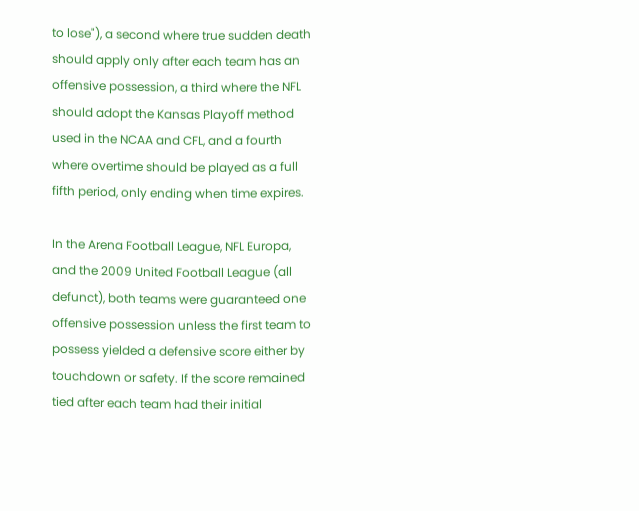to lose"), a second where true sudden death should apply only after each team has an offensive possession, a third where the NFL should adopt the Kansas Playoff method used in the NCAA and CFL, and a fourth where overtime should be played as a full fifth period, only ending when time expires.

In the Arena Football League, NFL Europa, and the 2009 United Football League (all defunct), both teams were guaranteed one offensive possession unless the first team to possess yielded a defensive score either by touchdown or safety. If the score remained tied after each team had their initial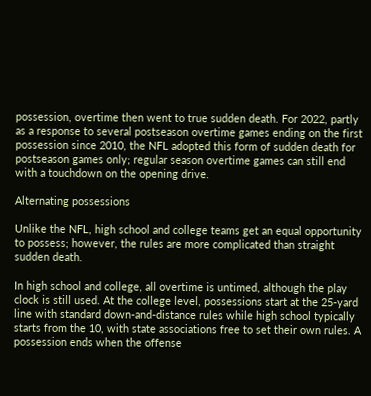possession, overtime then went to true sudden death. For 2022, partly as a response to several postseason overtime games ending on the first possession since 2010, the NFL adopted this form of sudden death for postseason games only; regular season overtime games can still end with a touchdown on the opening drive.

Alternating possessions

Unlike the NFL, high school and college teams get an equal opportunity to possess; however, the rules are more complicated than straight sudden death.

In high school and college, all overtime is untimed, although the play clock is still used. At the college level, possessions start at the 25-yard line with standard down-and-distance rules while high school typically starts from the 10, with state associations free to set their own rules. A possession ends when the offense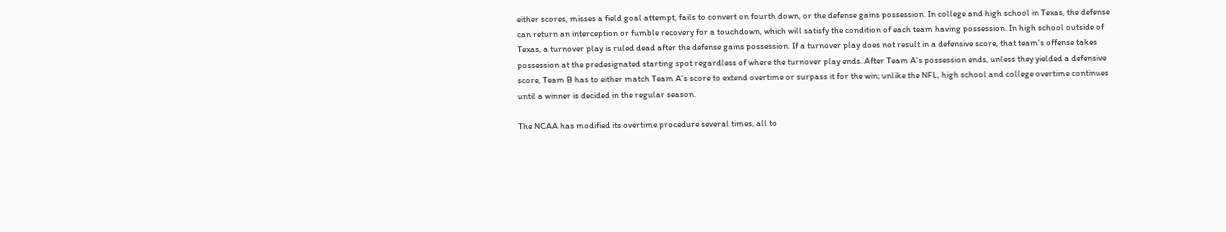either scores, misses a field goal attempt, fails to convert on fourth down, or the defense gains possession. In college and high school in Texas, the defense can return an interception or fumble recovery for a touchdown, which will satisfy the condition of each team having possession. In high school outside of Texas, a turnover play is ruled dead after the defense gains possession. If a turnover play does not result in a defensive score, that team's offense takes possession at the predesignated starting spot regardless of where the turnover play ends. After Team A's possession ends, unless they yielded a defensive score, Team B has to either match Team A's score to extend overtime or surpass it for the win; unlike the NFL, high school and college overtime continues until a winner is decided in the regular season.

The NCAA has modified its overtime procedure several times, all to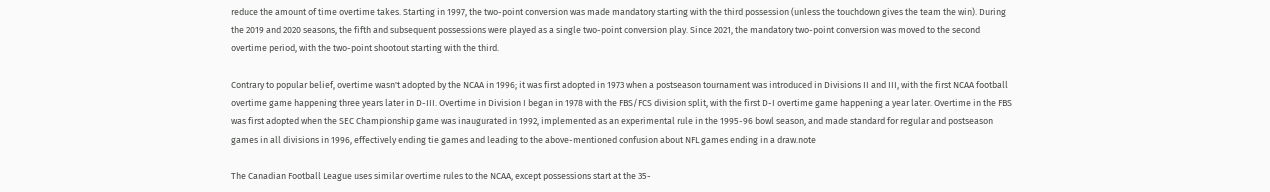reduce the amount of time overtime takes. Starting in 1997, the two-point conversion was made mandatory starting with the third possession (unless the touchdown gives the team the win). During the 2019 and 2020 seasons, the fifth and subsequent possessions were played as a single two-point conversion play. Since 2021, the mandatory two-point conversion was moved to the second overtime period, with the two-point shootout starting with the third.

Contrary to popular belief, overtime wasn't adopted by the NCAA in 1996; it was first adopted in 1973 when a postseason tournament was introduced in Divisions II and III, with the first NCAA football overtime game happening three years later in D-III. Overtime in Division I began in 1978 with the FBS/FCS division split, with the first D-I overtime game happening a year later. Overtime in the FBS was first adopted when the SEC Championship game was inaugurated in 1992, implemented as an experimental rule in the 1995-96 bowl season, and made standard for regular and postseason games in all divisions in 1996, effectively ending tie games and leading to the above-mentioned confusion about NFL games ending in a draw.note

The Canadian Football League uses similar overtime rules to the NCAA, except possessions start at the 35-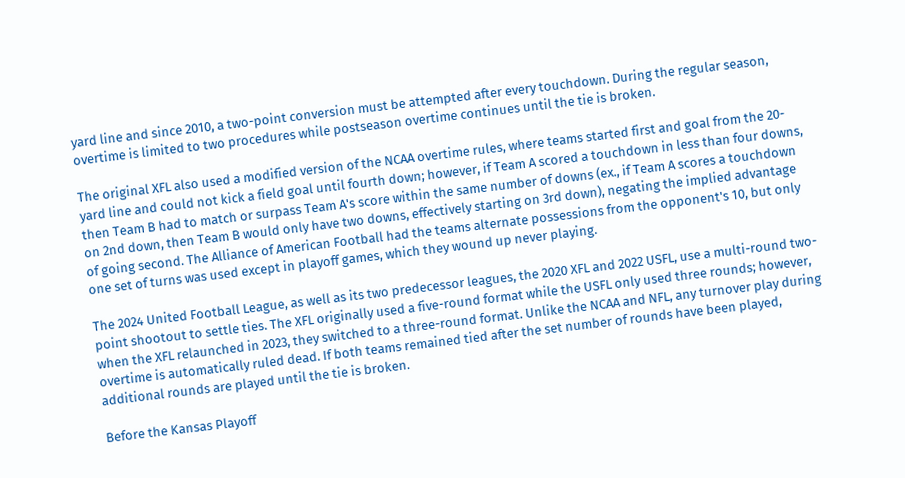yard line and since 2010, a two-point conversion must be attempted after every touchdown. During the regular season, overtime is limited to two procedures while postseason overtime continues until the tie is broken.

The original XFL also used a modified version of the NCAA overtime rules, where teams started first and goal from the 20-yard line and could not kick a field goal until fourth down; however, if Team A scored a touchdown in less than four downs, then Team B had to match or surpass Team A's score within the same number of downs (ex., if Team A scores a touchdown on 2nd down, then Team B would only have two downs, effectively starting on 3rd down), negating the implied advantage of going second. The Alliance of American Football had the teams alternate possessions from the opponent's 10, but only one set of turns was used except in playoff games, which they wound up never playing.

The 2024 United Football League, as well as its two predecessor leagues, the 2020 XFL and 2022 USFL, use a multi-round two-point shootout to settle ties. The XFL originally used a five-round format while the USFL only used three rounds; however, when the XFL relaunched in 2023, they switched to a three-round format. Unlike the NCAA and NFL, any turnover play during overtime is automatically ruled dead. If both teams remained tied after the set number of rounds have been played, additional rounds are played until the tie is broken.

Before the Kansas Playoff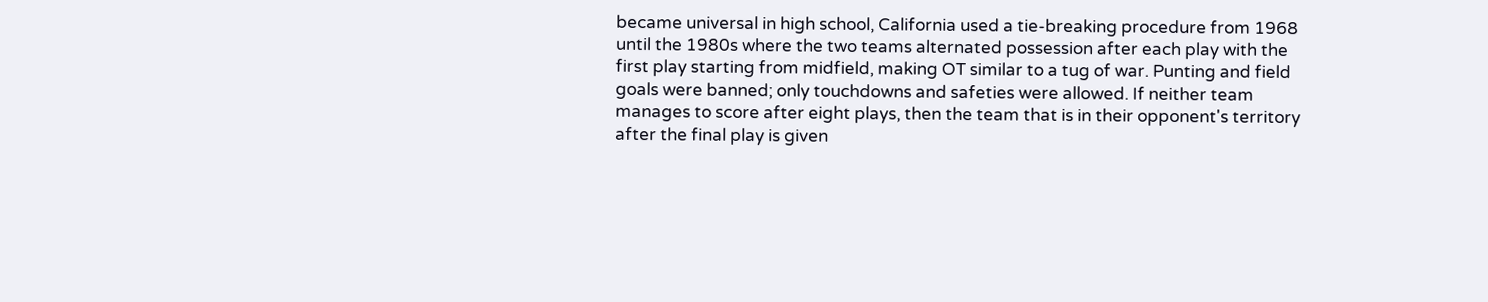became universal in high school, California used a tie-breaking procedure from 1968 until the 1980s where the two teams alternated possession after each play with the first play starting from midfield, making OT similar to a tug of war. Punting and field goals were banned; only touchdowns and safeties were allowed. If neither team manages to score after eight plays, then the team that is in their opponent's territory after the final play is given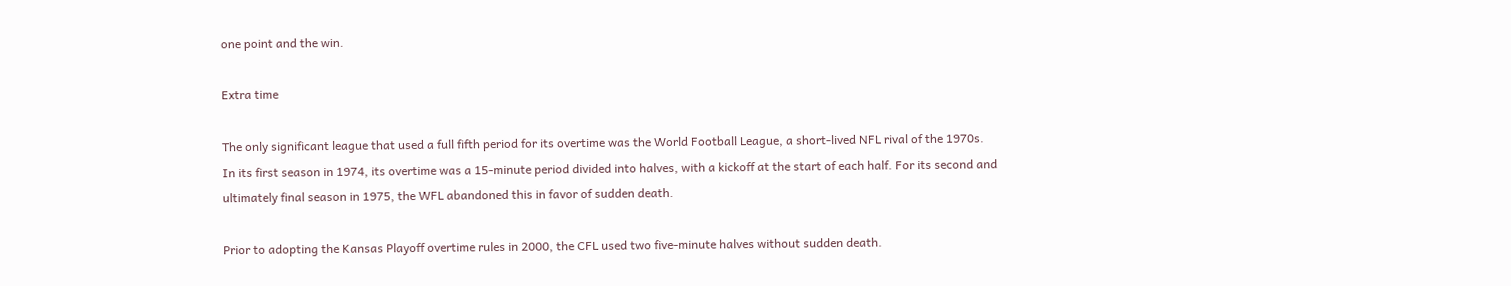one point and the win.

Extra time

The only significant league that used a full fifth period for its overtime was the World Football League, a short-lived NFL rival of the 1970s. In its first season in 1974, its overtime was a 15-minute period divided into halves, with a kickoff at the start of each half. For its second and ultimately final season in 1975, the WFL abandoned this in favor of sudden death.

Prior to adopting the Kansas Playoff overtime rules in 2000, the CFL used two five-minute halves without sudden death.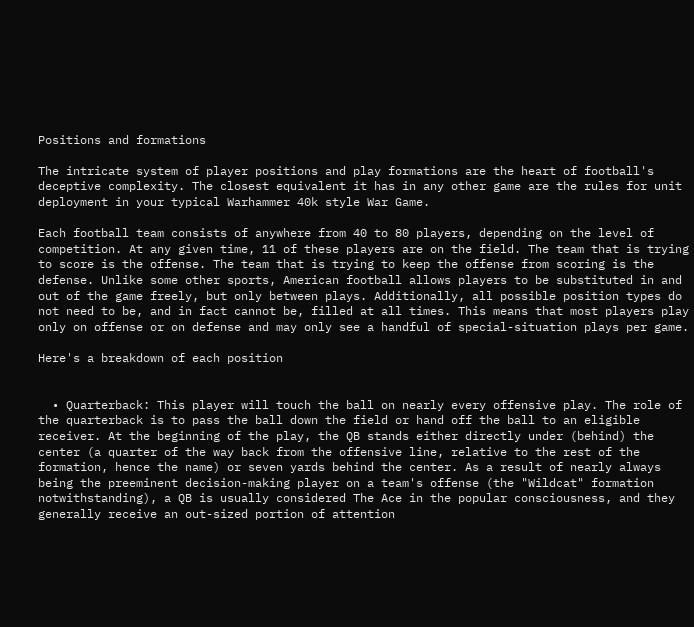Positions and formations

The intricate system of player positions and play formations are the heart of football's deceptive complexity. The closest equivalent it has in any other game are the rules for unit deployment in your typical Warhammer 40k style War Game.

Each football team consists of anywhere from 40 to 80 players, depending on the level of competition. At any given time, 11 of these players are on the field. The team that is trying to score is the offense. The team that is trying to keep the offense from scoring is the defense. Unlike some other sports, American football allows players to be substituted in and out of the game freely, but only between plays. Additionally, all possible position types do not need to be, and in fact cannot be, filled at all times. This means that most players play only on offense or on defense and may only see a handful of special-situation plays per game.

Here's a breakdown of each position


  • Quarterback: This player will touch the ball on nearly every offensive play. The role of the quarterback is to pass the ball down the field or hand off the ball to an eligible receiver. At the beginning of the play, the QB stands either directly under (behind) the center (a quarter of the way back from the offensive line, relative to the rest of the formation, hence the name) or seven yards behind the center. As a result of nearly always being the preeminent decision-making player on a team's offense (the "Wildcat" formation notwithstanding), a QB is usually considered The Ace in the popular consciousness, and they generally receive an out-sized portion of attention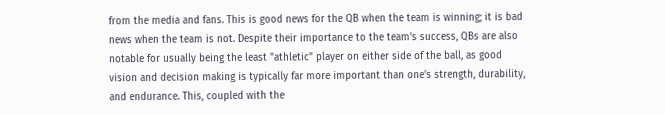from the media and fans. This is good news for the QB when the team is winning; it is bad news when the team is not. Despite their importance to the team's success, QBs are also notable for usually being the least "athletic" player on either side of the ball, as good vision and decision making is typically far more important than one's strength, durability, and endurance. This, coupled with the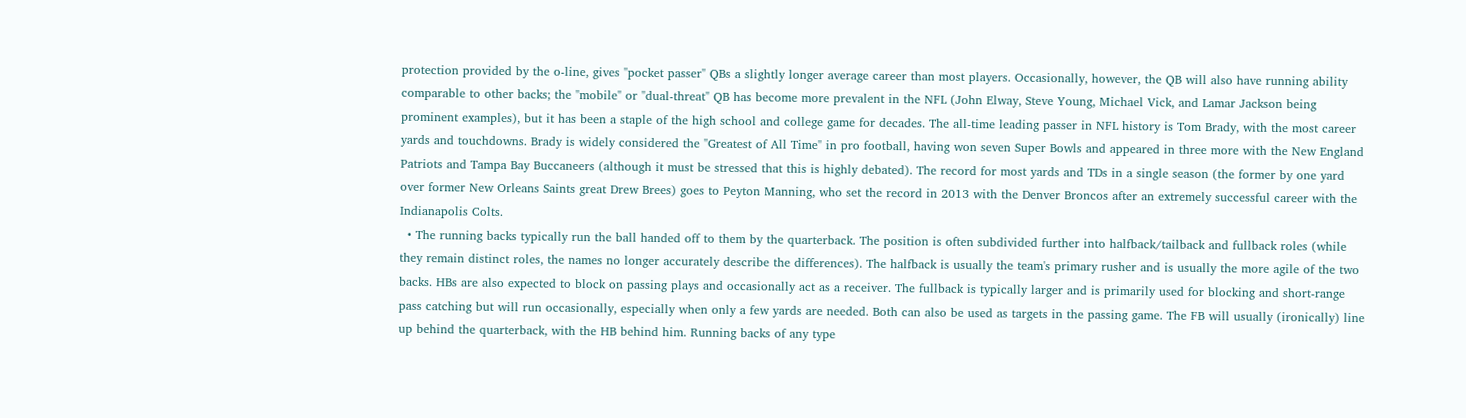protection provided by the o-line, gives "pocket passer" QBs a slightly longer average career than most players. Occasionally, however, the QB will also have running ability comparable to other backs; the "mobile" or "dual-threat" QB has become more prevalent in the NFL (John Elway, Steve Young, Michael Vick, and Lamar Jackson being prominent examples), but it has been a staple of the high school and college game for decades. The all-time leading passer in NFL history is Tom Brady, with the most career yards and touchdowns. Brady is widely considered the "Greatest of All Time" in pro football, having won seven Super Bowls and appeared in three more with the New England Patriots and Tampa Bay Buccaneers (although it must be stressed that this is highly debated). The record for most yards and TDs in a single season (the former by one yard over former New Orleans Saints great Drew Brees) goes to Peyton Manning, who set the record in 2013 with the Denver Broncos after an extremely successful career with the Indianapolis Colts.
  • The running backs typically run the ball handed off to them by the quarterback. The position is often subdivided further into halfback/tailback and fullback roles (while they remain distinct roles, the names no longer accurately describe the differences). The halfback is usually the team's primary rusher and is usually the more agile of the two backs. HBs are also expected to block on passing plays and occasionally act as a receiver. The fullback is typically larger and is primarily used for blocking and short-range pass catching but will run occasionally, especially when only a few yards are needed. Both can also be used as targets in the passing game. The FB will usually (ironically) line up behind the quarterback, with the HB behind him. Running backs of any type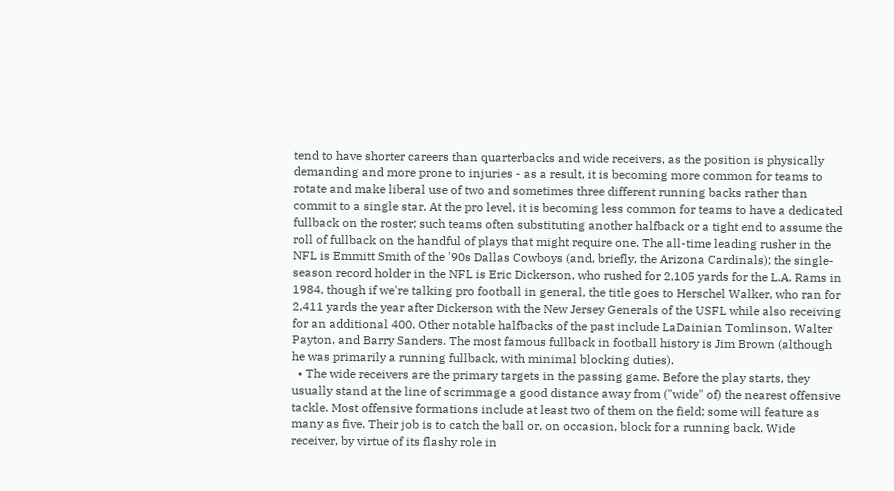tend to have shorter careers than quarterbacks and wide receivers, as the position is physically demanding and more prone to injuries - as a result, it is becoming more common for teams to rotate and make liberal use of two and sometimes three different running backs rather than commit to a single star. At the pro level, it is becoming less common for teams to have a dedicated fullback on the roster; such teams often substituting another halfback or a tight end to assume the roll of fullback on the handful of plays that might require one. The all-time leading rusher in the NFL is Emmitt Smith of the '90s Dallas Cowboys (and, briefly, the Arizona Cardinals); the single-season record holder in the NFL is Eric Dickerson, who rushed for 2,105 yards for the L.A. Rams in 1984, though if we're talking pro football in general, the title goes to Herschel Walker, who ran for 2,411 yards the year after Dickerson with the New Jersey Generals of the USFL while also receiving for an additional 400. Other notable halfbacks of the past include LaDainian Tomlinson, Walter Payton, and Barry Sanders. The most famous fullback in football history is Jim Brown (although he was primarily a running fullback, with minimal blocking duties).
  • The wide receivers are the primary targets in the passing game. Before the play starts, they usually stand at the line of scrimmage a good distance away from ("wide" of) the nearest offensive tackle. Most offensive formations include at least two of them on the field; some will feature as many as five. Their job is to catch the ball or, on occasion, block for a running back. Wide receiver, by virtue of its flashy role in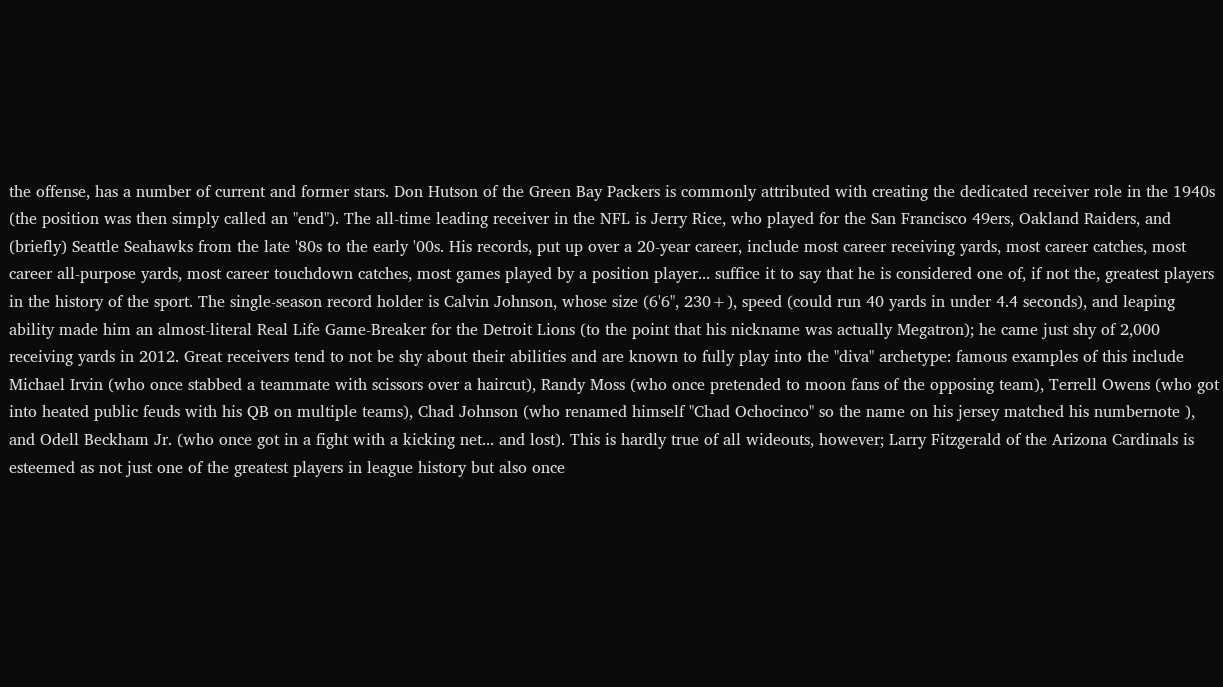the offense, has a number of current and former stars. Don Hutson of the Green Bay Packers is commonly attributed with creating the dedicated receiver role in the 1940s (the position was then simply called an "end"). The all-time leading receiver in the NFL is Jerry Rice, who played for the San Francisco 49ers, Oakland Raiders, and (briefly) Seattle Seahawks from the late '80s to the early '00s. His records, put up over a 20-year career, include most career receiving yards, most career catches, most career all-purpose yards, most career touchdown catches, most games played by a position player... suffice it to say that he is considered one of, if not the, greatest players in the history of the sport. The single-season record holder is Calvin Johnson, whose size (6'6", 230+), speed (could run 40 yards in under 4.4 seconds), and leaping ability made him an almost-literal Real Life Game-Breaker for the Detroit Lions (to the point that his nickname was actually Megatron); he came just shy of 2,000 receiving yards in 2012. Great receivers tend to not be shy about their abilities and are known to fully play into the "diva" archetype: famous examples of this include Michael Irvin (who once stabbed a teammate with scissors over a haircut), Randy Moss (who once pretended to moon fans of the opposing team), Terrell Owens (who got into heated public feuds with his QB on multiple teams), Chad Johnson (who renamed himself "Chad Ochocinco" so the name on his jersey matched his numbernote ), and Odell Beckham Jr. (who once got in a fight with a kicking net... and lost). This is hardly true of all wideouts, however; Larry Fitzgerald of the Arizona Cardinals is esteemed as not just one of the greatest players in league history but also once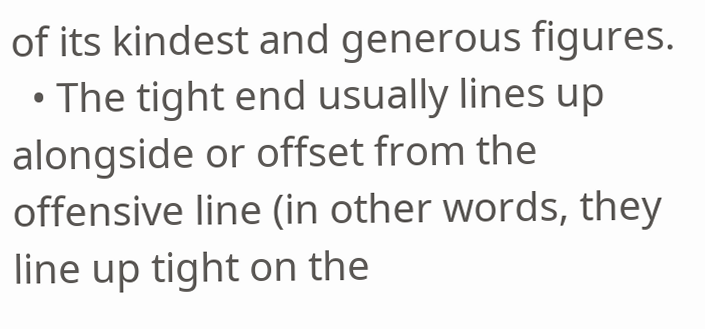of its kindest and generous figures.
  • The tight end usually lines up alongside or offset from the offensive line (in other words, they line up tight on the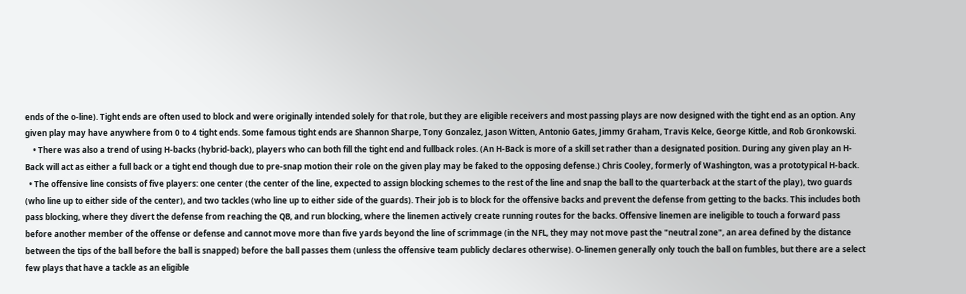ends of the o-line). Tight ends are often used to block and were originally intended solely for that role, but they are eligible receivers and most passing plays are now designed with the tight end as an option. Any given play may have anywhere from 0 to 4 tight ends. Some famous tight ends are Shannon Sharpe, Tony Gonzalez, Jason Witten, Antonio Gates, Jimmy Graham, Travis Kelce, George Kittle, and Rob Gronkowski.
    • There was also a trend of using H-backs (hybrid-back), players who can both fill the tight end and fullback roles. (An H-Back is more of a skill set rather than a designated position. During any given play an H-Back will act as either a full back or a tight end though due to pre-snap motion their role on the given play may be faked to the opposing defense.) Chris Cooley, formerly of Washington, was a prototypical H-back.
  • The offensive line consists of five players: one center (the center of the line, expected to assign blocking schemes to the rest of the line and snap the ball to the quarterback at the start of the play), two guards (who line up to either side of the center), and two tackles (who line up to either side of the guards). Their job is to block for the offensive backs and prevent the defense from getting to the backs. This includes both pass blocking, where they divert the defense from reaching the QB, and run blocking, where the linemen actively create running routes for the backs. Offensive linemen are ineligible to touch a forward pass before another member of the offense or defense and cannot move more than five yards beyond the line of scrimmage (in the NFL, they may not move past the "neutral zone", an area defined by the distance between the tips of the ball before the ball is snapped) before the ball passes them (unless the offensive team publicly declares otherwise). O-linemen generally only touch the ball on fumbles, but there are a select few plays that have a tackle as an eligible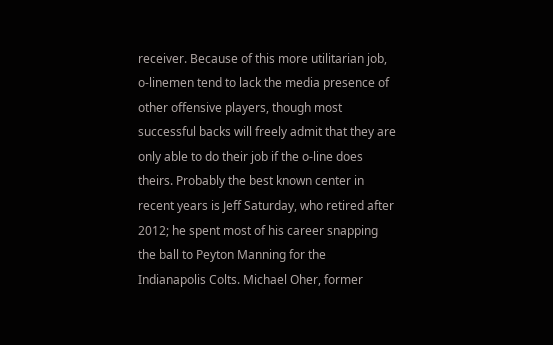receiver. Because of this more utilitarian job, o-linemen tend to lack the media presence of other offensive players, though most successful backs will freely admit that they are only able to do their job if the o-line does theirs. Probably the best known center in recent years is Jeff Saturday, who retired after 2012; he spent most of his career snapping the ball to Peyton Manning for the Indianapolis Colts. Michael Oher, former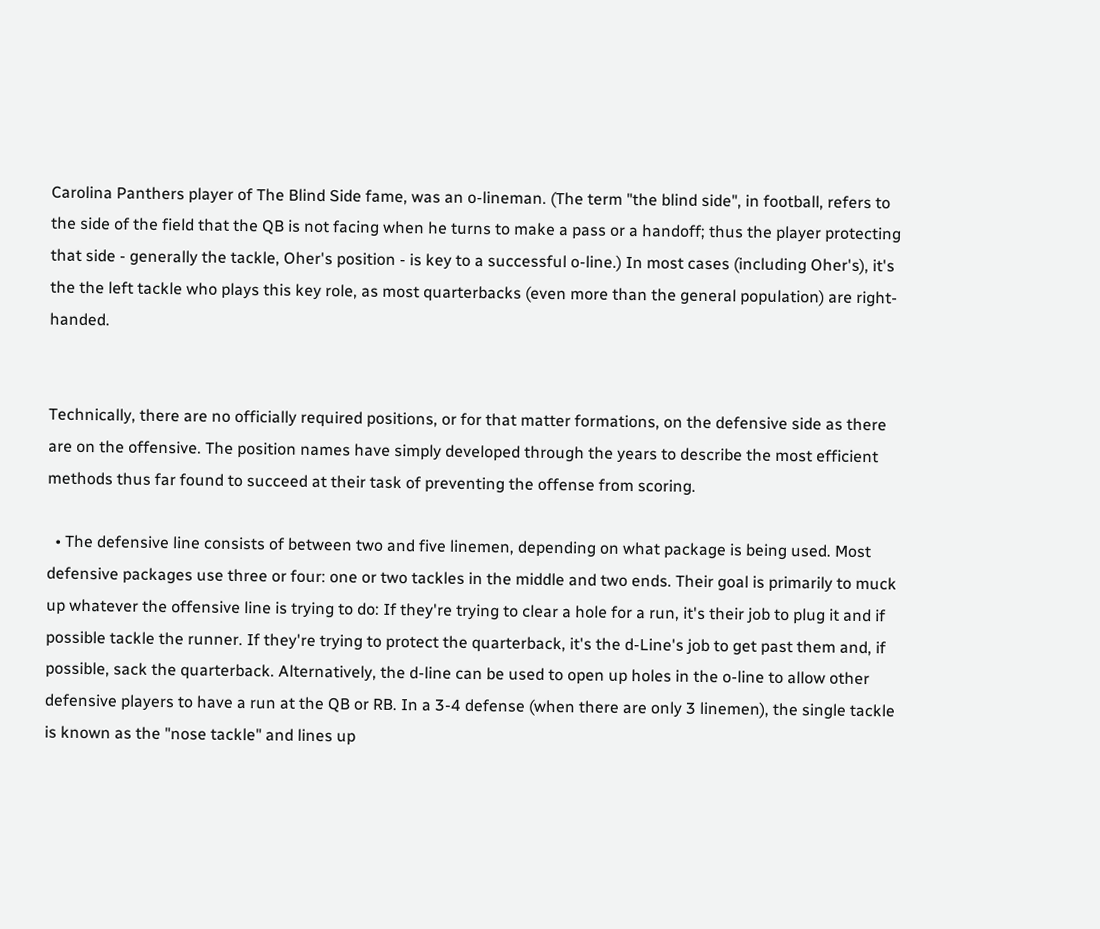Carolina Panthers player of The Blind Side fame, was an o-lineman. (The term "the blind side", in football, refers to the side of the field that the QB is not facing when he turns to make a pass or a handoff; thus the player protecting that side - generally the tackle, Oher's position - is key to a successful o-line.) In most cases (including Oher's), it's the the left tackle who plays this key role, as most quarterbacks (even more than the general population) are right-handed.


Technically, there are no officially required positions, or for that matter formations, on the defensive side as there are on the offensive. The position names have simply developed through the years to describe the most efficient methods thus far found to succeed at their task of preventing the offense from scoring.

  • The defensive line consists of between two and five linemen, depending on what package is being used. Most defensive packages use three or four: one or two tackles in the middle and two ends. Their goal is primarily to muck up whatever the offensive line is trying to do: If they're trying to clear a hole for a run, it's their job to plug it and if possible tackle the runner. If they're trying to protect the quarterback, it's the d-Line's job to get past them and, if possible, sack the quarterback. Alternatively, the d-line can be used to open up holes in the o-line to allow other defensive players to have a run at the QB or RB. In a 3-4 defense (when there are only 3 linemen), the single tackle is known as the "nose tackle" and lines up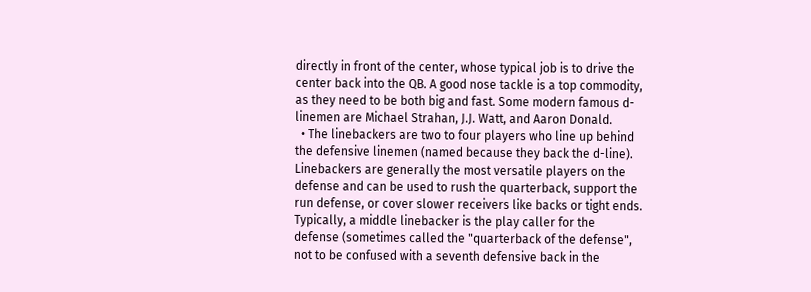directly in front of the center, whose typical job is to drive the center back into the QB. A good nose tackle is a top commodity, as they need to be both big and fast. Some modern famous d-linemen are Michael Strahan, J.J. Watt, and Aaron Donald.
  • The linebackers are two to four players who line up behind the defensive linemen (named because they back the d-line). Linebackers are generally the most versatile players on the defense and can be used to rush the quarterback, support the run defense, or cover slower receivers like backs or tight ends. Typically, a middle linebacker is the play caller for the defense (sometimes called the "quarterback of the defense", not to be confused with a seventh defensive back in the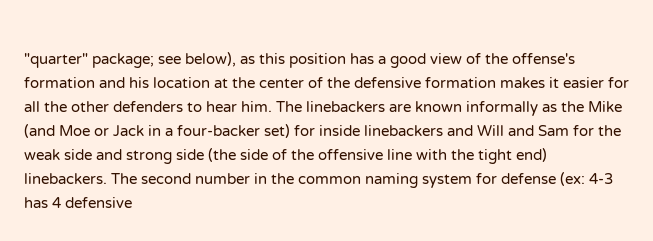"quarter" package; see below), as this position has a good view of the offense's formation and his location at the center of the defensive formation makes it easier for all the other defenders to hear him. The linebackers are known informally as the Mike (and Moe or Jack in a four-backer set) for inside linebackers and Will and Sam for the weak side and strong side (the side of the offensive line with the tight end) linebackers. The second number in the common naming system for defense (ex: 4-3 has 4 defensive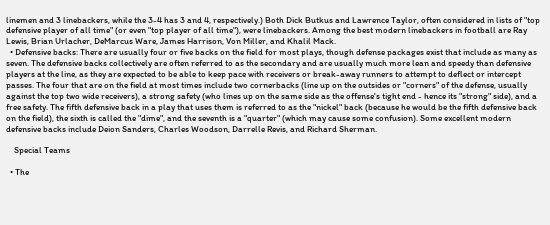linemen and 3 linebackers, while the 3-4 has 3 and 4, respectively.) Both Dick Butkus and Lawrence Taylor, often considered in lists of "top defensive player of all time" (or even "top player of all time"), were linebackers. Among the best modern linebackers in football are Ray Lewis, Brian Urlacher, DeMarcus Ware, James Harrison, Von Miller, and Khalil Mack.
  • Defensive backs: There are usually four or five backs on the field for most plays, though defense packages exist that include as many as seven. The defensive backs collectively are often referred to as the secondary and are usually much more lean and speedy than defensive players at the line, as they are expected to be able to keep pace with receivers or break-away runners to attempt to deflect or intercept passes. The four that are on the field at most times include two cornerbacks (line up on the outsides or "corners" of the defense, usually against the top two wide receivers), a strong safety (who lines up on the same side as the offense's tight end - hence its "strong" side), and a free safety. The fifth defensive back in a play that uses them is referred to as the "nickel" back (because he would be the fifth defensive back on the field), the sixth is called the "dime", and the seventh is a "quarter" (which may cause some confusion). Some excellent modern defensive backs include Deion Sanders, Charles Woodson, Darrelle Revis, and Richard Sherman.

    Special Teams

  • The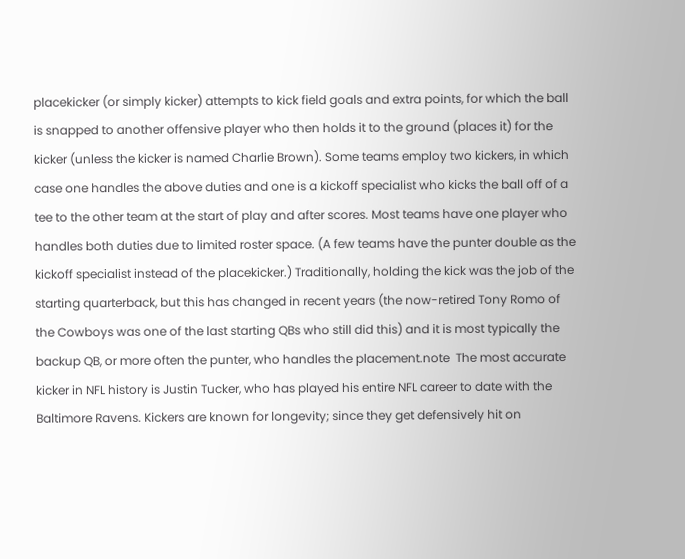placekicker (or simply kicker) attempts to kick field goals and extra points, for which the ball is snapped to another offensive player who then holds it to the ground (places it) for the kicker (unless the kicker is named Charlie Brown). Some teams employ two kickers, in which case one handles the above duties and one is a kickoff specialist who kicks the ball off of a tee to the other team at the start of play and after scores. Most teams have one player who handles both duties due to limited roster space. (A few teams have the punter double as the kickoff specialist instead of the placekicker.) Traditionally, holding the kick was the job of the starting quarterback, but this has changed in recent years (the now-retired Tony Romo of the Cowboys was one of the last starting QBs who still did this) and it is most typically the backup QB, or more often the punter, who handles the placement.note  The most accurate kicker in NFL history is Justin Tucker, who has played his entire NFL career to date with the Baltimore Ravens. Kickers are known for longevity; since they get defensively hit on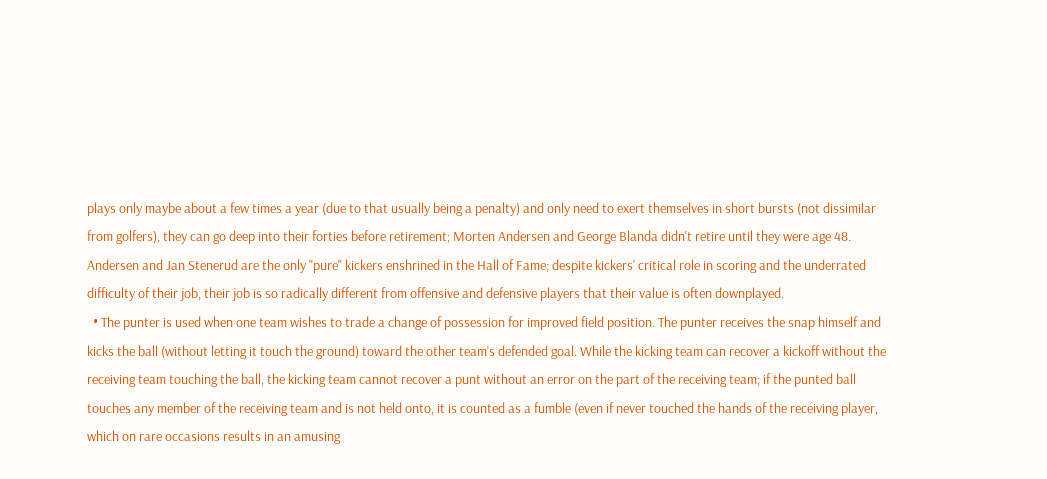plays only maybe about a few times a year (due to that usually being a penalty) and only need to exert themselves in short bursts (not dissimilar from golfers), they can go deep into their forties before retirement; Morten Andersen and George Blanda didn't retire until they were age 48. Andersen and Jan Stenerud are the only "pure" kickers enshrined in the Hall of Fame; despite kickers' critical role in scoring and the underrated difficulty of their job, their job is so radically different from offensive and defensive players that their value is often downplayed.
  • The punter is used when one team wishes to trade a change of possession for improved field position. The punter receives the snap himself and kicks the ball (without letting it touch the ground) toward the other team's defended goal. While the kicking team can recover a kickoff without the receiving team touching the ball, the kicking team cannot recover a punt without an error on the part of the receiving team; if the punted ball touches any member of the receiving team and is not held onto, it is counted as a fumble (even if never touched the hands of the receiving player, which on rare occasions results in an amusing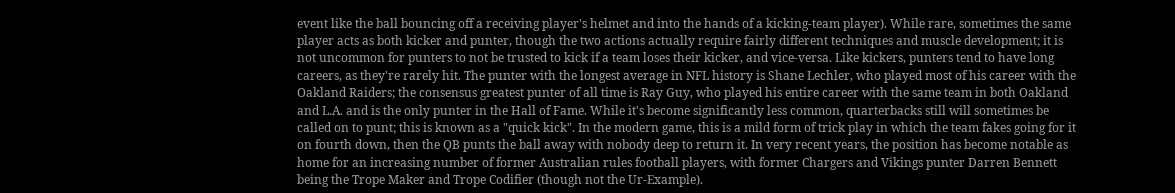event like the ball bouncing off a receiving player's helmet and into the hands of a kicking-team player). While rare, sometimes the same player acts as both kicker and punter, though the two actions actually require fairly different techniques and muscle development; it is not uncommon for punters to not be trusted to kick if a team loses their kicker, and vice-versa. Like kickers, punters tend to have long careers, as they're rarely hit. The punter with the longest average in NFL history is Shane Lechler, who played most of his career with the Oakland Raiders; the consensus greatest punter of all time is Ray Guy, who played his entire career with the same team in both Oakland and L.A. and is the only punter in the Hall of Fame. While it's become significantly less common, quarterbacks still will sometimes be called on to punt; this is known as a "quick kick". In the modern game, this is a mild form of trick play in which the team fakes going for it on fourth down, then the QB punts the ball away with nobody deep to return it. In very recent years, the position has become notable as home for an increasing number of former Australian rules football players, with former Chargers and Vikings punter Darren Bennett being the Trope Maker and Trope Codifier (though not the Ur-Example).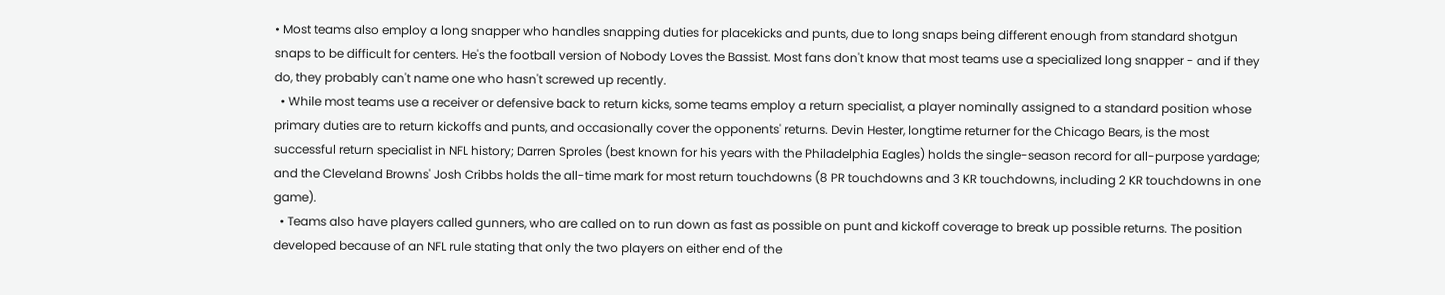• Most teams also employ a long snapper who handles snapping duties for placekicks and punts, due to long snaps being different enough from standard shotgun snaps to be difficult for centers. He's the football version of Nobody Loves the Bassist. Most fans don't know that most teams use a specialized long snapper - and if they do, they probably can't name one who hasn't screwed up recently.
  • While most teams use a receiver or defensive back to return kicks, some teams employ a return specialist, a player nominally assigned to a standard position whose primary duties are to return kickoffs and punts, and occasionally cover the opponents' returns. Devin Hester, longtime returner for the Chicago Bears, is the most successful return specialist in NFL history; Darren Sproles (best known for his years with the Philadelphia Eagles) holds the single-season record for all-purpose yardage; and the Cleveland Browns' Josh Cribbs holds the all-time mark for most return touchdowns (8 PR touchdowns and 3 KR touchdowns, including 2 KR touchdowns in one game).
  • Teams also have players called gunners, who are called on to run down as fast as possible on punt and kickoff coverage to break up possible returns. The position developed because of an NFL rule stating that only the two players on either end of the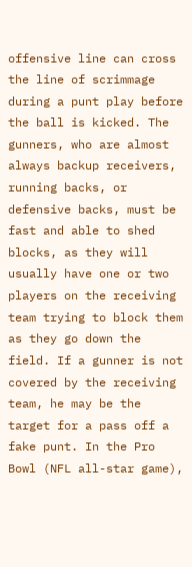offensive line can cross the line of scrimmage during a punt play before the ball is kicked. The gunners, who are almost always backup receivers, running backs, or defensive backs, must be fast and able to shed blocks, as they will usually have one or two players on the receiving team trying to block them as they go down the field. If a gunner is not covered by the receiving team, he may be the target for a pass off a fake punt. In the Pro Bowl (NFL all-star game),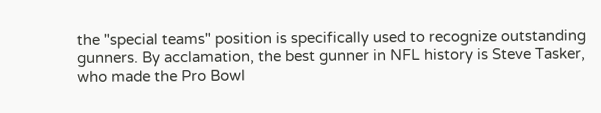the "special teams" position is specifically used to recognize outstanding gunners. By acclamation, the best gunner in NFL history is Steve Tasker, who made the Pro Bowl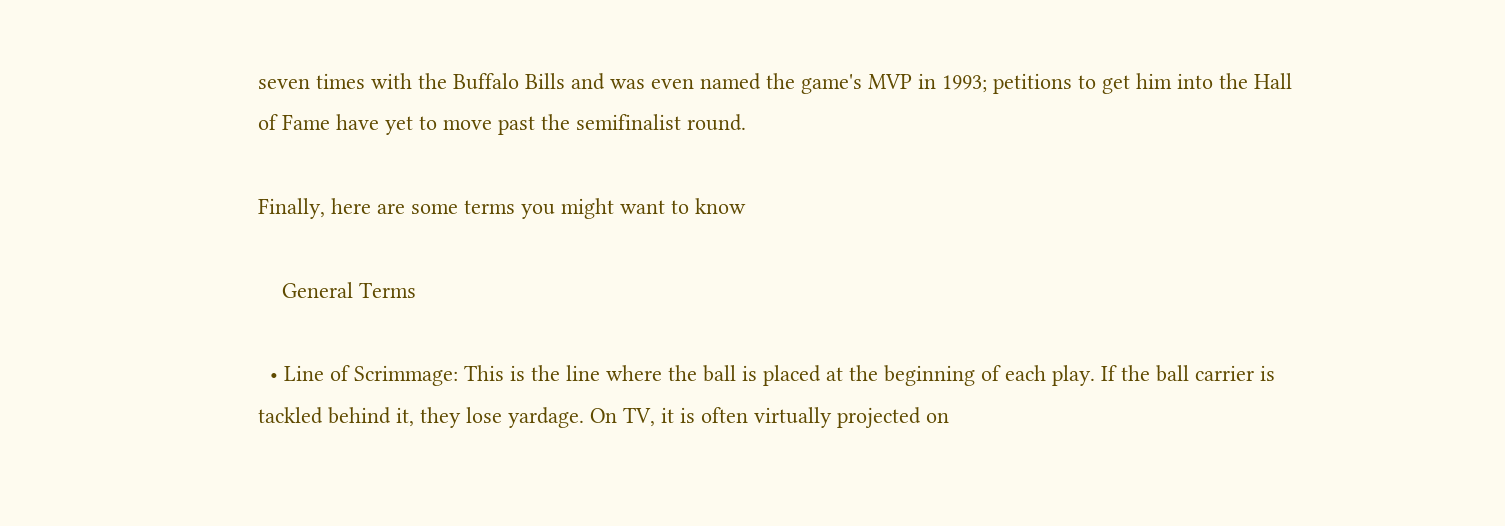seven times with the Buffalo Bills and was even named the game's MVP in 1993; petitions to get him into the Hall of Fame have yet to move past the semifinalist round.

Finally, here are some terms you might want to know

    General Terms

  • Line of Scrimmage: This is the line where the ball is placed at the beginning of each play. If the ball carrier is tackled behind it, they lose yardage. On TV, it is often virtually projected on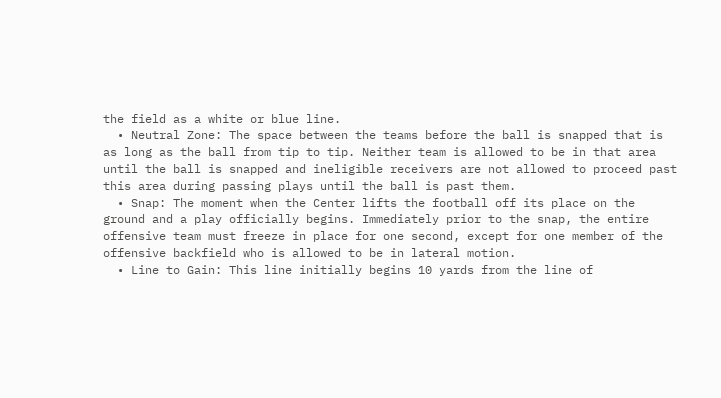the field as a white or blue line.
  • Neutral Zone: The space between the teams before the ball is snapped that is as long as the ball from tip to tip. Neither team is allowed to be in that area until the ball is snapped and ineligible receivers are not allowed to proceed past this area during passing plays until the ball is past them.
  • Snap: The moment when the Center lifts the football off its place on the ground and a play officially begins. Immediately prior to the snap, the entire offensive team must freeze in place for one second, except for one member of the offensive backfield who is allowed to be in lateral motion.
  • Line to Gain: This line initially begins 10 yards from the line of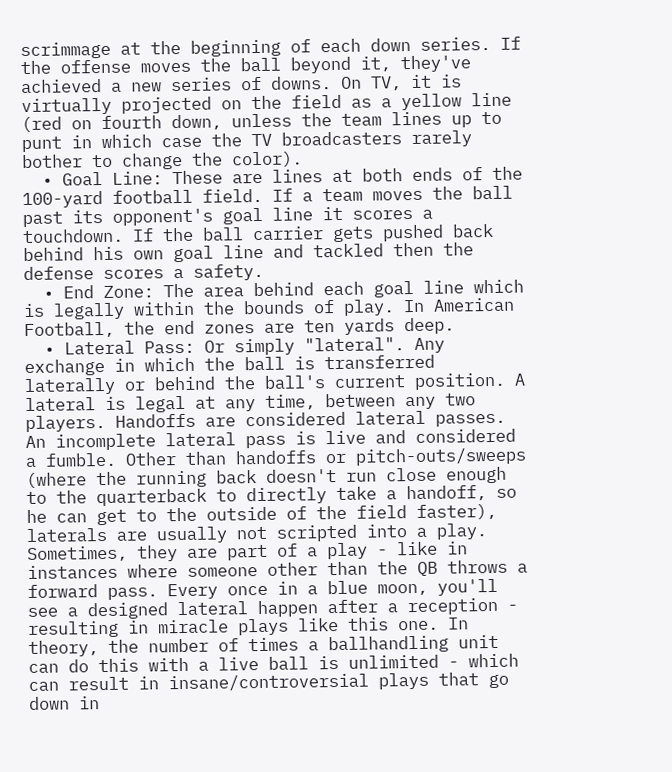scrimmage at the beginning of each down series. If the offense moves the ball beyond it, they've achieved a new series of downs. On TV, it is virtually projected on the field as a yellow line (red on fourth down, unless the team lines up to punt in which case the TV broadcasters rarely bother to change the color).
  • Goal Line: These are lines at both ends of the 100-yard football field. If a team moves the ball past its opponent's goal line it scores a touchdown. If the ball carrier gets pushed back behind his own goal line and tackled then the defense scores a safety.
  • End Zone: The area behind each goal line which is legally within the bounds of play. In American Football, the end zones are ten yards deep.
  • Lateral Pass: Or simply "lateral". Any exchange in which the ball is transferred laterally or behind the ball's current position. A lateral is legal at any time, between any two players. Handoffs are considered lateral passes. An incomplete lateral pass is live and considered a fumble. Other than handoffs or pitch-outs/sweeps (where the running back doesn't run close enough to the quarterback to directly take a handoff, so he can get to the outside of the field faster), laterals are usually not scripted into a play. Sometimes, they are part of a play - like in instances where someone other than the QB throws a forward pass. Every once in a blue moon, you'll see a designed lateral happen after a reception - resulting in miracle plays like this one. In theory, the number of times a ballhandling unit can do this with a live ball is unlimited - which can result in insane/controversial plays that go down in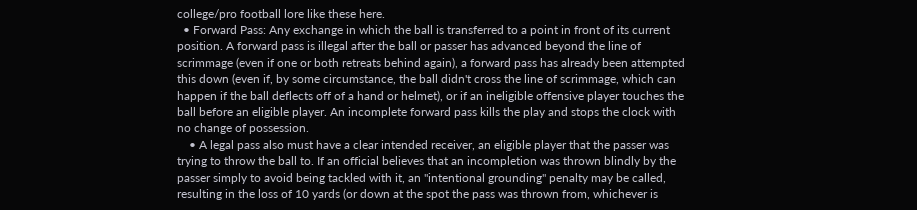college/pro football lore like these here.
  • Forward Pass: Any exchange in which the ball is transferred to a point in front of its current position. A forward pass is illegal after the ball or passer has advanced beyond the line of scrimmage (even if one or both retreats behind again), a forward pass has already been attempted this down (even if, by some circumstance, the ball didn't cross the line of scrimmage, which can happen if the ball deflects off of a hand or helmet), or if an ineligible offensive player touches the ball before an eligible player. An incomplete forward pass kills the play and stops the clock with no change of possession.
    • A legal pass also must have a clear intended receiver, an eligible player that the passer was trying to throw the ball to. If an official believes that an incompletion was thrown blindly by the passer simply to avoid being tackled with it, an "intentional grounding" penalty may be called, resulting in the loss of 10 yards (or down at the spot the pass was thrown from, whichever is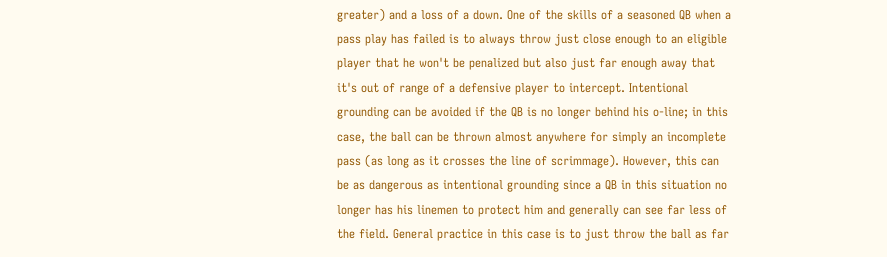greater) and a loss of a down. One of the skills of a seasoned QB when a pass play has failed is to always throw just close enough to an eligible player that he won't be penalized but also just far enough away that it's out of range of a defensive player to intercept. Intentional grounding can be avoided if the QB is no longer behind his o-line; in this case, the ball can be thrown almost anywhere for simply an incomplete pass (as long as it crosses the line of scrimmage). However, this can be as dangerous as intentional grounding since a QB in this situation no longer has his linemen to protect him and generally can see far less of the field. General practice in this case is to just throw the ball as far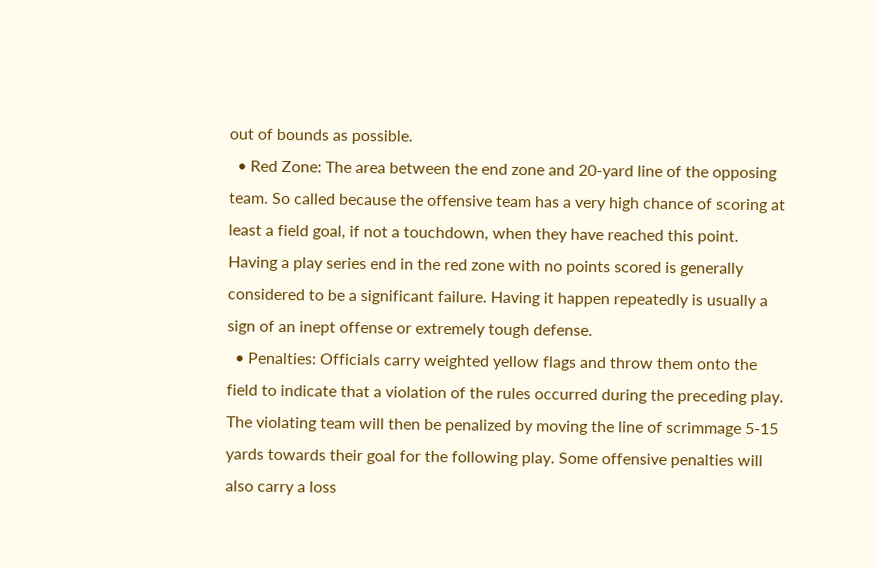out of bounds as possible.
  • Red Zone: The area between the end zone and 20-yard line of the opposing team. So called because the offensive team has a very high chance of scoring at least a field goal, if not a touchdown, when they have reached this point. Having a play series end in the red zone with no points scored is generally considered to be a significant failure. Having it happen repeatedly is usually a sign of an inept offense or extremely tough defense.
  • Penalties: Officials carry weighted yellow flags and throw them onto the field to indicate that a violation of the rules occurred during the preceding play. The violating team will then be penalized by moving the line of scrimmage 5-15 yards towards their goal for the following play. Some offensive penalties will also carry a loss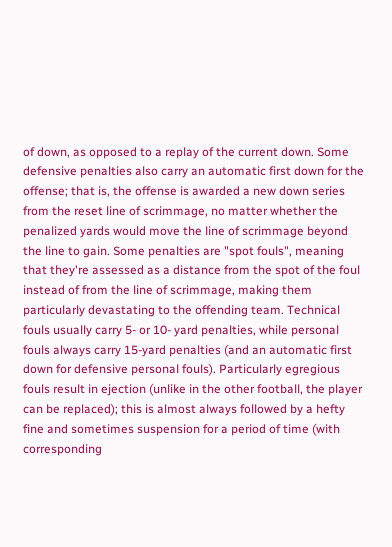of down, as opposed to a replay of the current down. Some defensive penalties also carry an automatic first down for the offense; that is, the offense is awarded a new down series from the reset line of scrimmage, no matter whether the penalized yards would move the line of scrimmage beyond the line to gain. Some penalties are "spot fouls", meaning that they're assessed as a distance from the spot of the foul instead of from the line of scrimmage, making them particularly devastating to the offending team. Technical fouls usually carry 5- or 10- yard penalties, while personal fouls always carry 15-yard penalties (and an automatic first down for defensive personal fouls). Particularly egregious fouls result in ejection (unlike in the other football, the player can be replaced); this is almost always followed by a hefty fine and sometimes suspension for a period of time (with corresponding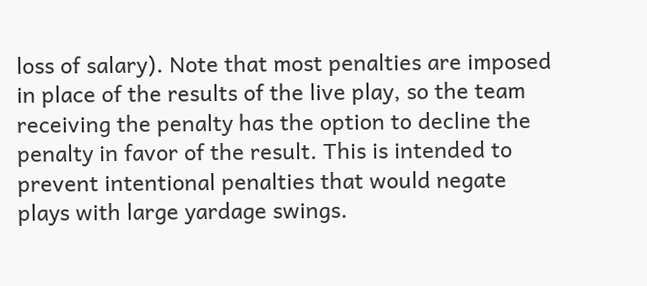loss of salary). Note that most penalties are imposed in place of the results of the live play, so the team receiving the penalty has the option to decline the penalty in favor of the result. This is intended to prevent intentional penalties that would negate plays with large yardage swings.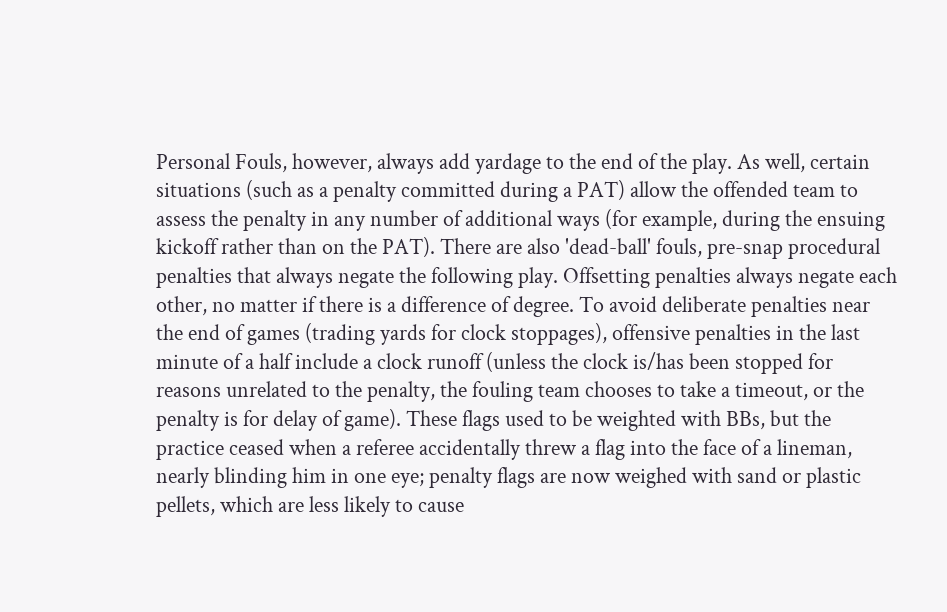Personal Fouls, however, always add yardage to the end of the play. As well, certain situations (such as a penalty committed during a PAT) allow the offended team to assess the penalty in any number of additional ways (for example, during the ensuing kickoff rather than on the PAT). There are also 'dead-ball' fouls, pre-snap procedural penalties that always negate the following play. Offsetting penalties always negate each other, no matter if there is a difference of degree. To avoid deliberate penalties near the end of games (trading yards for clock stoppages), offensive penalties in the last minute of a half include a clock runoff (unless the clock is/has been stopped for reasons unrelated to the penalty, the fouling team chooses to take a timeout, or the penalty is for delay of game). These flags used to be weighted with BBs, but the practice ceased when a referee accidentally threw a flag into the face of a lineman, nearly blinding him in one eye; penalty flags are now weighed with sand or plastic pellets, which are less likely to cause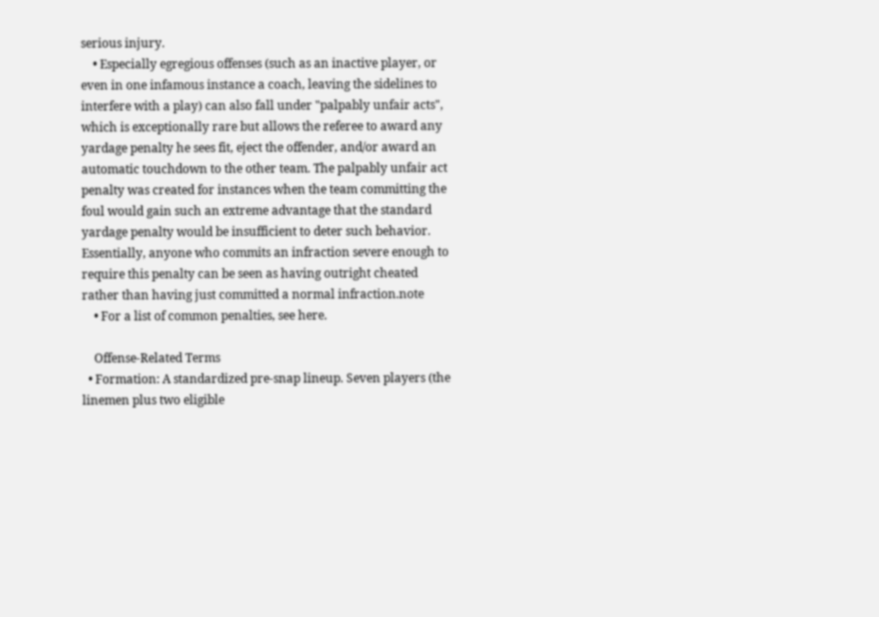serious injury.
    • Especially egregious offenses (such as an inactive player, or even in one infamous instance a coach, leaving the sidelines to interfere with a play) can also fall under "palpably unfair acts", which is exceptionally rare but allows the referee to award any yardage penalty he sees fit, eject the offender, and/or award an automatic touchdown to the other team. The palpably unfair act penalty was created for instances when the team committing the foul would gain such an extreme advantage that the standard yardage penalty would be insufficient to deter such behavior. Essentially, anyone who commits an infraction severe enough to require this penalty can be seen as having outright cheated rather than having just committed a normal infraction.note
    • For a list of common penalties, see here.

    Offense-Related Terms
  • Formation: A standardized pre-snap lineup. Seven players (the linemen plus two eligible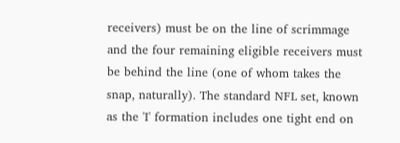receivers) must be on the line of scrimmage and the four remaining eligible receivers must be behind the line (one of whom takes the snap, naturally). The standard NFL set, known as the 'I' formation includes one tight end on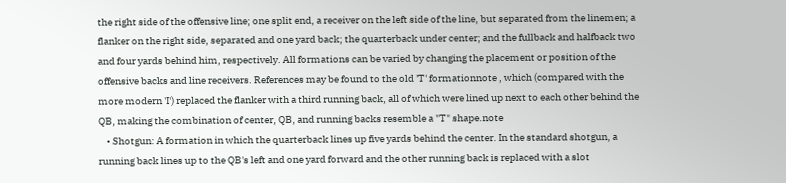the right side of the offensive line; one split end, a receiver on the left side of the line, but separated from the linemen; a flanker on the right side, separated and one yard back; the quarterback under center; and the fullback and halfback two and four yards behind him, respectively. All formations can be varied by changing the placement or position of the offensive backs and line receivers. References may be found to the old 'T' formationnote , which (compared with the more modern 'I') replaced the flanker with a third running back, all of which were lined up next to each other behind the QB, making the combination of center, QB, and running backs resemble a "T" shape.note
    • Shotgun: A formation in which the quarterback lines up five yards behind the center. In the standard shotgun, a running back lines up to the QB's left and one yard forward and the other running back is replaced with a slot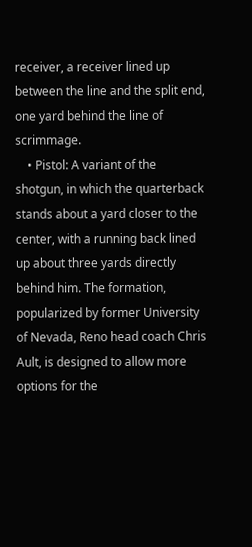receiver, a receiver lined up between the line and the split end, one yard behind the line of scrimmage.
    • Pistol: A variant of the shotgun, in which the quarterback stands about a yard closer to the center, with a running back lined up about three yards directly behind him. The formation, popularized by former University of Nevada, Reno head coach Chris Ault, is designed to allow more options for the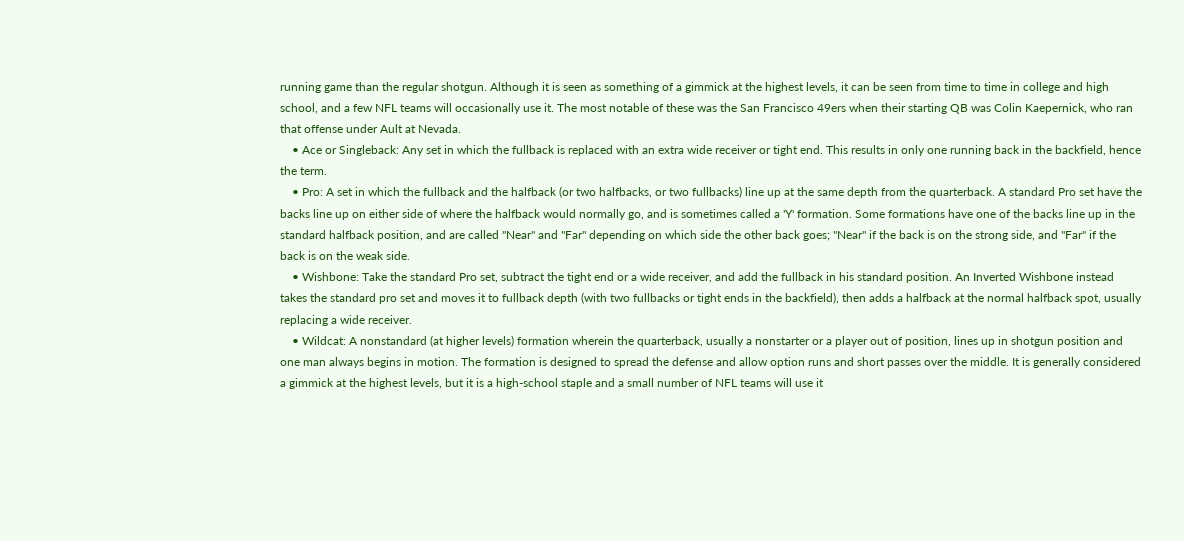running game than the regular shotgun. Although it is seen as something of a gimmick at the highest levels, it can be seen from time to time in college and high school, and a few NFL teams will occasionally use it. The most notable of these was the San Francisco 49ers when their starting QB was Colin Kaepernick, who ran that offense under Ault at Nevada.
    • Ace or Singleback: Any set in which the fullback is replaced with an extra wide receiver or tight end. This results in only one running back in the backfield, hence the term.
    • Pro: A set in which the fullback and the halfback (or two halfbacks, or two fullbacks) line up at the same depth from the quarterback. A standard Pro set have the backs line up on either side of where the halfback would normally go, and is sometimes called a 'Y' formation. Some formations have one of the backs line up in the standard halfback position, and are called "Near" and "Far" depending on which side the other back goes; "Near" if the back is on the strong side, and "Far" if the back is on the weak side.
    • Wishbone: Take the standard Pro set, subtract the tight end or a wide receiver, and add the fullback in his standard position. An Inverted Wishbone instead takes the standard pro set and moves it to fullback depth (with two fullbacks or tight ends in the backfield), then adds a halfback at the normal halfback spot, usually replacing a wide receiver.
    • Wildcat: A nonstandard (at higher levels) formation wherein the quarterback, usually a nonstarter or a player out of position, lines up in shotgun position and one man always begins in motion. The formation is designed to spread the defense and allow option runs and short passes over the middle. It is generally considered a gimmick at the highest levels, but it is a high-school staple and a small number of NFL teams will use it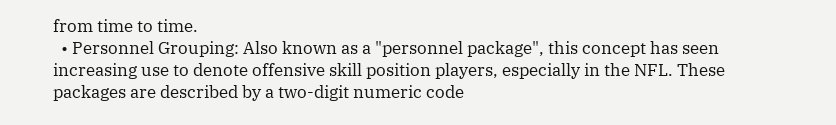from time to time.
  • Personnel Grouping: Also known as a "personnel package", this concept has seen increasing use to denote offensive skill position players, especially in the NFL. These packages are described by a two-digit numeric code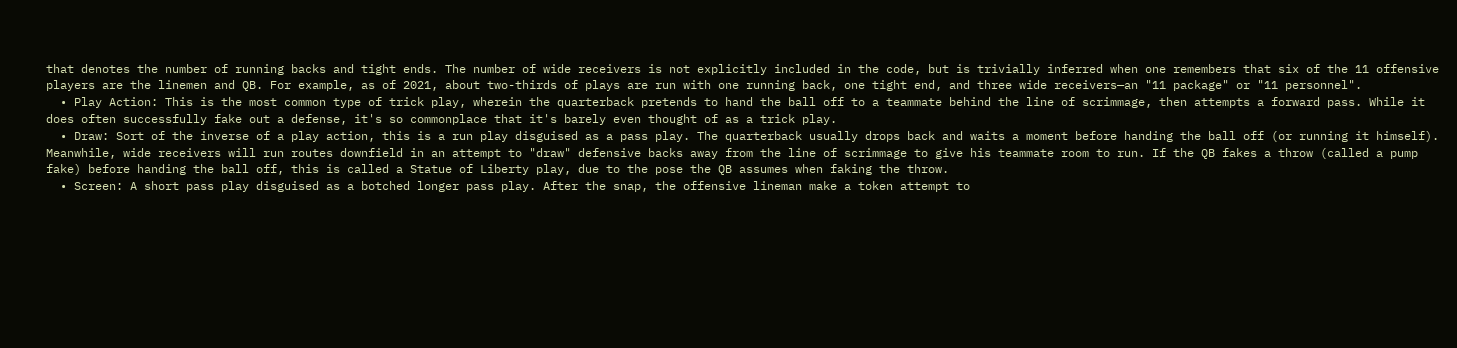that denotes the number of running backs and tight ends. The number of wide receivers is not explicitly included in the code, but is trivially inferred when one remembers that six of the 11 offensive players are the linemen and QB. For example, as of 2021, about two-thirds of plays are run with one running back, one tight end, and three wide receivers—an "11 package" or "11 personnel".
  • Play Action: This is the most common type of trick play, wherein the quarterback pretends to hand the ball off to a teammate behind the line of scrimmage, then attempts a forward pass. While it does often successfully fake out a defense, it's so commonplace that it's barely even thought of as a trick play.
  • Draw: Sort of the inverse of a play action, this is a run play disguised as a pass play. The quarterback usually drops back and waits a moment before handing the ball off (or running it himself). Meanwhile, wide receivers will run routes downfield in an attempt to "draw" defensive backs away from the line of scrimmage to give his teammate room to run. If the QB fakes a throw (called a pump fake) before handing the ball off, this is called a Statue of Liberty play, due to the pose the QB assumes when faking the throw.
  • Screen: A short pass play disguised as a botched longer pass play. After the snap, the offensive lineman make a token attempt to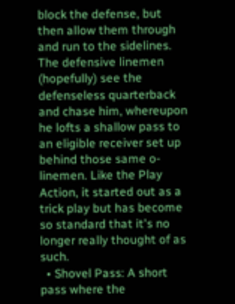block the defense, but then allow them through and run to the sidelines. The defensive linemen (hopefully) see the defenseless quarterback and chase him, whereupon he lofts a shallow pass to an eligible receiver set up behind those same o-linemen. Like the Play Action, it started out as a trick play but has become so standard that it's no longer really thought of as such.
  • Shovel Pass: A short pass where the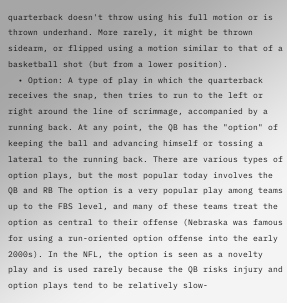quarterback doesn't throw using his full motion or is thrown underhand. More rarely, it might be thrown sidearm, or flipped using a motion similar to that of a basketball shot (but from a lower position).
  • Option: A type of play in which the quarterback receives the snap, then tries to run to the left or right around the line of scrimmage, accompanied by a running back. At any point, the QB has the "option" of keeping the ball and advancing himself or tossing a lateral to the running back. There are various types of option plays, but the most popular today involves the QB and RB The option is a very popular play among teams up to the FBS level, and many of these teams treat the option as central to their offense (Nebraska was famous for using a run-oriented option offense into the early 2000s). In the NFL, the option is seen as a novelty play and is used rarely because the QB risks injury and option plays tend to be relatively slow-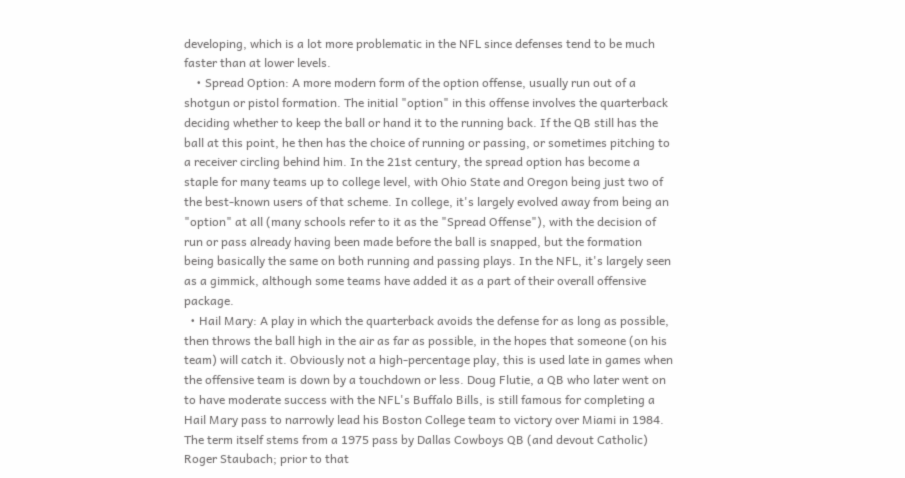developing, which is a lot more problematic in the NFL since defenses tend to be much faster than at lower levels.
    • Spread Option: A more modern form of the option offense, usually run out of a shotgun or pistol formation. The initial "option" in this offense involves the quarterback deciding whether to keep the ball or hand it to the running back. If the QB still has the ball at this point, he then has the choice of running or passing, or sometimes pitching to a receiver circling behind him. In the 21st century, the spread option has become a staple for many teams up to college level, with Ohio State and Oregon being just two of the best-known users of that scheme. In college, it's largely evolved away from being an "option" at all (many schools refer to it as the "Spread Offense"), with the decision of run or pass already having been made before the ball is snapped, but the formation being basically the same on both running and passing plays. In the NFL, it's largely seen as a gimmick, although some teams have added it as a part of their overall offensive package.
  • Hail Mary: A play in which the quarterback avoids the defense for as long as possible, then throws the ball high in the air as far as possible, in the hopes that someone (on his team) will catch it. Obviously not a high-percentage play, this is used late in games when the offensive team is down by a touchdown or less. Doug Flutie, a QB who later went on to have moderate success with the NFL's Buffalo Bills, is still famous for completing a Hail Mary pass to narrowly lead his Boston College team to victory over Miami in 1984. The term itself stems from a 1975 pass by Dallas Cowboys QB (and devout Catholic) Roger Staubach; prior to that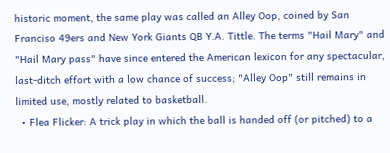historic moment, the same play was called an Alley Oop, coined by San Franciso 49ers and New York Giants QB Y.A. Tittle. The terms "Hail Mary" and "Hail Mary pass" have since entered the American lexicon for any spectacular, last-ditch effort with a low chance of success; "Alley Oop" still remains in limited use, mostly related to basketball.
  • Flea Flicker: A trick play in which the ball is handed off (or pitched) to a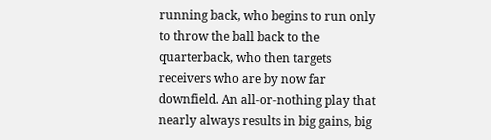running back, who begins to run only to throw the ball back to the quarterback, who then targets receivers who are by now far downfield. An all-or-nothing play that nearly always results in big gains, big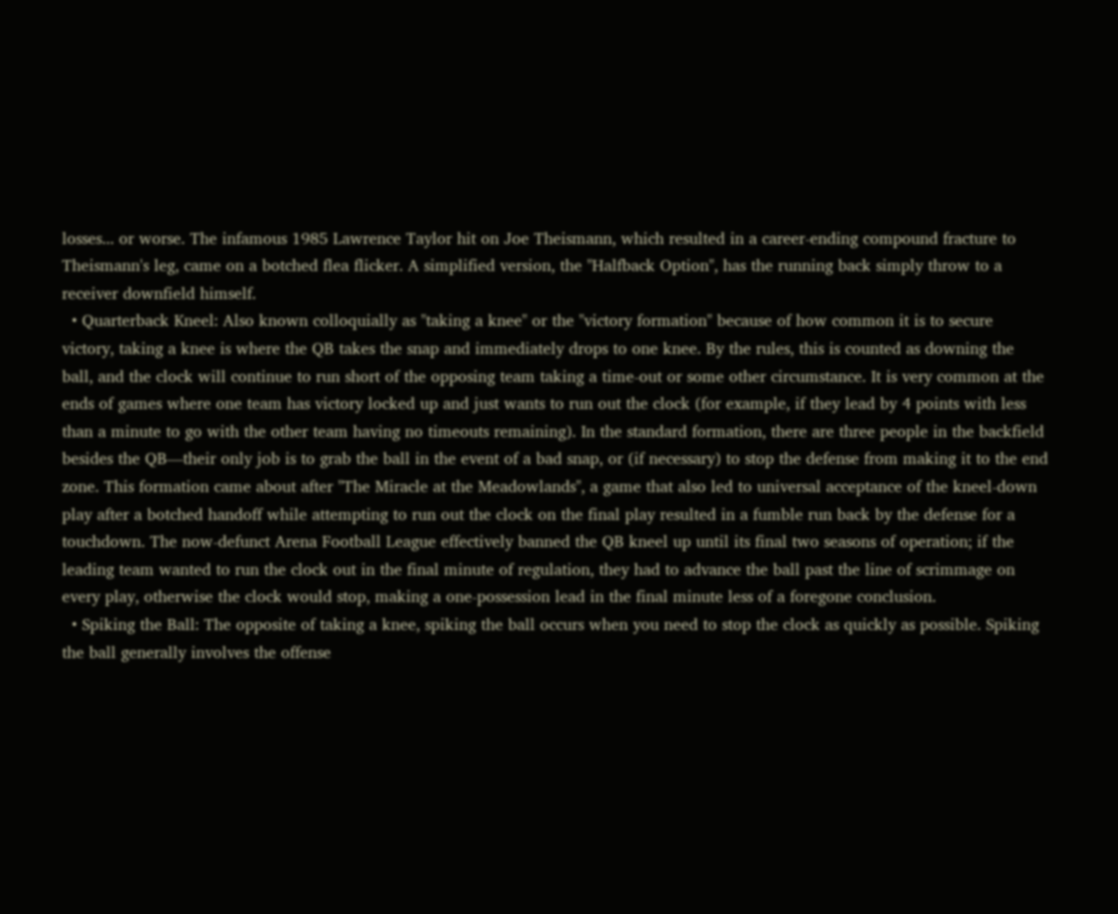losses... or worse. The infamous 1985 Lawrence Taylor hit on Joe Theismann, which resulted in a career-ending compound fracture to Theismann's leg, came on a botched flea flicker. A simplified version, the "Halfback Option", has the running back simply throw to a receiver downfield himself.
  • Quarterback Kneel: Also known colloquially as "taking a knee" or the "victory formation" because of how common it is to secure victory, taking a knee is where the QB takes the snap and immediately drops to one knee. By the rules, this is counted as downing the ball, and the clock will continue to run short of the opposing team taking a time-out or some other circumstance. It is very common at the ends of games where one team has victory locked up and just wants to run out the clock (for example, if they lead by 4 points with less than a minute to go with the other team having no timeouts remaining). In the standard formation, there are three people in the backfield besides the QB—their only job is to grab the ball in the event of a bad snap, or (if necessary) to stop the defense from making it to the end zone. This formation came about after "The Miracle at the Meadowlands", a game that also led to universal acceptance of the kneel-down play after a botched handoff while attempting to run out the clock on the final play resulted in a fumble run back by the defense for a touchdown. The now-defunct Arena Football League effectively banned the QB kneel up until its final two seasons of operation; if the leading team wanted to run the clock out in the final minute of regulation, they had to advance the ball past the line of scrimmage on every play, otherwise the clock would stop, making a one-possession lead in the final minute less of a foregone conclusion.
  • Spiking the Ball: The opposite of taking a knee, spiking the ball occurs when you need to stop the clock as quickly as possible. Spiking the ball generally involves the offense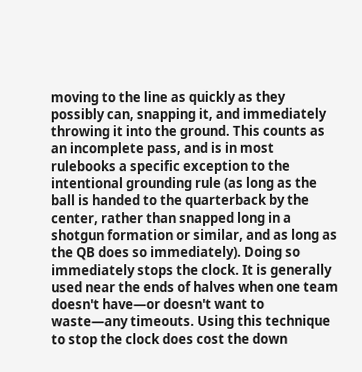moving to the line as quickly as they possibly can, snapping it, and immediately throwing it into the ground. This counts as an incomplete pass, and is in most rulebooks a specific exception to the intentional grounding rule (as long as the ball is handed to the quarterback by the center, rather than snapped long in a shotgun formation or similar, and as long as the QB does so immediately). Doing so immediately stops the clock. It is generally used near the ends of halves when one team doesn't have—or doesn't want to waste—any timeouts. Using this technique to stop the clock does cost the down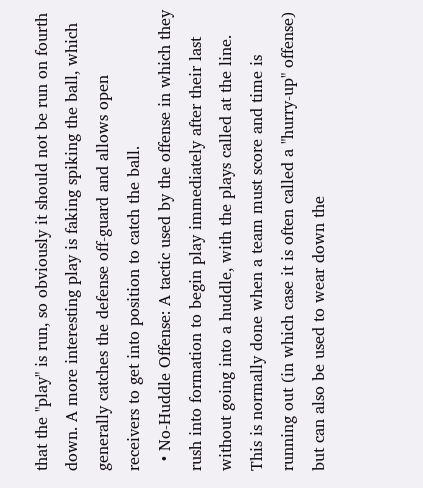that the "play" is run, so obviously it should not be run on fourth down. A more interesting play is faking spiking the ball, which generally catches the defense off-guard and allows open receivers to get into position to catch the ball.
  • No-Huddle Offense: A tactic used by the offense in which they rush into formation to begin play immediately after their last without going into a huddle, with the plays called at the line. This is normally done when a team must score and time is running out (in which case it is often called a "hurry-up" offense) but can also be used to wear down the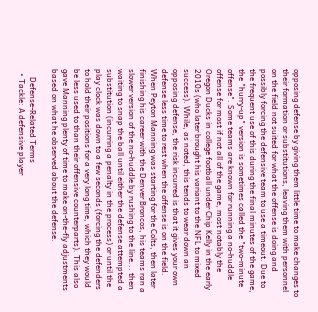opposing defense by giving them little time to make changes to their formation or substitutions, leaving them with personnel on the field not suited for what the offense is doing and possibly forcing the defensive team to use a timeout. Due to the frequent use of this during the final minutes of the game, the "hurry-up" version is sometimes called the "two-minute offense". Some teams are known for running a no-huddle offense for most if not all of the game, most notably the Oregon Ducks in college football under Chip Kelly in the early 2010s (who later brought his variant to the NFL to mixed success). While, as noted, this tends to wear down an opposing defense, the risk incurred is that it gives your own defense less time to rest when the offense is on the field. When Peyton Manning was starting for the Colts, then later finishing his career with the Denver Broncos, his teams ran a slower version of the no-huddle by rushing to the line... then waiting to snap the ball until either the defense attempted a substitution (incurring a penalty in the process) or until the play clock was down to a few seconds (forcing the defenders to hold their positions for a very long time, which they would be less used to than their offensive counterparts). This also gave Manning plenty of time to make on-the-fly adjustments based on what he observed about the defense.

    Defense-Related Terms
  • Tackle: A defensive player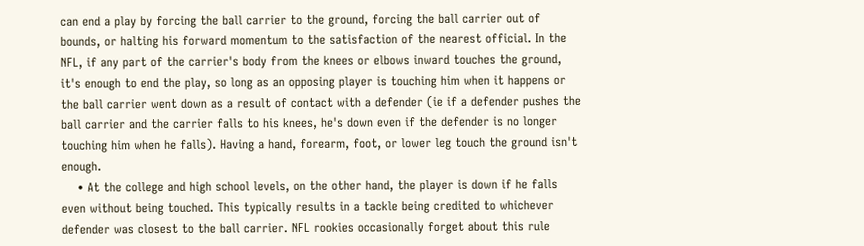can end a play by forcing the ball carrier to the ground, forcing the ball carrier out of bounds, or halting his forward momentum to the satisfaction of the nearest official. In the NFL, if any part of the carrier's body from the knees or elbows inward touches the ground, it's enough to end the play, so long as an opposing player is touching him when it happens or the ball carrier went down as a result of contact with a defender (ie if a defender pushes the ball carrier and the carrier falls to his knees, he's down even if the defender is no longer touching him when he falls). Having a hand, forearm, foot, or lower leg touch the ground isn't enough.
    • At the college and high school levels, on the other hand, the player is down if he falls even without being touched. This typically results in a tackle being credited to whichever defender was closest to the ball carrier. NFL rookies occasionally forget about this rule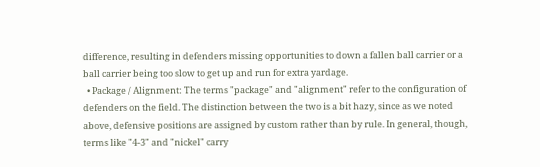difference, resulting in defenders missing opportunities to down a fallen ball carrier or a ball carrier being too slow to get up and run for extra yardage.
  • Package / Alignment: The terms "package" and "alignment" refer to the configuration of defenders on the field. The distinction between the two is a bit hazy, since as we noted above, defensive positions are assigned by custom rather than by rule. In general, though, terms like "4-3" and "nickel" carry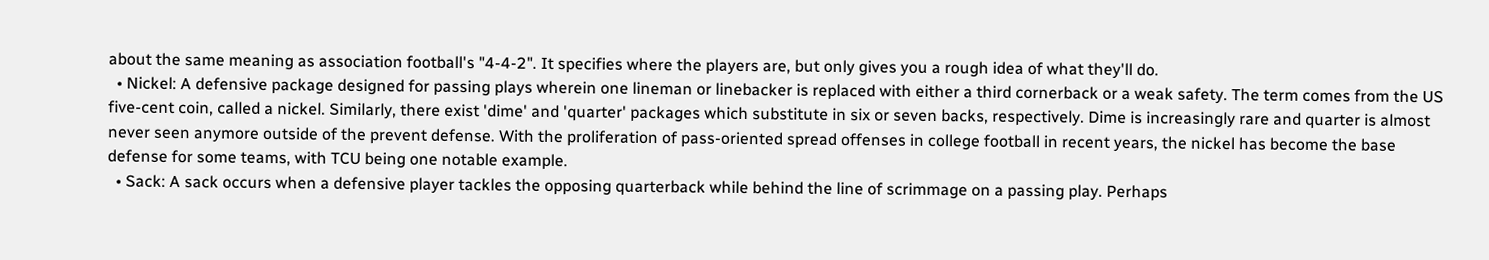about the same meaning as association football's "4-4-2". It specifies where the players are, but only gives you a rough idea of what they'll do.
  • Nickel: A defensive package designed for passing plays wherein one lineman or linebacker is replaced with either a third cornerback or a weak safety. The term comes from the US five-cent coin, called a nickel. Similarly, there exist 'dime' and 'quarter' packages which substitute in six or seven backs, respectively. Dime is increasingly rare and quarter is almost never seen anymore outside of the prevent defense. With the proliferation of pass-oriented spread offenses in college football in recent years, the nickel has become the base defense for some teams, with TCU being one notable example.
  • Sack: A sack occurs when a defensive player tackles the opposing quarterback while behind the line of scrimmage on a passing play. Perhaps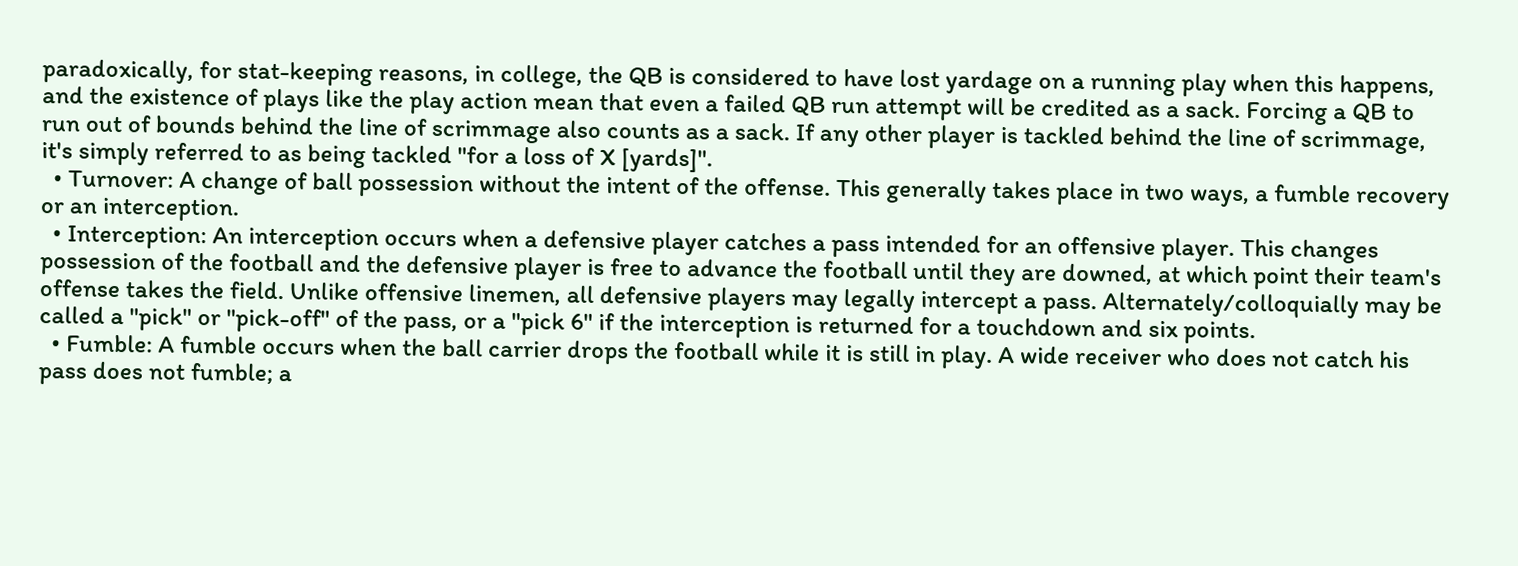paradoxically, for stat-keeping reasons, in college, the QB is considered to have lost yardage on a running play when this happens, and the existence of plays like the play action mean that even a failed QB run attempt will be credited as a sack. Forcing a QB to run out of bounds behind the line of scrimmage also counts as a sack. If any other player is tackled behind the line of scrimmage, it's simply referred to as being tackled "for a loss of X [yards]".
  • Turnover: A change of ball possession without the intent of the offense. This generally takes place in two ways, a fumble recovery or an interception.
  • Interception: An interception occurs when a defensive player catches a pass intended for an offensive player. This changes possession of the football and the defensive player is free to advance the football until they are downed, at which point their team's offense takes the field. Unlike offensive linemen, all defensive players may legally intercept a pass. Alternately/colloquially may be called a "pick" or "pick-off" of the pass, or a "pick 6" if the interception is returned for a touchdown and six points.
  • Fumble: A fumble occurs when the ball carrier drops the football while it is still in play. A wide receiver who does not catch his pass does not fumble; a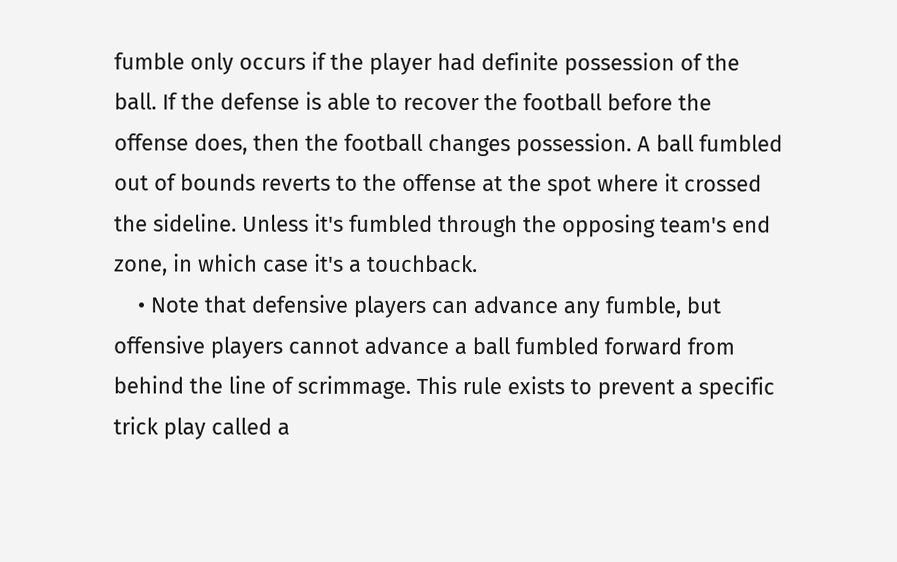fumble only occurs if the player had definite possession of the ball. If the defense is able to recover the football before the offense does, then the football changes possession. A ball fumbled out of bounds reverts to the offense at the spot where it crossed the sideline. Unless it's fumbled through the opposing team's end zone, in which case it's a touchback.
    • Note that defensive players can advance any fumble, but offensive players cannot advance a ball fumbled forward from behind the line of scrimmage. This rule exists to prevent a specific trick play called a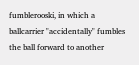fumblerooski, in which a ballcarrier "accidentally" fumbles the ball forward to another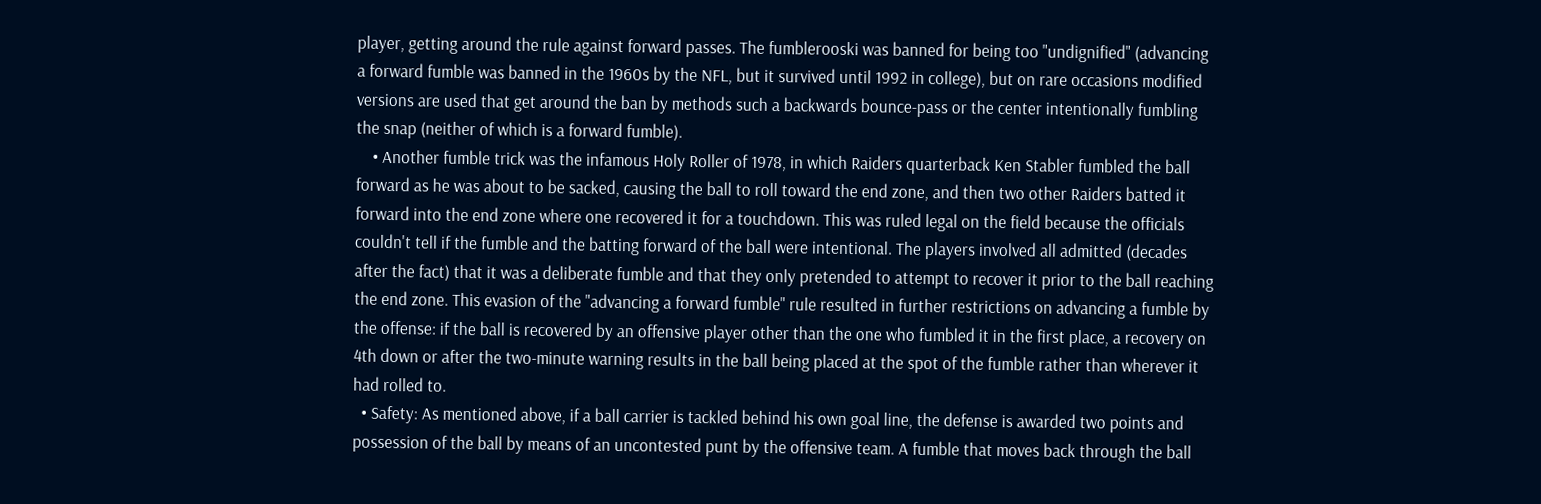player, getting around the rule against forward passes. The fumblerooski was banned for being too "undignified" (advancing a forward fumble was banned in the 1960s by the NFL, but it survived until 1992 in college), but on rare occasions modified versions are used that get around the ban by methods such a backwards bounce-pass or the center intentionally fumbling the snap (neither of which is a forward fumble).
    • Another fumble trick was the infamous Holy Roller of 1978, in which Raiders quarterback Ken Stabler fumbled the ball forward as he was about to be sacked, causing the ball to roll toward the end zone, and then two other Raiders batted it forward into the end zone where one recovered it for a touchdown. This was ruled legal on the field because the officials couldn't tell if the fumble and the batting forward of the ball were intentional. The players involved all admitted (decades after the fact) that it was a deliberate fumble and that they only pretended to attempt to recover it prior to the ball reaching the end zone. This evasion of the "advancing a forward fumble" rule resulted in further restrictions on advancing a fumble by the offense: if the ball is recovered by an offensive player other than the one who fumbled it in the first place, a recovery on 4th down or after the two-minute warning results in the ball being placed at the spot of the fumble rather than wherever it had rolled to.
  • Safety: As mentioned above, if a ball carrier is tackled behind his own goal line, the defense is awarded two points and possession of the ball by means of an uncontested punt by the offensive team. A fumble that moves back through the ball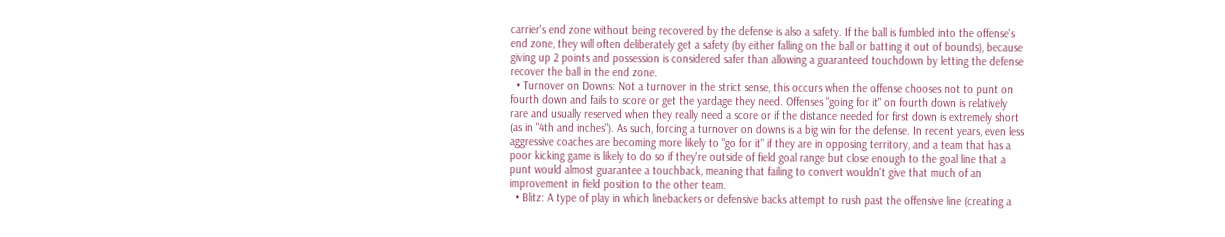carrier's end zone without being recovered by the defense is also a safety. If the ball is fumbled into the offense's end zone, they will often deliberately get a safety (by either falling on the ball or batting it out of bounds), because giving up 2 points and possession is considered safer than allowing a guaranteed touchdown by letting the defense recover the ball in the end zone.
  • Turnover on Downs: Not a turnover in the strict sense, this occurs when the offense chooses not to punt on fourth down and fails to score or get the yardage they need. Offenses "going for it" on fourth down is relatively rare and usually reserved when they really need a score or if the distance needed for first down is extremely short (as in "4th and inches"). As such, forcing a turnover on downs is a big win for the defense. In recent years, even less aggressive coaches are becoming more likely to "go for it" if they are in opposing territory, and a team that has a poor kicking game is likely to do so if they're outside of field goal range but close enough to the goal line that a punt would almost guarantee a touchback, meaning that failing to convert wouldn't give that much of an improvement in field position to the other team.
  • Blitz: A type of play in which linebackers or defensive backs attempt to rush past the offensive line (creating a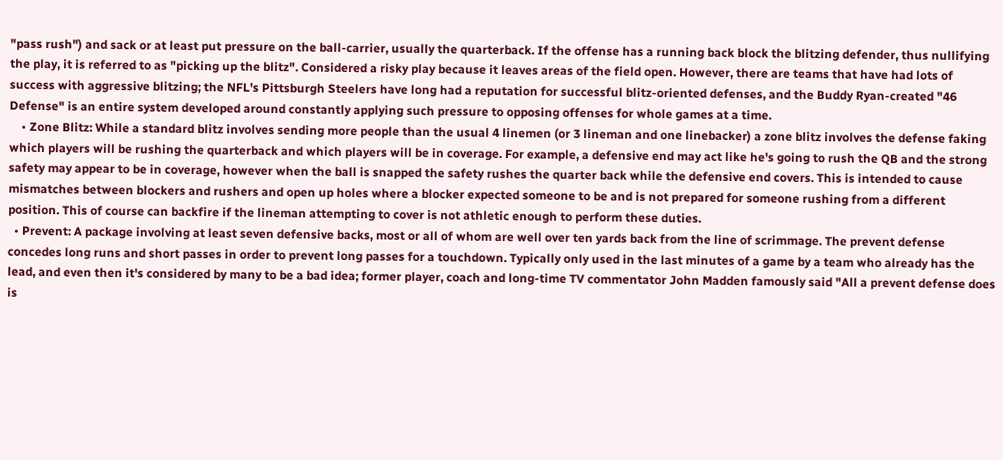"pass rush") and sack or at least put pressure on the ball-carrier, usually the quarterback. If the offense has a running back block the blitzing defender, thus nullifying the play, it is referred to as "picking up the blitz". Considered a risky play because it leaves areas of the field open. However, there are teams that have had lots of success with aggressive blitzing; the NFL's Pittsburgh Steelers have long had a reputation for successful blitz-oriented defenses, and the Buddy Ryan-created "46 Defense" is an entire system developed around constantly applying such pressure to opposing offenses for whole games at a time.
    • Zone Blitz: While a standard blitz involves sending more people than the usual 4 linemen (or 3 lineman and one linebacker) a zone blitz involves the defense faking which players will be rushing the quarterback and which players will be in coverage. For example, a defensive end may act like he's going to rush the QB and the strong safety may appear to be in coverage, however when the ball is snapped the safety rushes the quarter back while the defensive end covers. This is intended to cause mismatches between blockers and rushers and open up holes where a blocker expected someone to be and is not prepared for someone rushing from a different position. This of course can backfire if the lineman attempting to cover is not athletic enough to perform these duties.
  • Prevent: A package involving at least seven defensive backs, most or all of whom are well over ten yards back from the line of scrimmage. The prevent defense concedes long runs and short passes in order to prevent long passes for a touchdown. Typically only used in the last minutes of a game by a team who already has the lead, and even then it's considered by many to be a bad idea; former player, coach and long-time TV commentator John Madden famously said "All a prevent defense does is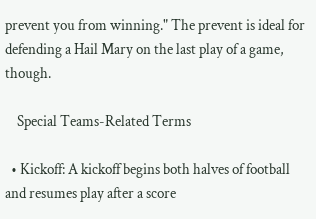prevent you from winning." The prevent is ideal for defending a Hail Mary on the last play of a game, though.

    Special Teams-Related Terms

  • Kickoff: A kickoff begins both halves of football and resumes play after a score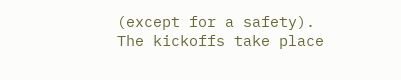(except for a safety). The kickoffs take place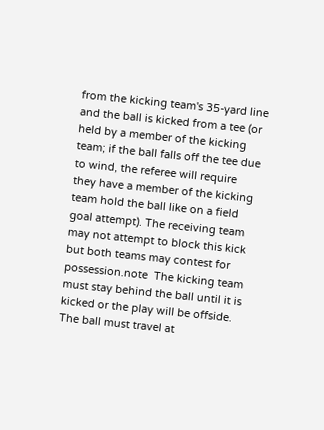from the kicking team's 35-yard line and the ball is kicked from a tee (or held by a member of the kicking team; if the ball falls off the tee due to wind, the referee will require they have a member of the kicking team hold the ball like on a field goal attempt). The receiving team may not attempt to block this kick but both teams may contest for possession.note  The kicking team must stay behind the ball until it is kicked or the play will be offside. The ball must travel at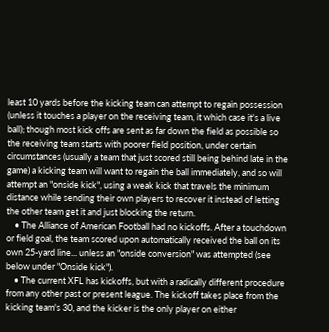least 10 yards before the kicking team can attempt to regain possession (unless it touches a player on the receiving team, it which case it's a live ball); though most kick offs are sent as far down the field as possible so the receiving team starts with poorer field position, under certain circumstances (usually a team that just scored still being behind late in the game) a kicking team will want to regain the ball immediately, and so will attempt an "onside kick", using a weak kick that travels the minimum distance while sending their own players to recover it instead of letting the other team get it and just blocking the return.
    • The Alliance of American Football had no kickoffs. After a touchdown or field goal, the team scored upon automatically received the ball on its own 25-yard line... unless an "onside conversion" was attempted (see below under "Onside kick").
    • The current XFL has kickoffs, but with a radically different procedure from any other past or present league. The kickoff takes place from the kicking team's 30, and the kicker is the only player on either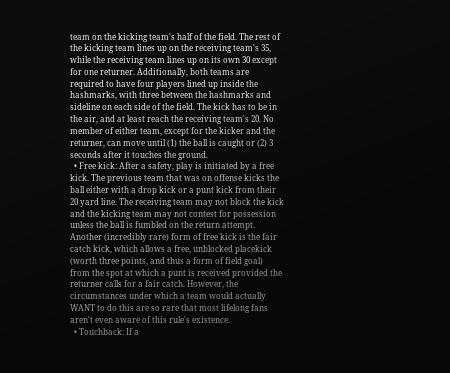team on the kicking team's half of the field. The rest of the kicking team lines up on the receiving team's 35, while the receiving team lines up on its own 30 except for one returner. Additionally, both teams are required to have four players lined up inside the hashmarks, with three between the hashmarks and sideline on each side of the field. The kick has to be in the air, and at least reach the receiving team's 20. No member of either team, except for the kicker and the returner, can move until (1) the ball is caught or (2) 3 seconds after it touches the ground.
  • Free kick: After a safety, play is initiated by a free kick. The previous team that was on offense kicks the ball either with a drop kick or a punt kick from their 20 yard line. The receiving team may not block the kick and the kicking team may not contest for possession unless the ball is fumbled on the return attempt. Another (incredibly rare) form of free kick is the fair catch kick, which allows a free, unblocked placekick (worth three points, and thus a form of field goal) from the spot at which a punt is received provided the returner calls for a fair catch. However, the circumstances under which a team would actually WANT to do this are so rare that most lifelong fans aren't even aware of this rule's existence.
  • Touchback: If a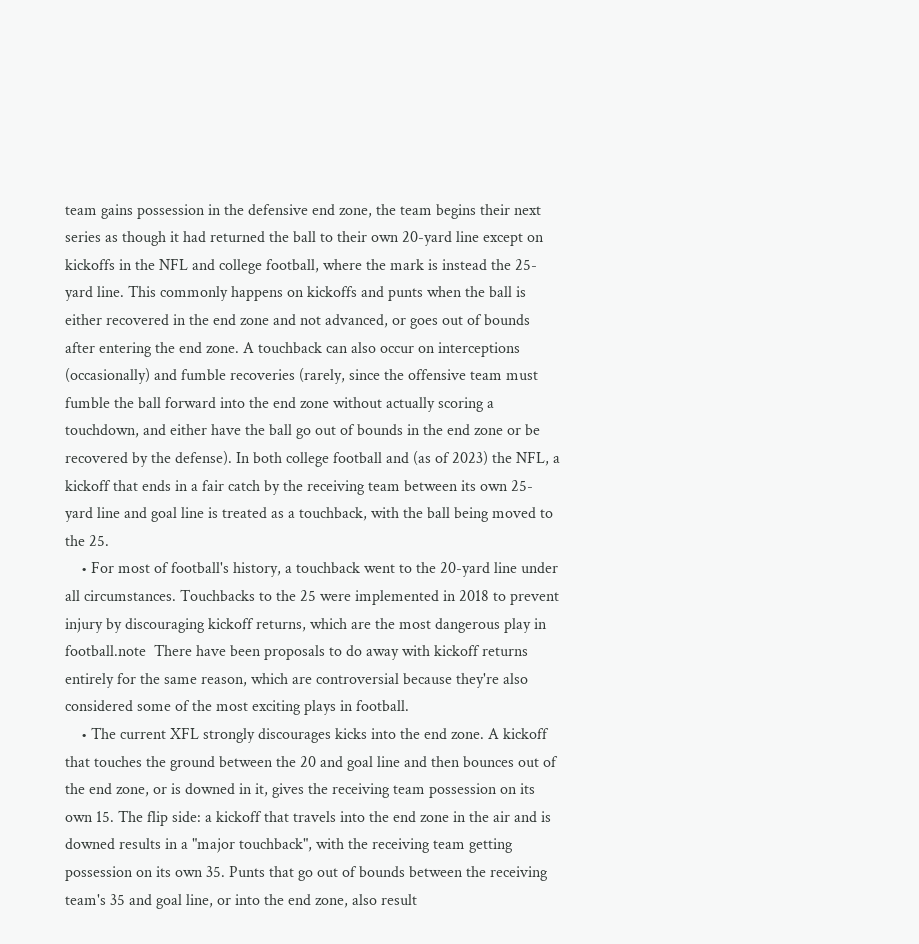team gains possession in the defensive end zone, the team begins their next series as though it had returned the ball to their own 20-yard line except on kickoffs in the NFL and college football, where the mark is instead the 25-yard line. This commonly happens on kickoffs and punts when the ball is either recovered in the end zone and not advanced, or goes out of bounds after entering the end zone. A touchback can also occur on interceptions (occasionally) and fumble recoveries (rarely, since the offensive team must fumble the ball forward into the end zone without actually scoring a touchdown, and either have the ball go out of bounds in the end zone or be recovered by the defense). In both college football and (as of 2023) the NFL, a kickoff that ends in a fair catch by the receiving team between its own 25-yard line and goal line is treated as a touchback, with the ball being moved to the 25.
    • For most of football's history, a touchback went to the 20-yard line under all circumstances. Touchbacks to the 25 were implemented in 2018 to prevent injury by discouraging kickoff returns, which are the most dangerous play in football.note  There have been proposals to do away with kickoff returns entirely for the same reason, which are controversial because they're also considered some of the most exciting plays in football.
    • The current XFL strongly discourages kicks into the end zone. A kickoff that touches the ground between the 20 and goal line and then bounces out of the end zone, or is downed in it, gives the receiving team possession on its own 15. The flip side: a kickoff that travels into the end zone in the air and is downed results in a "major touchback", with the receiving team getting possession on its own 35. Punts that go out of bounds between the receiving team's 35 and goal line, or into the end zone, also result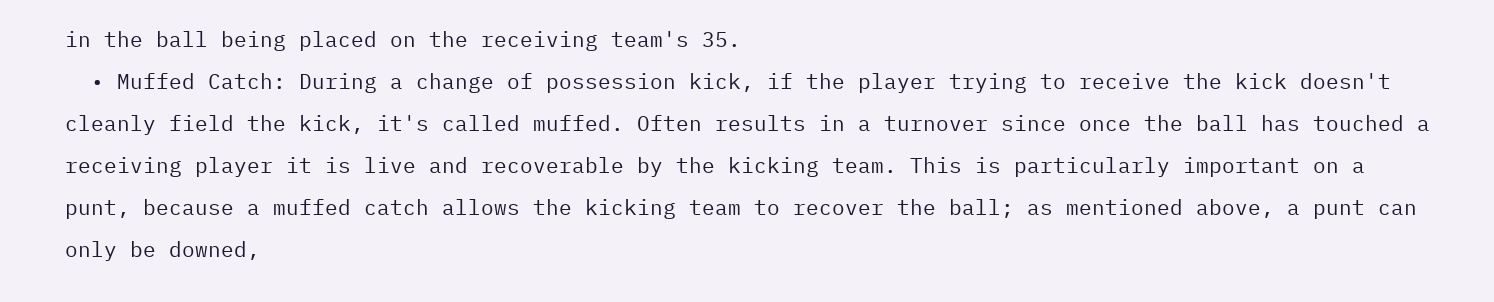in the ball being placed on the receiving team's 35.
  • Muffed Catch: During a change of possession kick, if the player trying to receive the kick doesn't cleanly field the kick, it's called muffed. Often results in a turnover since once the ball has touched a receiving player it is live and recoverable by the kicking team. This is particularly important on a punt, because a muffed catch allows the kicking team to recover the ball; as mentioned above, a punt can only be downed,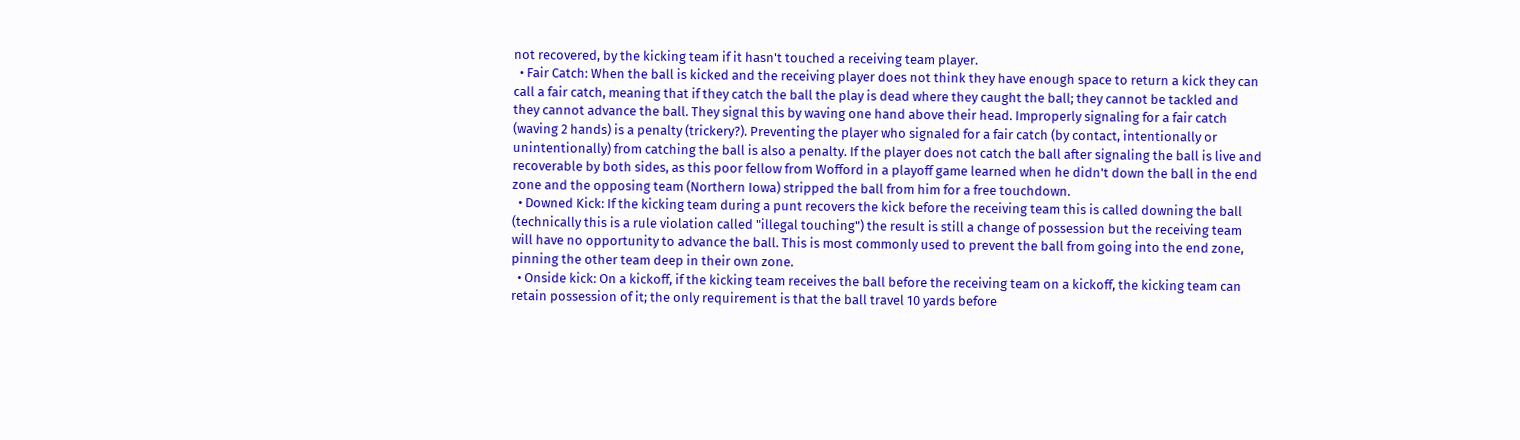not recovered, by the kicking team if it hasn't touched a receiving team player.
  • Fair Catch: When the ball is kicked and the receiving player does not think they have enough space to return a kick they can call a fair catch, meaning that if they catch the ball the play is dead where they caught the ball; they cannot be tackled and they cannot advance the ball. They signal this by waving one hand above their head. Improperly signaling for a fair catch (waving 2 hands) is a penalty (trickery?). Preventing the player who signaled for a fair catch (by contact, intentionally or unintentionally) from catching the ball is also a penalty. If the player does not catch the ball after signaling the ball is live and recoverable by both sides, as this poor fellow from Wofford in a playoff game learned when he didn't down the ball in the end zone and the opposing team (Northern Iowa) stripped the ball from him for a free touchdown.
  • Downed Kick: If the kicking team during a punt recovers the kick before the receiving team this is called downing the ball (technically this is a rule violation called "illegal touching") the result is still a change of possession but the receiving team will have no opportunity to advance the ball. This is most commonly used to prevent the ball from going into the end zone, pinning the other team deep in their own zone.
  • Onside kick: On a kickoff, if the kicking team receives the ball before the receiving team on a kickoff, the kicking team can retain possession of it; the only requirement is that the ball travel 10 yards before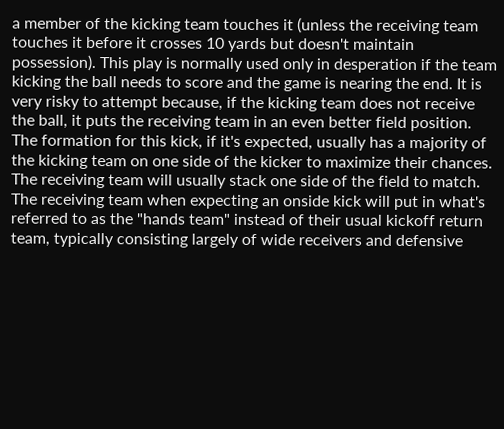a member of the kicking team touches it (unless the receiving team touches it before it crosses 10 yards but doesn't maintain possession). This play is normally used only in desperation if the team kicking the ball needs to score and the game is nearing the end. It is very risky to attempt because, if the kicking team does not receive the ball, it puts the receiving team in an even better field position. The formation for this kick, if it's expected, usually has a majority of the kicking team on one side of the kicker to maximize their chances. The receiving team will usually stack one side of the field to match. The receiving team when expecting an onside kick will put in what's referred to as the "hands team" instead of their usual kickoff return team, typically consisting largely of wide receivers and defensive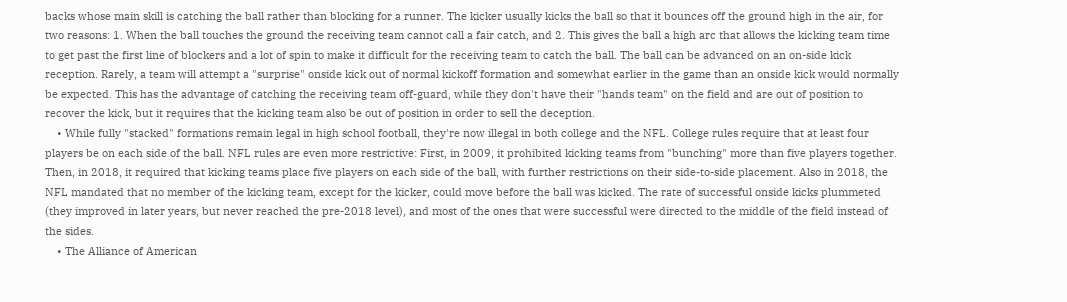backs whose main skill is catching the ball rather than blocking for a runner. The kicker usually kicks the ball so that it bounces off the ground high in the air, for two reasons: 1. When the ball touches the ground the receiving team cannot call a fair catch, and 2. This gives the ball a high arc that allows the kicking team time to get past the first line of blockers and a lot of spin to make it difficult for the receiving team to catch the ball. The ball can be advanced on an on-side kick reception. Rarely, a team will attempt a "surprise" onside kick out of normal kickoff formation and somewhat earlier in the game than an onside kick would normally be expected. This has the advantage of catching the receiving team off-guard, while they don't have their "hands team" on the field and are out of position to recover the kick, but it requires that the kicking team also be out of position in order to sell the deception.
    • While fully "stacked" formations remain legal in high school football, they're now illegal in both college and the NFL. College rules require that at least four players be on each side of the ball. NFL rules are even more restrictive: First, in 2009, it prohibited kicking teams from "bunching" more than five players together. Then, in 2018, it required that kicking teams place five players on each side of the ball, with further restrictions on their side-to-side placement. Also in 2018, the NFL mandated that no member of the kicking team, except for the kicker, could move before the ball was kicked. The rate of successful onside kicks plummeted (they improved in later years, but never reached the pre-2018 level), and most of the ones that were successful were directed to the middle of the field instead of the sides.
    • The Alliance of American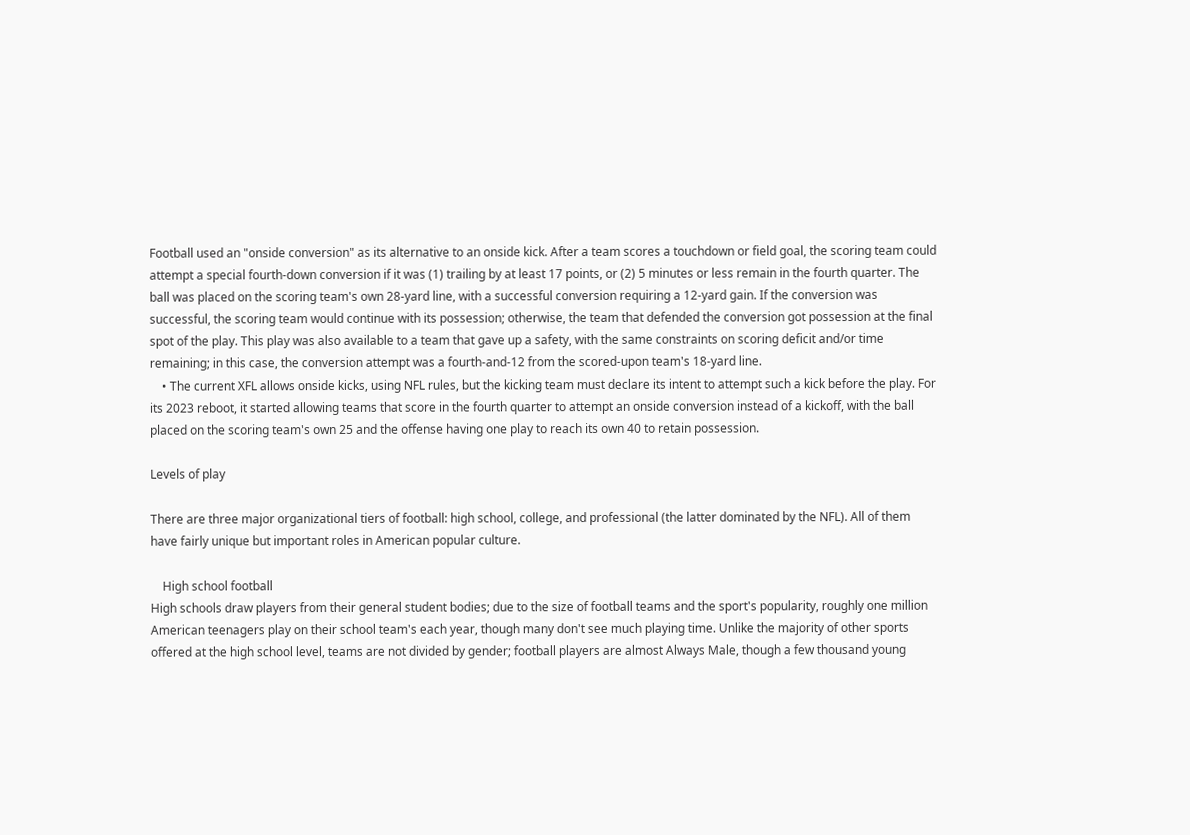Football used an "onside conversion" as its alternative to an onside kick. After a team scores a touchdown or field goal, the scoring team could attempt a special fourth-down conversion if it was (1) trailing by at least 17 points, or (2) 5 minutes or less remain in the fourth quarter. The ball was placed on the scoring team's own 28-yard line, with a successful conversion requiring a 12-yard gain. If the conversion was successful, the scoring team would continue with its possession; otherwise, the team that defended the conversion got possession at the final spot of the play. This play was also available to a team that gave up a safety, with the same constraints on scoring deficit and/or time remaining; in this case, the conversion attempt was a fourth-and-12 from the scored-upon team's 18-yard line.
    • The current XFL allows onside kicks, using NFL rules, but the kicking team must declare its intent to attempt such a kick before the play. For its 2023 reboot, it started allowing teams that score in the fourth quarter to attempt an onside conversion instead of a kickoff, with the ball placed on the scoring team's own 25 and the offense having one play to reach its own 40 to retain possession.

Levels of play

There are three major organizational tiers of football: high school, college, and professional (the latter dominated by the NFL). All of them have fairly unique but important roles in American popular culture.

    High school football
High schools draw players from their general student bodies; due to the size of football teams and the sport's popularity, roughly one million American teenagers play on their school team's each year, though many don't see much playing time. Unlike the majority of other sports offered at the high school level, teams are not divided by gender; football players are almost Always Male, though a few thousand young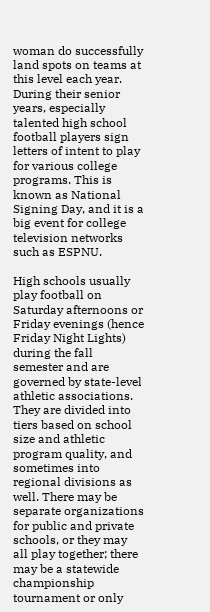woman do successfully land spots on teams at this level each year. During their senior years, especially talented high school football players sign letters of intent to play for various college programs. This is known as National Signing Day, and it is a big event for college television networks such as ESPNU.

High schools usually play football on Saturday afternoons or Friday evenings (hence Friday Night Lights) during the fall semester and are governed by state-level athletic associations. They are divided into tiers based on school size and athletic program quality, and sometimes into regional divisions as well. There may be separate organizations for public and private schools, or they may all play together; there may be a statewide championship tournament or only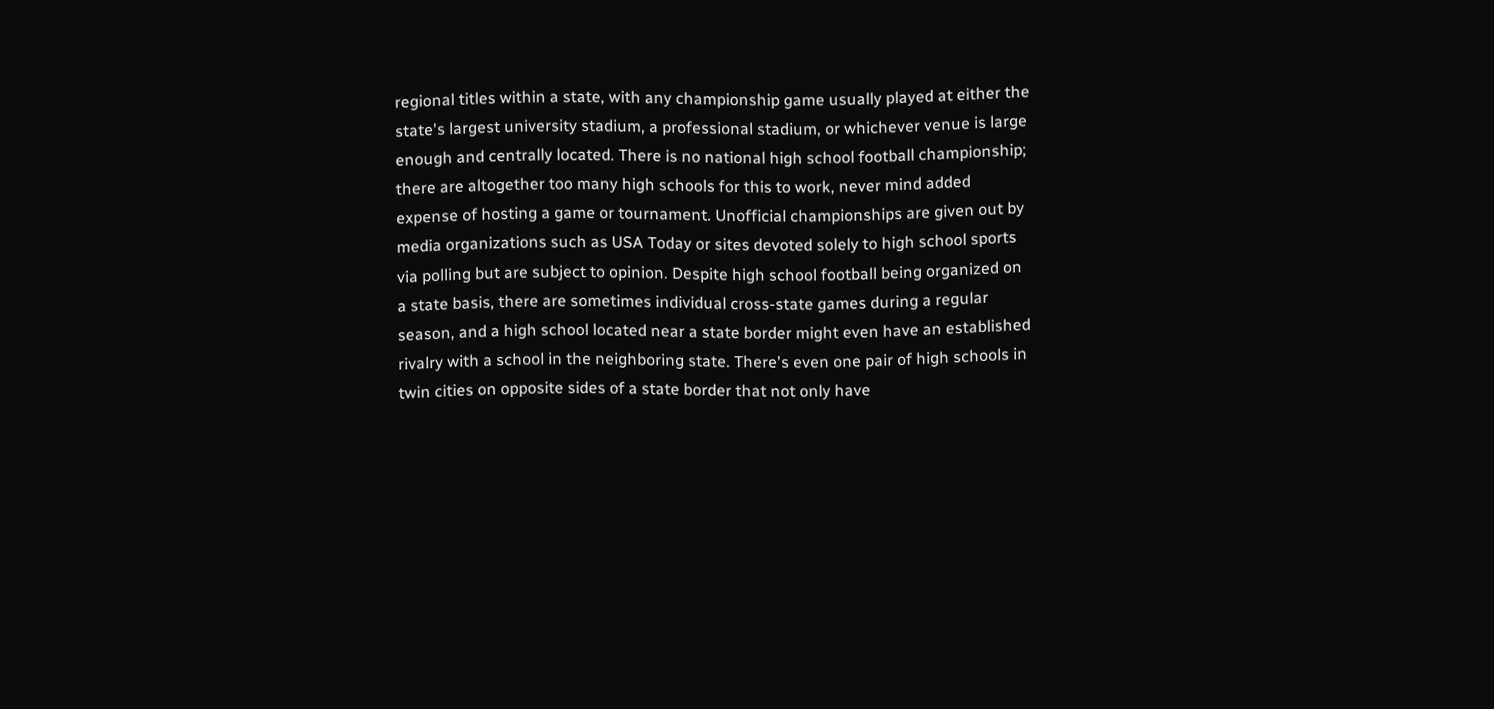regional titles within a state, with any championship game usually played at either the state's largest university stadium, a professional stadium, or whichever venue is large enough and centrally located. There is no national high school football championship; there are altogether too many high schools for this to work, never mind added expense of hosting a game or tournament. Unofficial championships are given out by media organizations such as USA Today or sites devoted solely to high school sports via polling but are subject to opinion. Despite high school football being organized on a state basis, there are sometimes individual cross-state games during a regular season, and a high school located near a state border might even have an established rivalry with a school in the neighboring state. There's even one pair of high schools in twin cities on opposite sides of a state border that not only have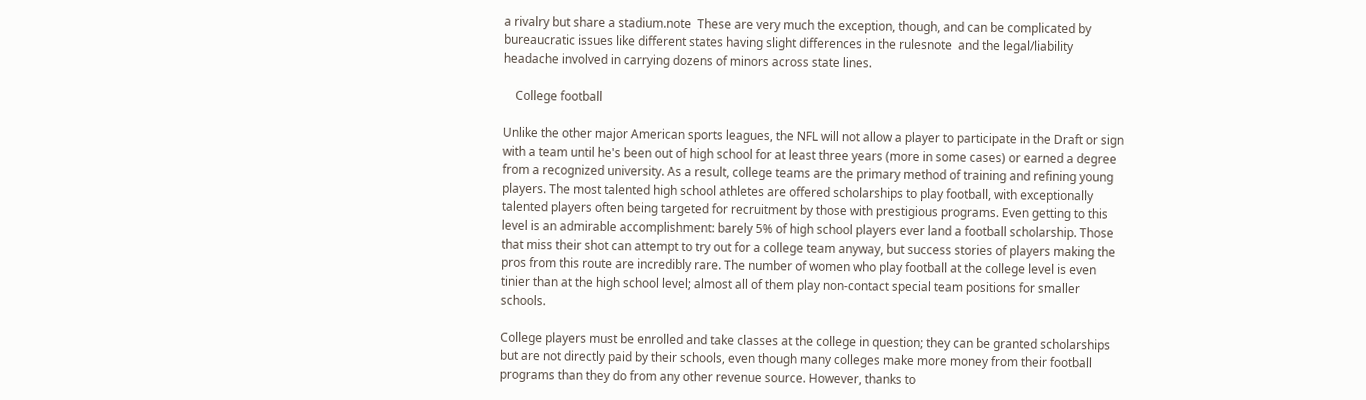a rivalry but share a stadium.note  These are very much the exception, though, and can be complicated by bureaucratic issues like different states having slight differences in the rulesnote  and the legal/liability headache involved in carrying dozens of minors across state lines.

    College football

Unlike the other major American sports leagues, the NFL will not allow a player to participate in the Draft or sign with a team until he's been out of high school for at least three years (more in some cases) or earned a degree from a recognized university. As a result, college teams are the primary method of training and refining young players. The most talented high school athletes are offered scholarships to play football, with exceptionally talented players often being targeted for recruitment by those with prestigious programs. Even getting to this level is an admirable accomplishment: barely 5% of high school players ever land a football scholarship. Those that miss their shot can attempt to try out for a college team anyway, but success stories of players making the pros from this route are incredibly rare. The number of women who play football at the college level is even tinier than at the high school level; almost all of them play non-contact special team positions for smaller schools.

College players must be enrolled and take classes at the college in question; they can be granted scholarships but are not directly paid by their schools, even though many colleges make more money from their football programs than they do from any other revenue source. However, thanks to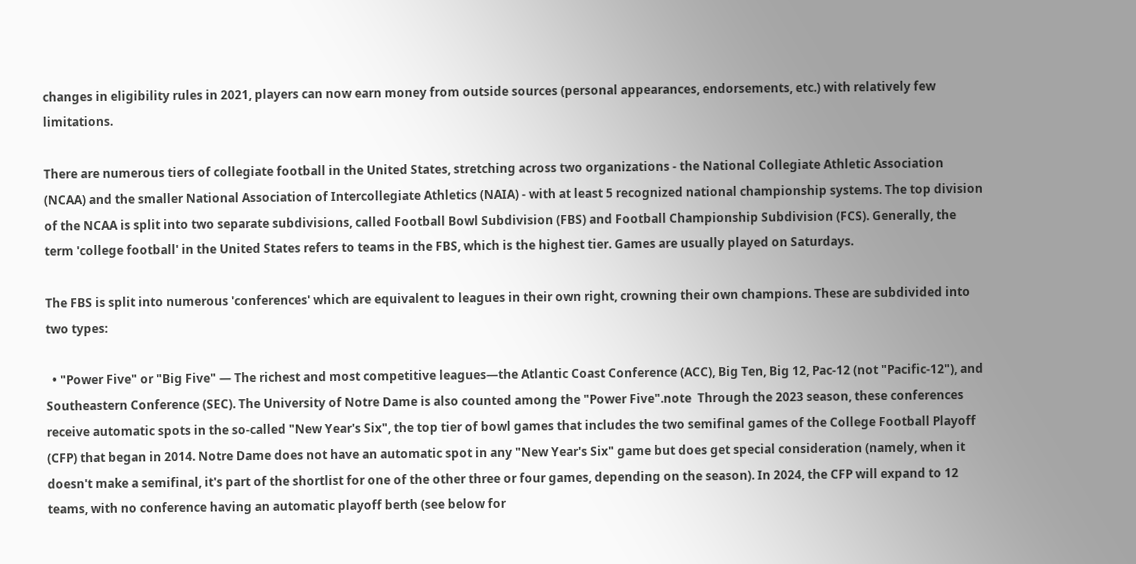changes in eligibility rules in 2021, players can now earn money from outside sources (personal appearances, endorsements, etc.) with relatively few limitations.

There are numerous tiers of collegiate football in the United States, stretching across two organizations - the National Collegiate Athletic Association (NCAA) and the smaller National Association of Intercollegiate Athletics (NAIA) - with at least 5 recognized national championship systems. The top division of the NCAA is split into two separate subdivisions, called Football Bowl Subdivision (FBS) and Football Championship Subdivision (FCS). Generally, the term 'college football' in the United States refers to teams in the FBS, which is the highest tier. Games are usually played on Saturdays.

The FBS is split into numerous 'conferences' which are equivalent to leagues in their own right, crowning their own champions. These are subdivided into two types:

  • "Power Five" or "Big Five" — The richest and most competitive leagues—the Atlantic Coast Conference (ACC), Big Ten, Big 12, Pac-12 (not "Pacific-12"), and Southeastern Conference (SEC). The University of Notre Dame is also counted among the "Power Five".note  Through the 2023 season, these conferences receive automatic spots in the so-called "New Year's Six", the top tier of bowl games that includes the two semifinal games of the College Football Playoff (CFP) that began in 2014. Notre Dame does not have an automatic spot in any "New Year's Six" game but does get special consideration (namely, when it doesn't make a semifinal, it's part of the shortlist for one of the other three or four games, depending on the season). In 2024, the CFP will expand to 12 teams, with no conference having an automatic playoff berth (see below for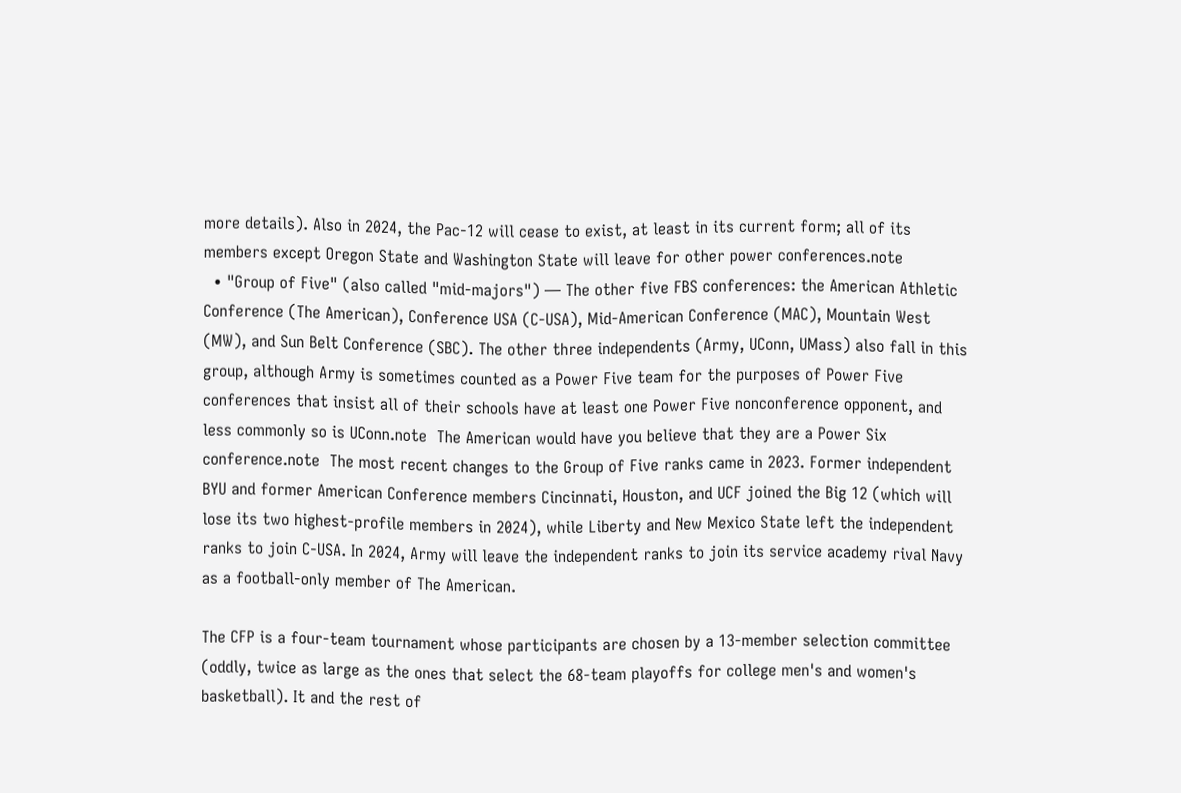more details). Also in 2024, the Pac-12 will cease to exist, at least in its current form; all of its members except Oregon State and Washington State will leave for other power conferences.note
  • "Group of Five" (also called "mid-majors") — The other five FBS conferences: the American Athletic Conference (The American), Conference USA (C-USA), Mid-American Conference (MAC), Mountain West (MW), and Sun Belt Conference (SBC). The other three independents (Army, UConn, UMass) also fall in this group, although Army is sometimes counted as a Power Five team for the purposes of Power Five conferences that insist all of their schools have at least one Power Five nonconference opponent, and less commonly so is UConn.note  The American would have you believe that they are a Power Six conference.note  The most recent changes to the Group of Five ranks came in 2023. Former independent BYU and former American Conference members Cincinnati, Houston, and UCF joined the Big 12 (which will lose its two highest-profile members in 2024), while Liberty and New Mexico State left the independent ranks to join C-USA. In 2024, Army will leave the independent ranks to join its service academy rival Navy as a football-only member of The American.

The CFP is a four-team tournament whose participants are chosen by a 13-member selection committee (oddly, twice as large as the ones that select the 68-team playoffs for college men's and women's basketball). It and the rest of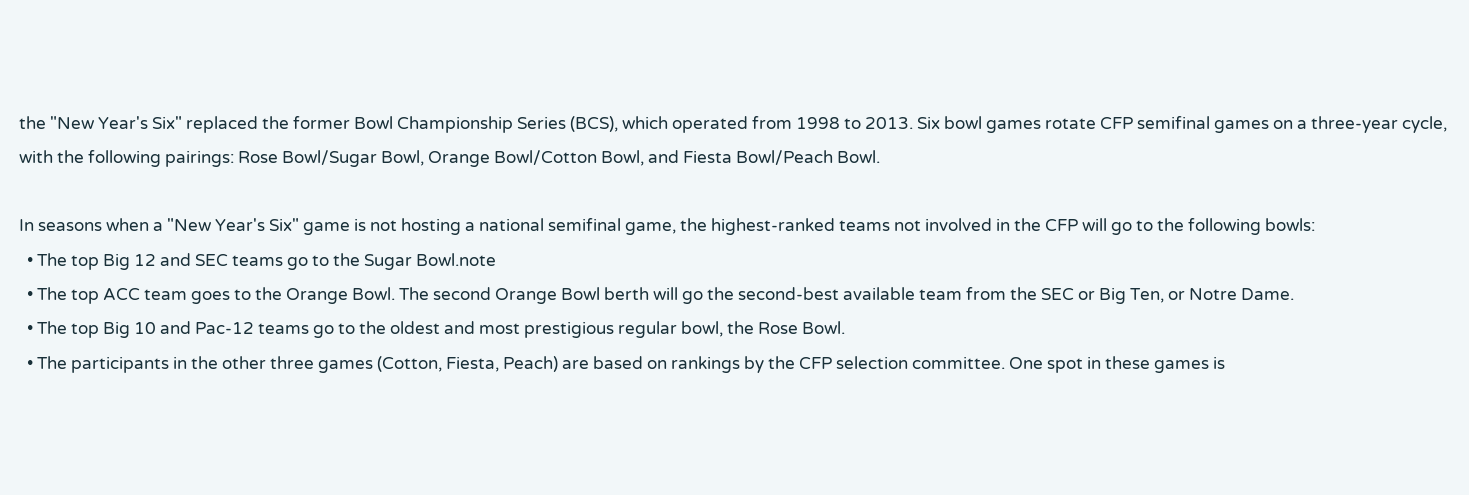the "New Year's Six" replaced the former Bowl Championship Series (BCS), which operated from 1998 to 2013. Six bowl games rotate CFP semifinal games on a three-year cycle, with the following pairings: Rose Bowl/Sugar Bowl, Orange Bowl/Cotton Bowl, and Fiesta Bowl/Peach Bowl.

In seasons when a "New Year's Six" game is not hosting a national semifinal game, the highest-ranked teams not involved in the CFP will go to the following bowls:
  • The top Big 12 and SEC teams go to the Sugar Bowl.note
  • The top ACC team goes to the Orange Bowl. The second Orange Bowl berth will go the second-best available team from the SEC or Big Ten, or Notre Dame.
  • The top Big 10 and Pac-12 teams go to the oldest and most prestigious regular bowl, the Rose Bowl.
  • The participants in the other three games (Cotton, Fiesta, Peach) are based on rankings by the CFP selection committee. One spot in these games is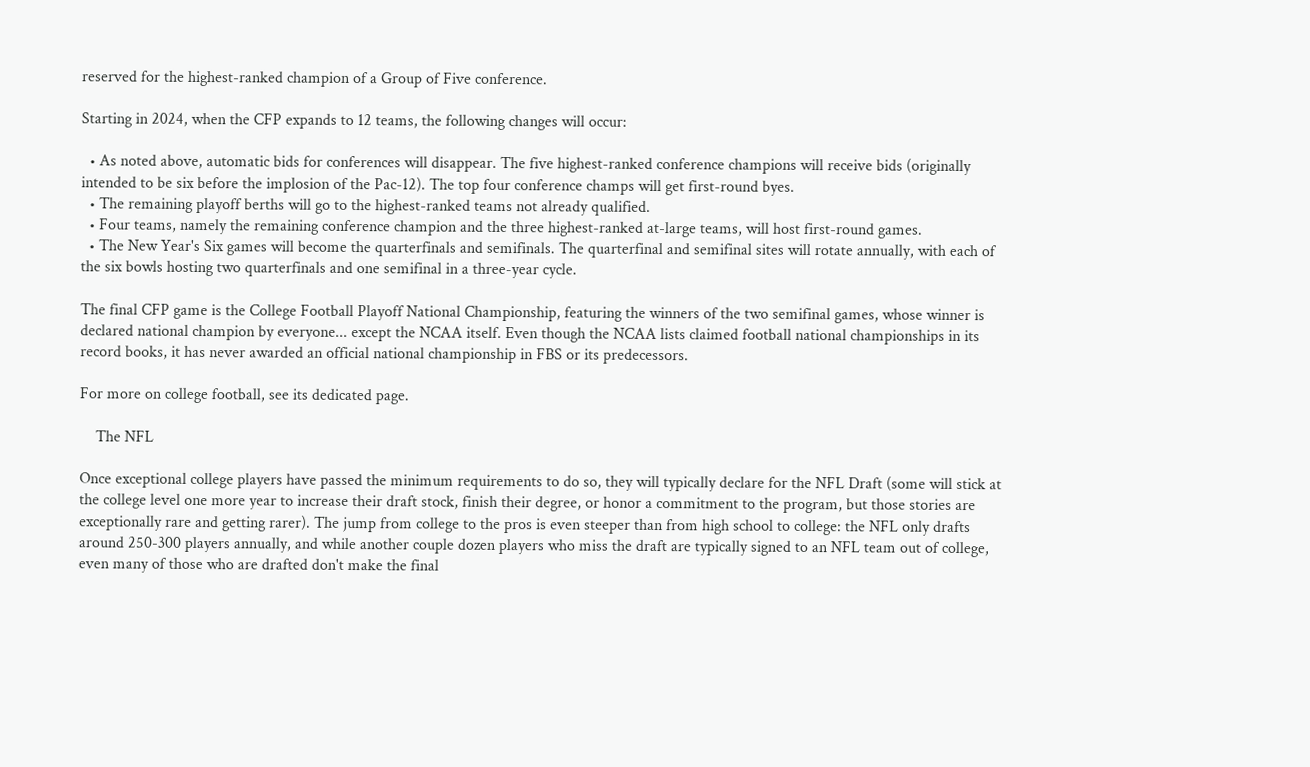reserved for the highest-ranked champion of a Group of Five conference.

Starting in 2024, when the CFP expands to 12 teams, the following changes will occur:

  • As noted above, automatic bids for conferences will disappear. The five highest-ranked conference champions will receive bids (originally intended to be six before the implosion of the Pac-12). The top four conference champs will get first-round byes.
  • The remaining playoff berths will go to the highest-ranked teams not already qualified.
  • Four teams, namely the remaining conference champion and the three highest-ranked at-large teams, will host first-round games.
  • The New Year's Six games will become the quarterfinals and semifinals. The quarterfinal and semifinal sites will rotate annually, with each of the six bowls hosting two quarterfinals and one semifinal in a three-year cycle.

The final CFP game is the College Football Playoff National Championship, featuring the winners of the two semifinal games, whose winner is declared national champion by everyone... except the NCAA itself. Even though the NCAA lists claimed football national championships in its record books, it has never awarded an official national championship in FBS or its predecessors.

For more on college football, see its dedicated page.

    The NFL

Once exceptional college players have passed the minimum requirements to do so, they will typically declare for the NFL Draft (some will stick at the college level one more year to increase their draft stock, finish their degree, or honor a commitment to the program, but those stories are exceptionally rare and getting rarer). The jump from college to the pros is even steeper than from high school to college: the NFL only drafts around 250-300 players annually, and while another couple dozen players who miss the draft are typically signed to an NFL team out of college, even many of those who are drafted don't make the final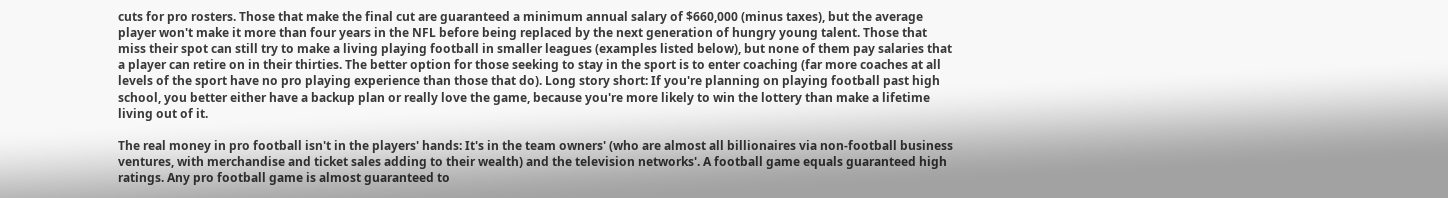cuts for pro rosters. Those that make the final cut are guaranteed a minimum annual salary of $660,000 (minus taxes), but the average player won't make it more than four years in the NFL before being replaced by the next generation of hungry young talent. Those that miss their spot can still try to make a living playing football in smaller leagues (examples listed below), but none of them pay salaries that a player can retire on in their thirties. The better option for those seeking to stay in the sport is to enter coaching (far more coaches at all levels of the sport have no pro playing experience than those that do). Long story short: If you're planning on playing football past high school, you better either have a backup plan or really love the game, because you're more likely to win the lottery than make a lifetime living out of it.

The real money in pro football isn't in the players' hands: It's in the team owners' (who are almost all billionaires via non-football business ventures, with merchandise and ticket sales adding to their wealth) and the television networks'. A football game equals guaranteed high ratings. Any pro football game is almost guaranteed to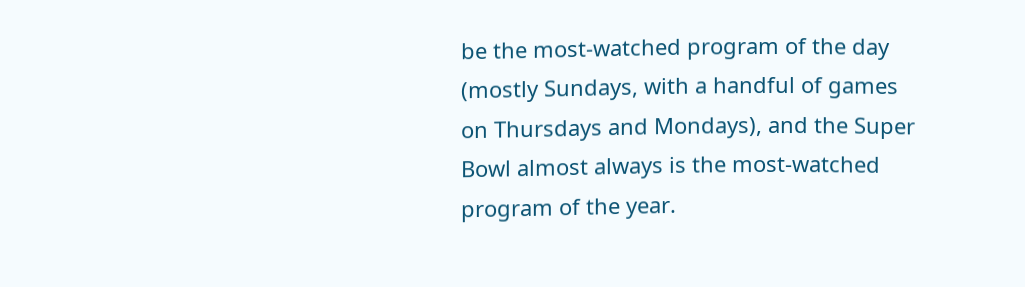be the most-watched program of the day (mostly Sundays, with a handful of games on Thursdays and Mondays), and the Super Bowl almost always is the most-watched program of the year.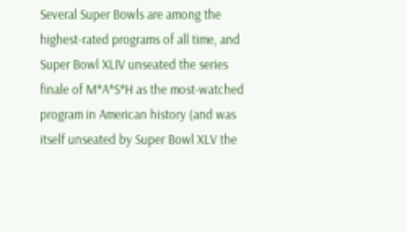Several Super Bowls are among the highest-rated programs of all time, and Super Bowl XLIV unseated the series finale of M*A*S*H as the most-watched program in American history (and was itself unseated by Super Bowl XLV the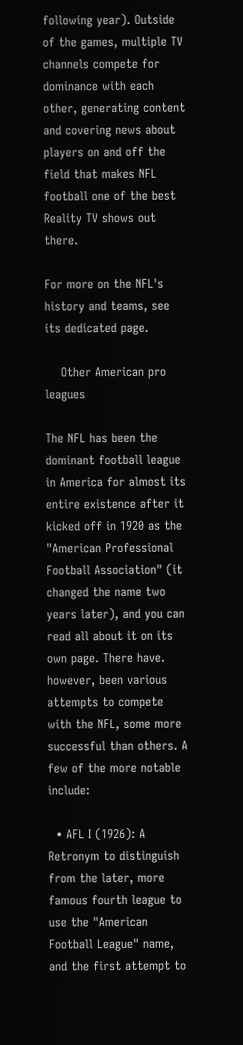following year). Outside of the games, multiple TV channels compete for dominance with each other, generating content and covering news about players on and off the field that makes NFL football one of the best Reality TV shows out there.

For more on the NFL's history and teams, see its dedicated page.

    Other American pro leagues

The NFL has been the dominant football league in America for almost its entire existence after it kicked off in 1920 as the "American Professional Football Association" (it changed the name two years later), and you can read all about it on its own page. There have. however, been various attempts to compete with the NFL, some more successful than others. A few of the more notable include:

  • AFL I (1926): A Retronym to distinguish from the later, more famous fourth league to use the "American Football League" name, and the first attempt to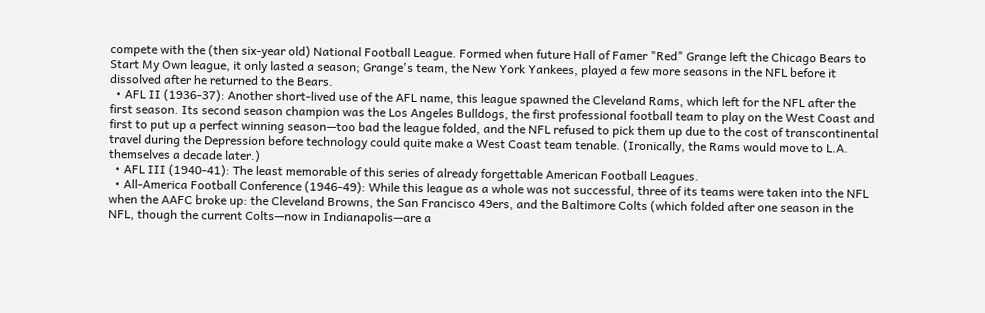compete with the (then six-year old) National Football League. Formed when future Hall of Famer "Red" Grange left the Chicago Bears to Start My Own league, it only lasted a season; Grange's team, the New York Yankees, played a few more seasons in the NFL before it dissolved after he returned to the Bears.
  • AFL II (1936-37): Another short-lived use of the AFL name, this league spawned the Cleveland Rams, which left for the NFL after the first season. Its second season champion was the Los Angeles Bulldogs, the first professional football team to play on the West Coast and first to put up a perfect winning season—too bad the league folded, and the NFL refused to pick them up due to the cost of transcontinental travel during the Depression before technology could quite make a West Coast team tenable. (Ironically, the Rams would move to L.A. themselves a decade later.)
  • AFL III (1940-41): The least memorable of this series of already forgettable American Football Leagues.
  • All-America Football Conference (1946-49): While this league as a whole was not successful, three of its teams were taken into the NFL when the AAFC broke up: the Cleveland Browns, the San Francisco 49ers, and the Baltimore Colts (which folded after one season in the NFL, though the current Colts—now in Indianapolis—are a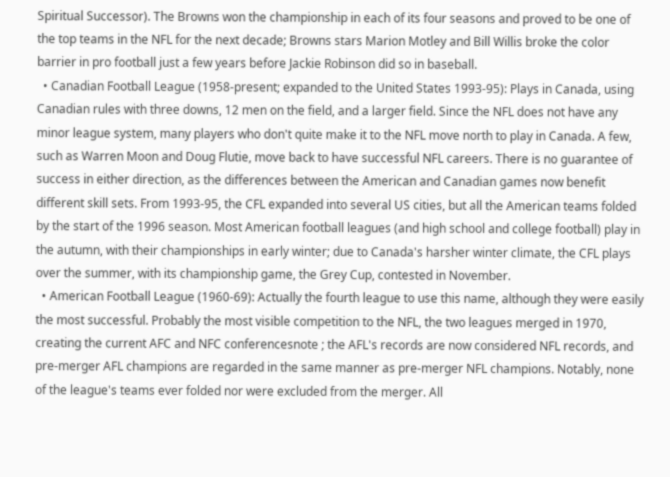Spiritual Successor). The Browns won the championship in each of its four seasons and proved to be one of the top teams in the NFL for the next decade; Browns stars Marion Motley and Bill Willis broke the color barrier in pro football just a few years before Jackie Robinson did so in baseball.
  • Canadian Football League (1958-present; expanded to the United States 1993-95): Plays in Canada, using Canadian rules with three downs, 12 men on the field, and a larger field. Since the NFL does not have any minor league system, many players who don't quite make it to the NFL move north to play in Canada. A few, such as Warren Moon and Doug Flutie, move back to have successful NFL careers. There is no guarantee of success in either direction, as the differences between the American and Canadian games now benefit different skill sets. From 1993-95, the CFL expanded into several US cities, but all the American teams folded by the start of the 1996 season. Most American football leagues (and high school and college football) play in the autumn, with their championships in early winter; due to Canada's harsher winter climate, the CFL plays over the summer, with its championship game, the Grey Cup, contested in November.
  • American Football League (1960-69): Actually the fourth league to use this name, although they were easily the most successful. Probably the most visible competition to the NFL, the two leagues merged in 1970, creating the current AFC and NFC conferencesnote ; the AFL's records are now considered NFL records, and pre-merger AFL champions are regarded in the same manner as pre-merger NFL champions. Notably, none of the league's teams ever folded nor were excluded from the merger. All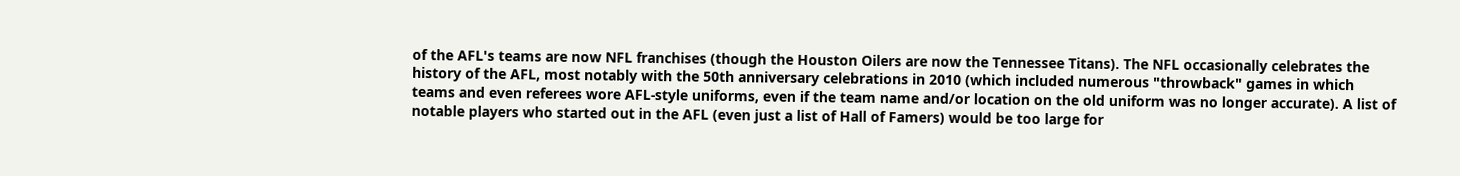of the AFL's teams are now NFL franchises (though the Houston Oilers are now the Tennessee Titans). The NFL occasionally celebrates the history of the AFL, most notably with the 50th anniversary celebrations in 2010 (which included numerous "throwback" games in which teams and even referees wore AFL-style uniforms, even if the team name and/or location on the old uniform was no longer accurate). A list of notable players who started out in the AFL (even just a list of Hall of Famers) would be too large for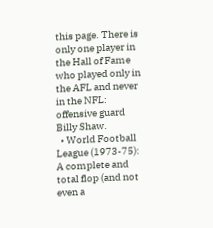this page. There is only one player in the Hall of Fame who played only in the AFL and never in the NFL: offensive guard Billy Shaw.
  • World Football League (1973-75): A complete and total flop (and not even a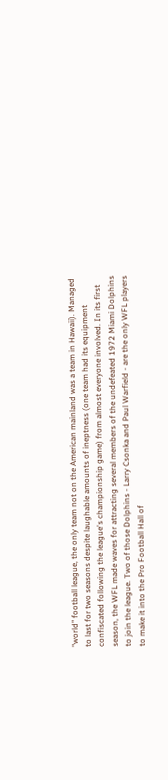"world" football league, the only team not on the American mainland was a team in Hawaii). Managed to last for two seasons despite laughable amounts of ineptness (one team had its equipment confiscated following the league's championship game) from almost everyone involved. In its first season, the WFL made waves for attracting several members of the undefeated 1972 Miami Dolphins to join the league. Two of those Dolphins - Larry Csonka and Paul Warfield - are the only WFL players to make it into the Pro Football Hall of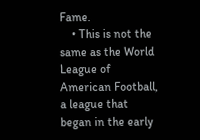Fame.
    • This is not the same as the World League of American Football, a league that began in the early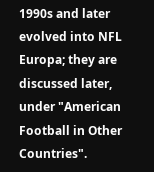1990s and later evolved into NFL Europa; they are discussed later, under "American Football in Other Countries".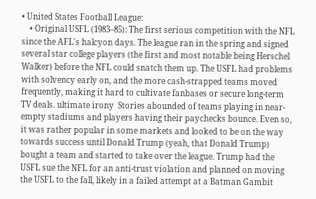• United States Football League:
    • Original USFL (1983–85): The first serious competition with the NFL since the AFL's halcyon days. The league ran in the spring and signed several star college players (the first and most notable being Herschel Walker) before the NFL could snatch them up. The USFL had problems with solvency early on, and the more cash-strapped teams moved frequently, making it hard to cultivate fanbases or secure long-term TV deals. ultimate irony  Stories abounded of teams playing in near-empty stadiums and players having their paychecks bounce. Even so, it was rather popular in some markets and looked to be on the way towards success until Donald Trump (yeah, that Donald Trump) bought a team and started to take over the league. Trump had the USFL sue the NFL for an anti-trust violation and planned on moving the USFL to the fall, likely in a failed attempt at a Batman Gambit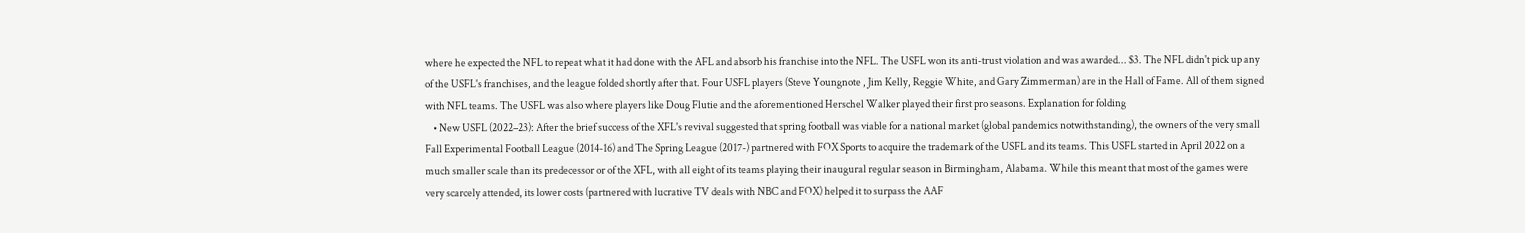where he expected the NFL to repeat what it had done with the AFL and absorb his franchise into the NFL. The USFL won its anti-trust violation and was awarded... $3. The NFL didn't pick up any of the USFL's franchises, and the league folded shortly after that. Four USFL players (Steve Youngnote , Jim Kelly, Reggie White, and Gary Zimmerman) are in the Hall of Fame. All of them signed with NFL teams. The USFL was also where players like Doug Flutie and the aforementioned Herschel Walker played their first pro seasons. Explanation for folding
    • New USFL (2022–23): After the brief success of the XFL's revival suggested that spring football was viable for a national market (global pandemics notwithstanding), the owners of the very small Fall Experimental Football League (2014-16) and The Spring League (2017-) partnered with FOX Sports to acquire the trademark of the USFL and its teams. This USFL started in April 2022 on a much smaller scale than its predecessor or of the XFL, with all eight of its teams playing their inaugural regular season in Birmingham, Alabama. While this meant that most of the games were very scarcely attended, its lower costs (partnered with lucrative TV deals with NBC and FOX) helped it to surpass the AAF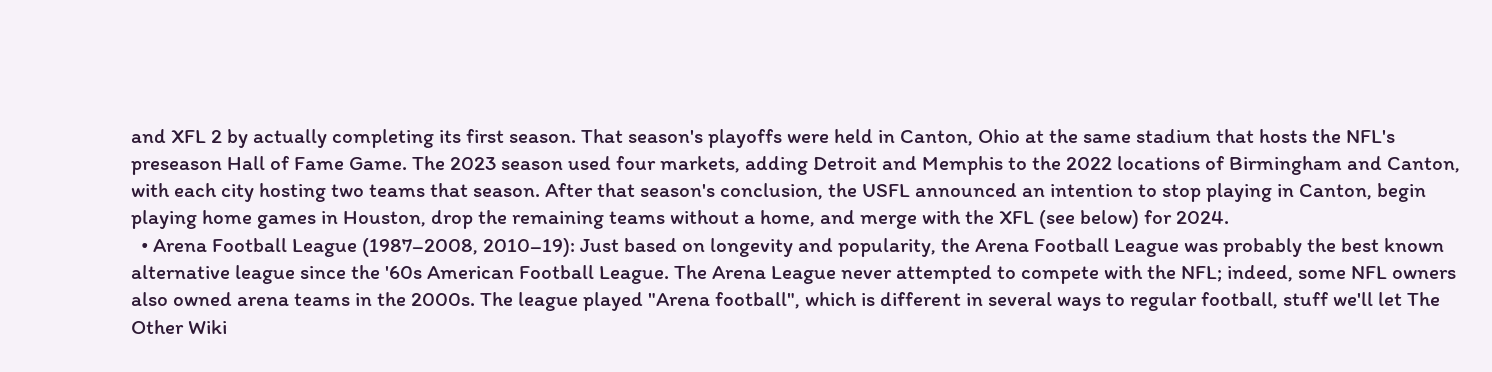and XFL 2 by actually completing its first season. That season's playoffs were held in Canton, Ohio at the same stadium that hosts the NFL's preseason Hall of Fame Game. The 2023 season used four markets, adding Detroit and Memphis to the 2022 locations of Birmingham and Canton, with each city hosting two teams that season. After that season's conclusion, the USFL announced an intention to stop playing in Canton, begin playing home games in Houston, drop the remaining teams without a home, and merge with the XFL (see below) for 2024.
  • Arena Football League (1987–2008, 2010–19): Just based on longevity and popularity, the Arena Football League was probably the best known alternative league since the '60s American Football League. The Arena League never attempted to compete with the NFL; indeed, some NFL owners also owned arena teams in the 2000s. The league played "Arena football", which is different in several ways to regular football, stuff we'll let The Other Wiki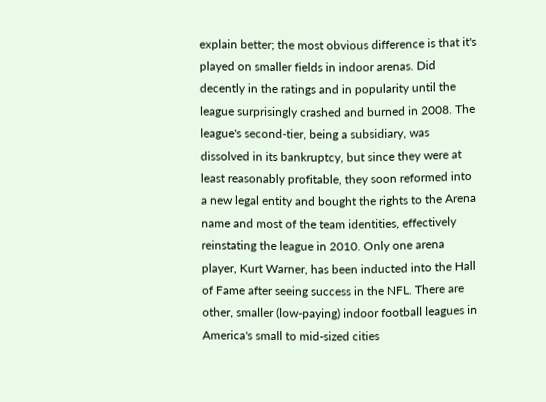explain better; the most obvious difference is that it's played on smaller fields in indoor arenas. Did decently in the ratings and in popularity until the league surprisingly crashed and burned in 2008. The league's second-tier, being a subsidiary, was dissolved in its bankruptcy, but since they were at least reasonably profitable, they soon reformed into a new legal entity and bought the rights to the Arena name and most of the team identities, effectively reinstating the league in 2010. Only one arena player, Kurt Warner, has been inducted into the Hall of Fame after seeing success in the NFL. There are other, smaller (low-paying) indoor football leagues in America's small to mid-sized cities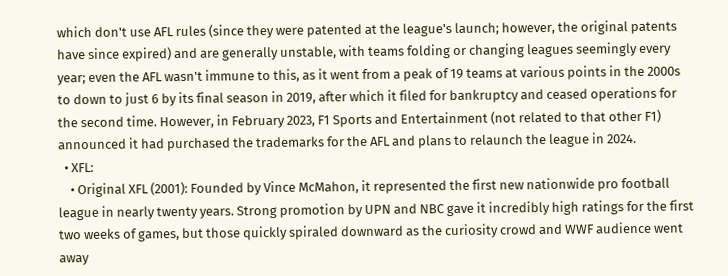which don't use AFL rules (since they were patented at the league's launch; however, the original patents have since expired) and are generally unstable, with teams folding or changing leagues seemingly every year; even the AFL wasn't immune to this, as it went from a peak of 19 teams at various points in the 2000s to down to just 6 by its final season in 2019, after which it filed for bankruptcy and ceased operations for the second time. However, in February 2023, F1 Sports and Entertainment (not related to that other F1) announced it had purchased the trademarks for the AFL and plans to relaunch the league in 2024.
  • XFL:
    • Original XFL (2001): Founded by Vince McMahon, it represented the first new nationwide pro football league in nearly twenty years. Strong promotion by UPN and NBC gave it incredibly high ratings for the first two weeks of games, but those quickly spiraled downward as the curiosity crowd and WWF audience went away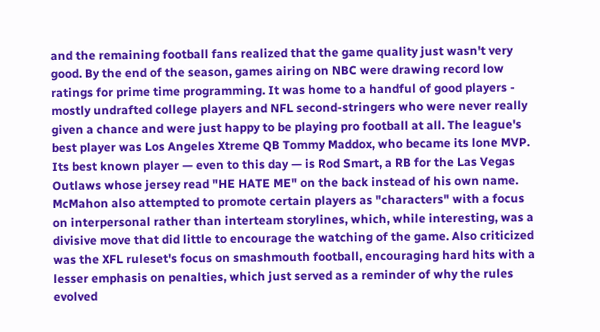and the remaining football fans realized that the game quality just wasn't very good. By the end of the season, games airing on NBC were drawing record low ratings for prime time programming. It was home to a handful of good players - mostly undrafted college players and NFL second-stringers who were never really given a chance and were just happy to be playing pro football at all. The league's best player was Los Angeles Xtreme QB Tommy Maddox, who became its lone MVP. Its best known player — even to this day — is Rod Smart, a RB for the Las Vegas Outlaws whose jersey read "HE HATE ME" on the back instead of his own name. McMahon also attempted to promote certain players as "characters" with a focus on interpersonal rather than interteam storylines, which, while interesting, was a divisive move that did little to encourage the watching of the game. Also criticized was the XFL ruleset's focus on smashmouth football, encouraging hard hits with a lesser emphasis on penalties, which just served as a reminder of why the rules evolved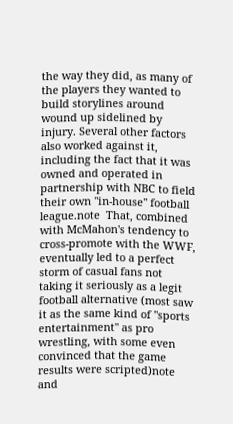the way they did, as many of the players they wanted to build storylines around wound up sidelined by injury. Several other factors also worked against it, including the fact that it was owned and operated in partnership with NBC to field their own "in-house" football league.note  That, combined with McMahon's tendency to cross-promote with the WWF, eventually led to a perfect storm of casual fans not taking it seriously as a legit football alternative (most saw it as the same kind of "sports entertainment" as pro wrestling, with some even convinced that the game results were scripted)note  and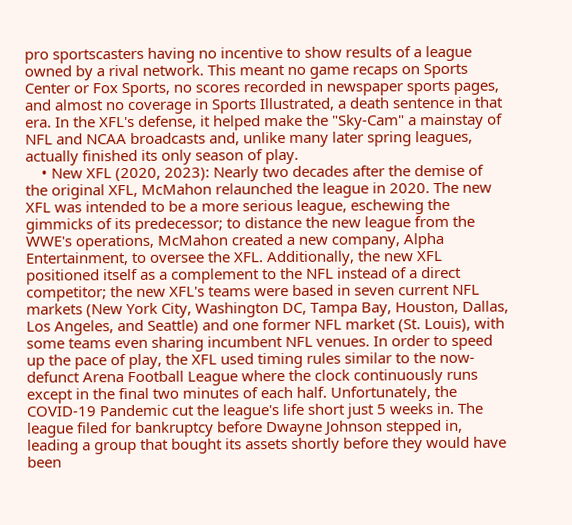pro sportscasters having no incentive to show results of a league owned by a rival network. This meant no game recaps on Sports Center or Fox Sports, no scores recorded in newspaper sports pages, and almost no coverage in Sports Illustrated, a death sentence in that era. In the XFL's defense, it helped make the "Sky-Cam" a mainstay of NFL and NCAA broadcasts and, unlike many later spring leagues, actually finished its only season of play.
    • New XFL (2020, 2023): Nearly two decades after the demise of the original XFL, McMahon relaunched the league in 2020. The new XFL was intended to be a more serious league, eschewing the gimmicks of its predecessor; to distance the new league from the WWE's operations, McMahon created a new company, Alpha Entertainment, to oversee the XFL. Additionally, the new XFL positioned itself as a complement to the NFL instead of a direct competitor; the new XFL's teams were based in seven current NFL markets (New York City, Washington DC, Tampa Bay, Houston, Dallas, Los Angeles, and Seattle) and one former NFL market (St. Louis), with some teams even sharing incumbent NFL venues. In order to speed up the pace of play, the XFL used timing rules similar to the now-defunct Arena Football League where the clock continuously runs except in the final two minutes of each half. Unfortunately, the COVID-19 Pandemic cut the league's life short just 5 weeks in. The league filed for bankruptcy before Dwayne Johnson stepped in, leading a group that bought its assets shortly before they would have been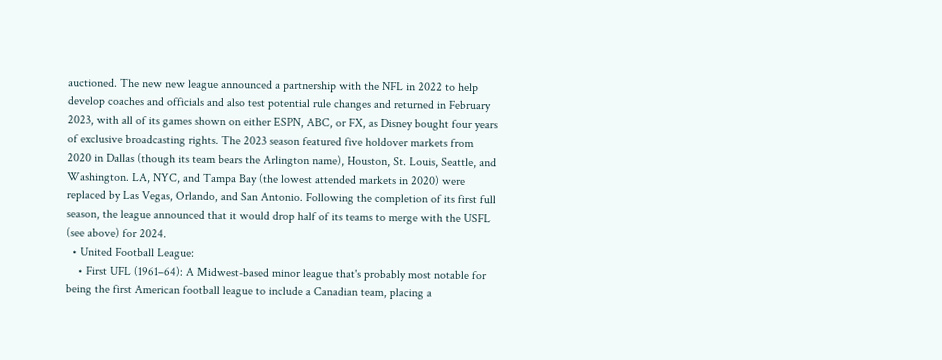auctioned. The new new league announced a partnership with the NFL in 2022 to help develop coaches and officials and also test potential rule changes and returned in February 2023, with all of its games shown on either ESPN, ABC, or FX, as Disney bought four years of exclusive broadcasting rights. The 2023 season featured five holdover markets from 2020 in Dallas (though its team bears the Arlington name), Houston, St. Louis, Seattle, and Washington. LA, NYC, and Tampa Bay (the lowest attended markets in 2020) were replaced by Las Vegas, Orlando, and San Antonio. Following the completion of its first full season, the league announced that it would drop half of its teams to merge with the USFL (see above) for 2024.
  • United Football League:
    • First UFL (1961–64): A Midwest-based minor league that's probably most notable for being the first American football league to include a Canadian team, placing a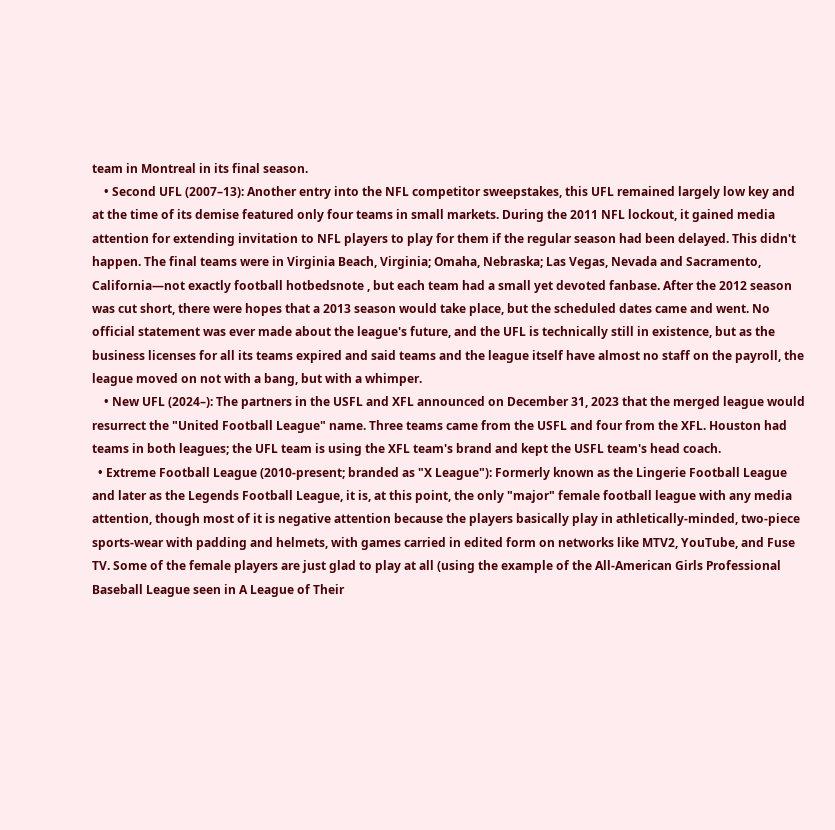team in Montreal in its final season.
    • Second UFL (2007–13): Another entry into the NFL competitor sweepstakes, this UFL remained largely low key and at the time of its demise featured only four teams in small markets. During the 2011 NFL lockout, it gained media attention for extending invitation to NFL players to play for them if the regular season had been delayed. This didn't happen. The final teams were in Virginia Beach, Virginia; Omaha, Nebraska; Las Vegas, Nevada and Sacramento, California—not exactly football hotbedsnote , but each team had a small yet devoted fanbase. After the 2012 season was cut short, there were hopes that a 2013 season would take place, but the scheduled dates came and went. No official statement was ever made about the league's future, and the UFL is technically still in existence, but as the business licenses for all its teams expired and said teams and the league itself have almost no staff on the payroll, the league moved on not with a bang, but with a whimper.
    • New UFL (2024–): The partners in the USFL and XFL announced on December 31, 2023 that the merged league would resurrect the "United Football League" name. Three teams came from the USFL and four from the XFL. Houston had teams in both leagues; the UFL team is using the XFL team's brand and kept the USFL team's head coach.
  • Extreme Football League (2010-present; branded as "X League"): Formerly known as the Lingerie Football League and later as the Legends Football League, it is, at this point, the only "major" female football league with any media attention, though most of it is negative attention because the players basically play in athletically-minded, two-piece sports-wear with padding and helmets, with games carried in edited form on networks like MTV2, YouTube, and Fuse TV. Some of the female players are just glad to play at all (using the example of the All-American Girls Professional Baseball League seen in A League of Their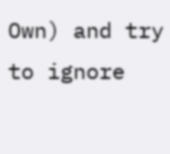Own) and try to ignore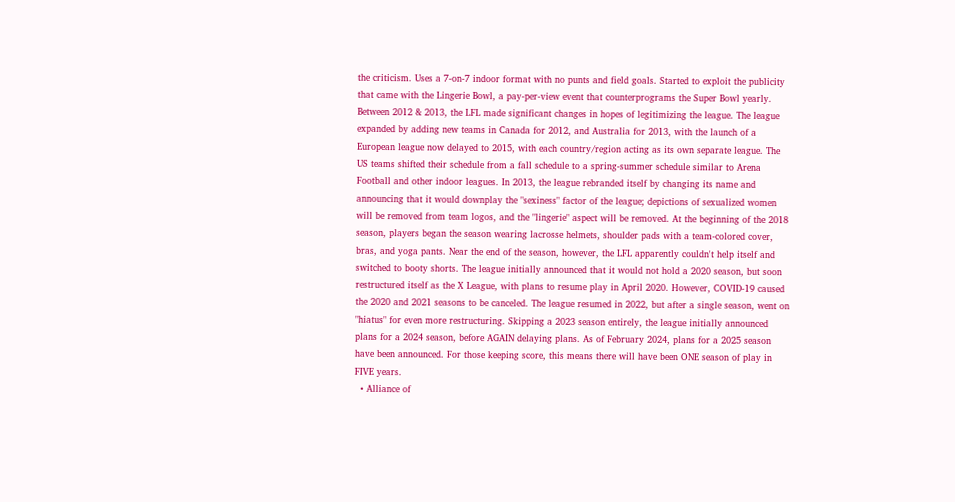the criticism. Uses a 7-on-7 indoor format with no punts and field goals. Started to exploit the publicity that came with the Lingerie Bowl, a pay-per-view event that counterprograms the Super Bowl yearly. Between 2012 & 2013, the LFL made significant changes in hopes of legitimizing the league. The league expanded by adding new teams in Canada for 2012, and Australia for 2013, with the launch of a European league now delayed to 2015, with each country/region acting as its own separate league. The US teams shifted their schedule from a fall schedule to a spring-summer schedule similar to Arena Football and other indoor leagues. In 2013, the league rebranded itself by changing its name and announcing that it would downplay the "sexiness" factor of the league; depictions of sexualized women will be removed from team logos, and the "lingerie" aspect will be removed. At the beginning of the 2018 season, players began the season wearing lacrosse helmets, shoulder pads with a team-colored cover, bras, and yoga pants. Near the end of the season, however, the LFL apparently couldn't help itself and switched to booty shorts. The league initially announced that it would not hold a 2020 season, but soon restructured itself as the X League, with plans to resume play in April 2020. However, COVID-19 caused the 2020 and 2021 seasons to be canceled. The league resumed in 2022, but after a single season, went on "hiatus" for even more restructuring. Skipping a 2023 season entirely, the league initially announced plans for a 2024 season, before AGAIN delaying plans. As of February 2024, plans for a 2025 season have been announced. For those keeping score, this means there will have been ONE season of play in FIVE years.
  • Alliance of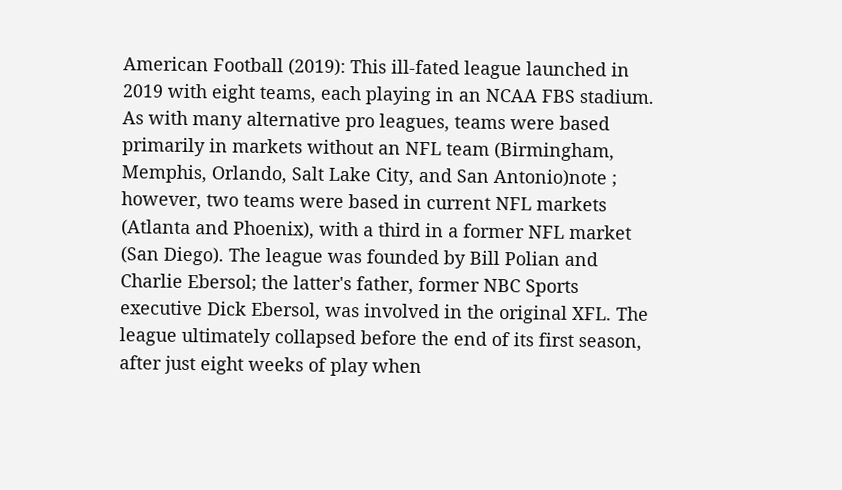American Football (2019): This ill-fated league launched in 2019 with eight teams, each playing in an NCAA FBS stadium. As with many alternative pro leagues, teams were based primarily in markets without an NFL team (Birmingham, Memphis, Orlando, Salt Lake City, and San Antonio)note ; however, two teams were based in current NFL markets (Atlanta and Phoenix), with a third in a former NFL market (San Diego). The league was founded by Bill Polian and Charlie Ebersol; the latter's father, former NBC Sports executive Dick Ebersol, was involved in the original XFL. The league ultimately collapsed before the end of its first season, after just eight weeks of play when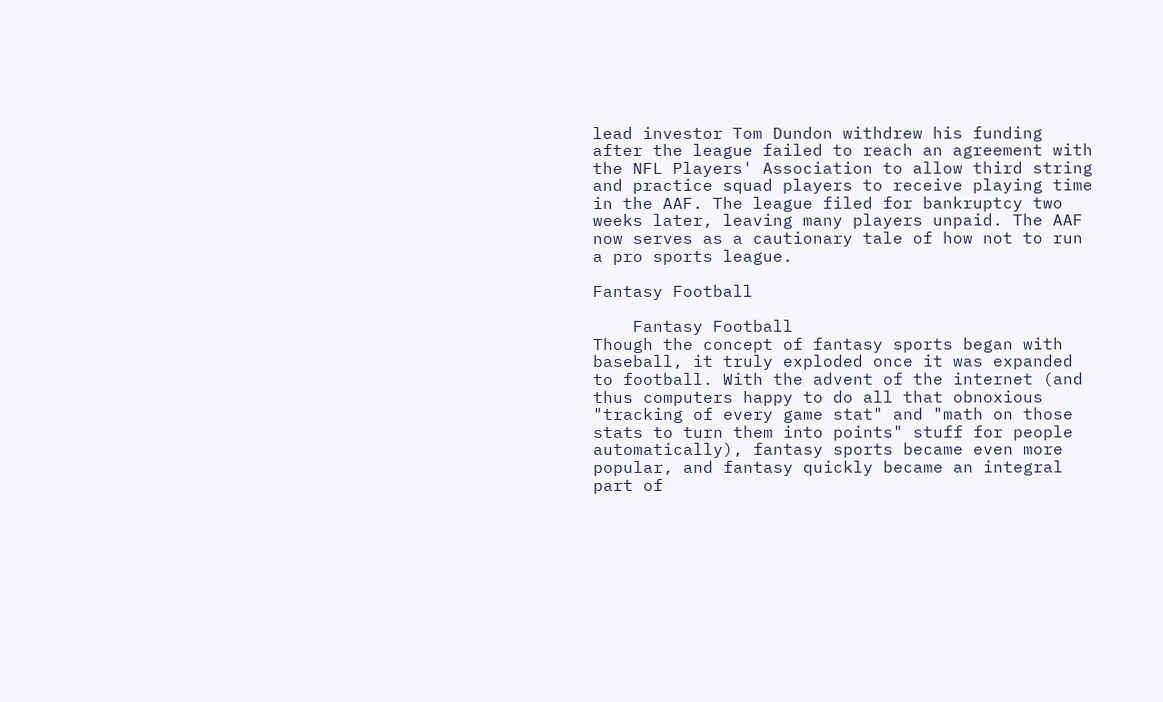lead investor Tom Dundon withdrew his funding after the league failed to reach an agreement with the NFL Players' Association to allow third string and practice squad players to receive playing time in the AAF. The league filed for bankruptcy two weeks later, leaving many players unpaid. The AAF now serves as a cautionary tale of how not to run a pro sports league.

Fantasy Football

    Fantasy Football
Though the concept of fantasy sports began with baseball, it truly exploded once it was expanded to football. With the advent of the internet (and thus computers happy to do all that obnoxious "tracking of every game stat" and "math on those stats to turn them into points" stuff for people automatically), fantasy sports became even more popular, and fantasy quickly became an integral part of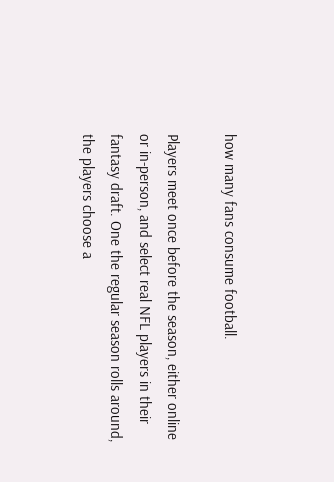how many fans consume football.

Players meet once before the season, either online or in-person, and select real NFL players in their fantasy draft. One the regular season rolls around, the players choose a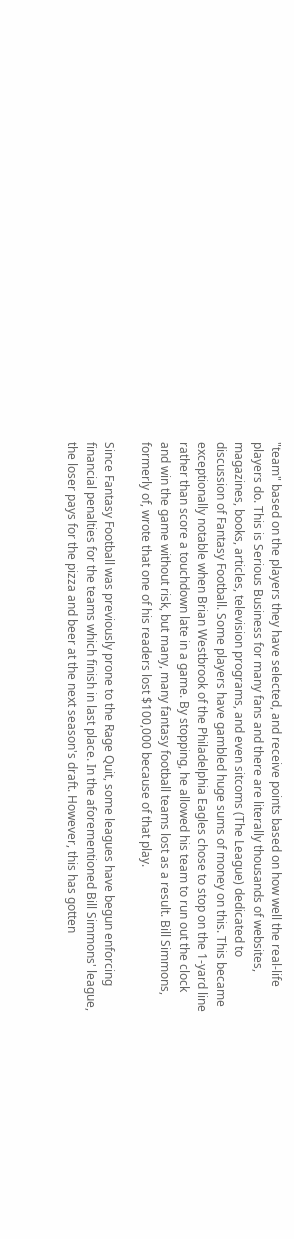"team" based on the players they have selected, and receive points based on how well the real-life players do. This is Serious Business for many fans and there are literally thousands of websites, magazines, books, articles, television programs, and even sitcoms (The League) dedicated to discussion of Fantasy Football. Some players have gambled huge sums of money on this. This became exceptionally notable when Brian Westbrook of the Philadelphia Eagles chose to stop on the 1-yard line rather than score a touchdown late in a game. By stopping, he allowed his team to run out the clock and win the game without risk, but many, many fantasy football teams lost as a result. Bill Simmons, formerly of, wrote that one of his readers lost $100,000 because of that play.

Since Fantasy Football was previously prone to the Rage Quit, some leagues have begun enforcing financial penalties for the teams which finish in last place. In the aforementioned Bill Simmons' league, the loser pays for the pizza and beer at the next season's draft. However, this has gotten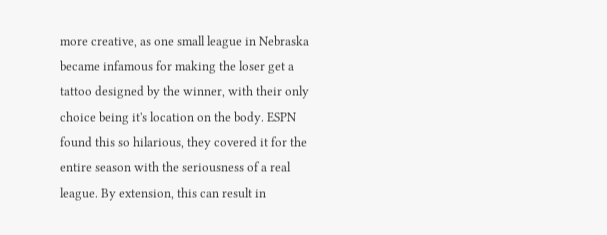more creative, as one small league in Nebraska became infamous for making the loser get a tattoo designed by the winner, with their only choice being it's location on the body. ESPN found this so hilarious, they covered it for the entire season with the seriousness of a real league. By extension, this can result in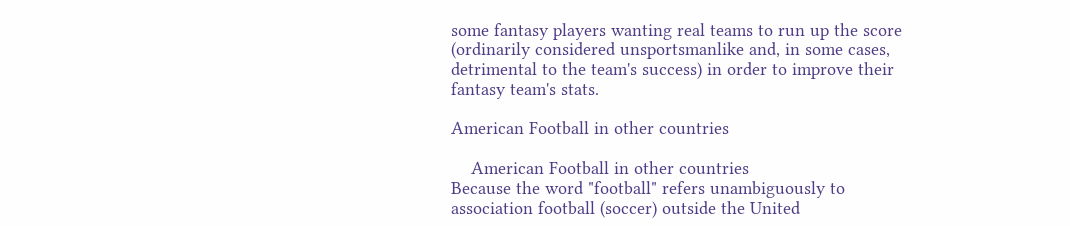some fantasy players wanting real teams to run up the score (ordinarily considered unsportsmanlike and, in some cases, detrimental to the team's success) in order to improve their fantasy team's stats.

American Football in other countries

    American Football in other countries
Because the word "football" refers unambiguously to association football (soccer) outside the United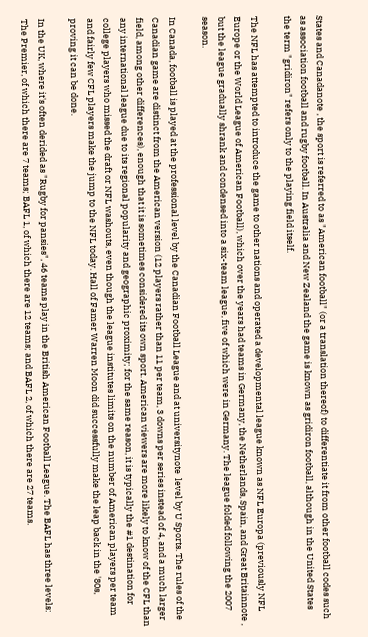States and Canadanote , the sport is referred to as "American football" (or a translation thereof) to differentiate it from other football codes such as association football and rugby football. In Australia and New Zealand the game is known as gridiron football, although in the United States the term "gridiron" refers only to the playing field itself.

The NFL has attempted to introduce the game to other nations and operated a developmental league known as NFL Europa (previously NFL Europe or the World League of American Football), which over the years had teams in Germany, the Netherlands, Spain, and Great Britainnote , but the league gradually shrank and condensed into a six-team league, five of which were in Germany. The league folded following the 2007 season.

In Canada, football is played at the professional level by the Canadian Football League and at universitynote  level by U Sports. The rules of the Canadian game are distinct from the American version (12 players rather than 11 per team, 3 downs per series instead of 4, and a much larger field, among other differences), enough that it is sometimes considered its own sport. American viewers are more likely to know of the CFL than any international league due to its regional popularity and geographic proximity; for the same reason, it is typically the #1 destination for college players who missed the draft or NFL washouts, even though the league institutes limits on the number of American players per team and fairly few CFL players make the jump to the NFL today. Hall of Famer Warren Moon did successfully make the leap back in the '80s, proving it can be done.

In the UK, where it's often derided as "Rugby for pansies", 46 teams play in the British American Football League. The BAFL has three levels: The Premier, of which there are 7 teams; BAFL 1, of which there are 12 teams; and BAFL 2, of which there are 27 teams.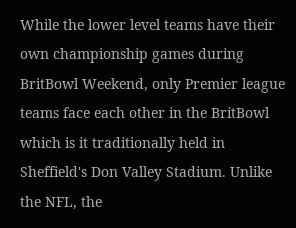While the lower level teams have their own championship games during BritBowl Weekend, only Premier league teams face each other in the BritBowl which is it traditionally held in Sheffield's Don Valley Stadium. Unlike the NFL, the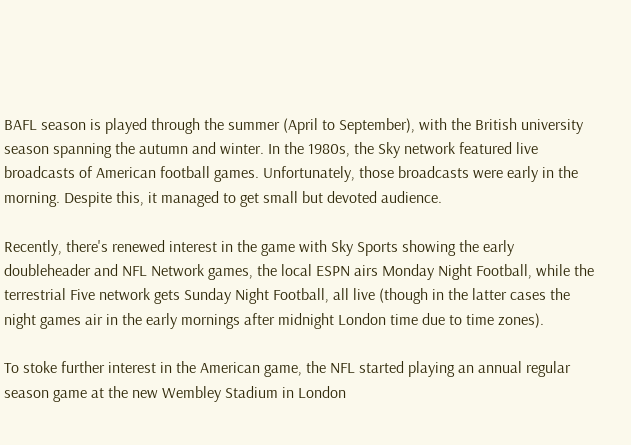BAFL season is played through the summer (April to September), with the British university season spanning the autumn and winter. In the 1980s, the Sky network featured live broadcasts of American football games. Unfortunately, those broadcasts were early in the morning. Despite this, it managed to get small but devoted audience.

Recently, there's renewed interest in the game with Sky Sports showing the early doubleheader and NFL Network games, the local ESPN airs Monday Night Football, while the terrestrial Five network gets Sunday Night Football, all live (though in the latter cases the night games air in the early mornings after midnight London time due to time zones).

To stoke further interest in the American game, the NFL started playing an annual regular season game at the new Wembley Stadium in London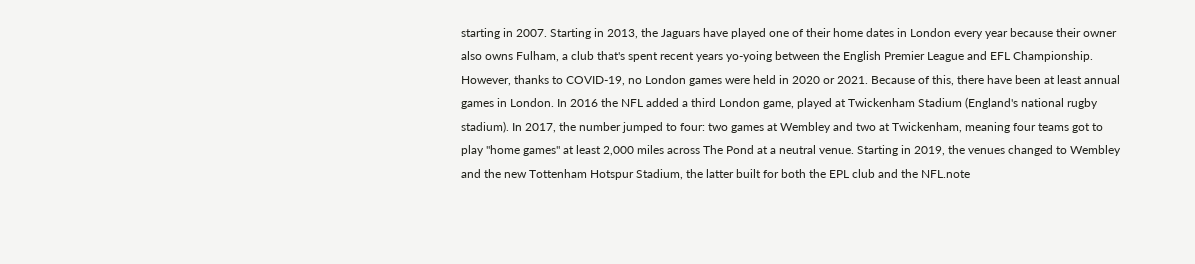starting in 2007. Starting in 2013, the Jaguars have played one of their home dates in London every year because their owner also owns Fulham, a club that's spent recent years yo-yoing between the English Premier League and EFL Championship. However, thanks to COVID-19, no London games were held in 2020 or 2021. Because of this, there have been at least annual games in London. In 2016 the NFL added a third London game, played at Twickenham Stadium (England's national rugby stadium). In 2017, the number jumped to four: two games at Wembley and two at Twickenham, meaning four teams got to play "home games" at least 2,000 miles across The Pond at a neutral venue. Starting in 2019, the venues changed to Wembley and the new Tottenham Hotspur Stadium, the latter built for both the EPL club and the NFL.note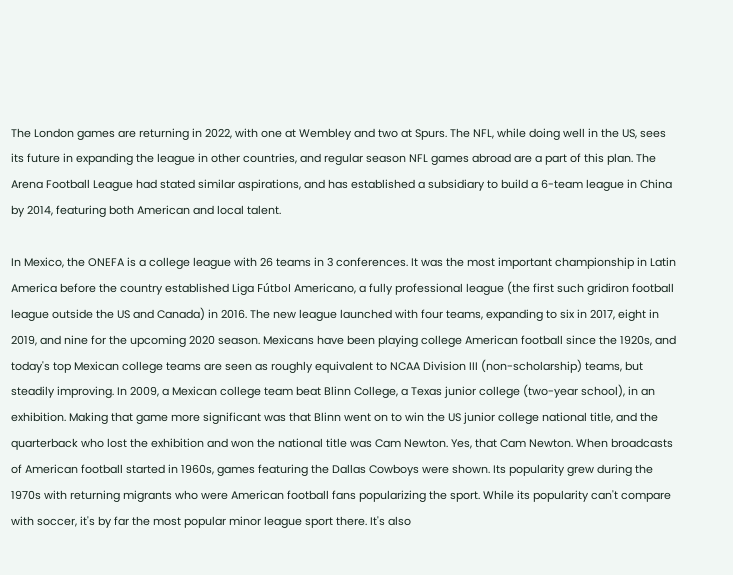The London games are returning in 2022, with one at Wembley and two at Spurs. The NFL, while doing well in the US, sees its future in expanding the league in other countries, and regular season NFL games abroad are a part of this plan. The Arena Football League had stated similar aspirations, and has established a subsidiary to build a 6-team league in China by 2014, featuring both American and local talent.

In Mexico, the ONEFA is a college league with 26 teams in 3 conferences. It was the most important championship in Latin America before the country established Liga Fútbol Americano, a fully professional league (the first such gridiron football league outside the US and Canada) in 2016. The new league launched with four teams, expanding to six in 2017, eight in 2019, and nine for the upcoming 2020 season. Mexicans have been playing college American football since the 1920s, and today's top Mexican college teams are seen as roughly equivalent to NCAA Division III (non-scholarship) teams, but steadily improving. In 2009, a Mexican college team beat Blinn College, a Texas junior college (two-year school), in an exhibition. Making that game more significant was that Blinn went on to win the US junior college national title, and the quarterback who lost the exhibition and won the national title was Cam Newton. Yes, that Cam Newton. When broadcasts of American football started in 1960s, games featuring the Dallas Cowboys were shown. Its popularity grew during the 1970s with returning migrants who were American football fans popularizing the sport. While its popularity can't compare with soccer, it's by far the most popular minor league sport there. It's also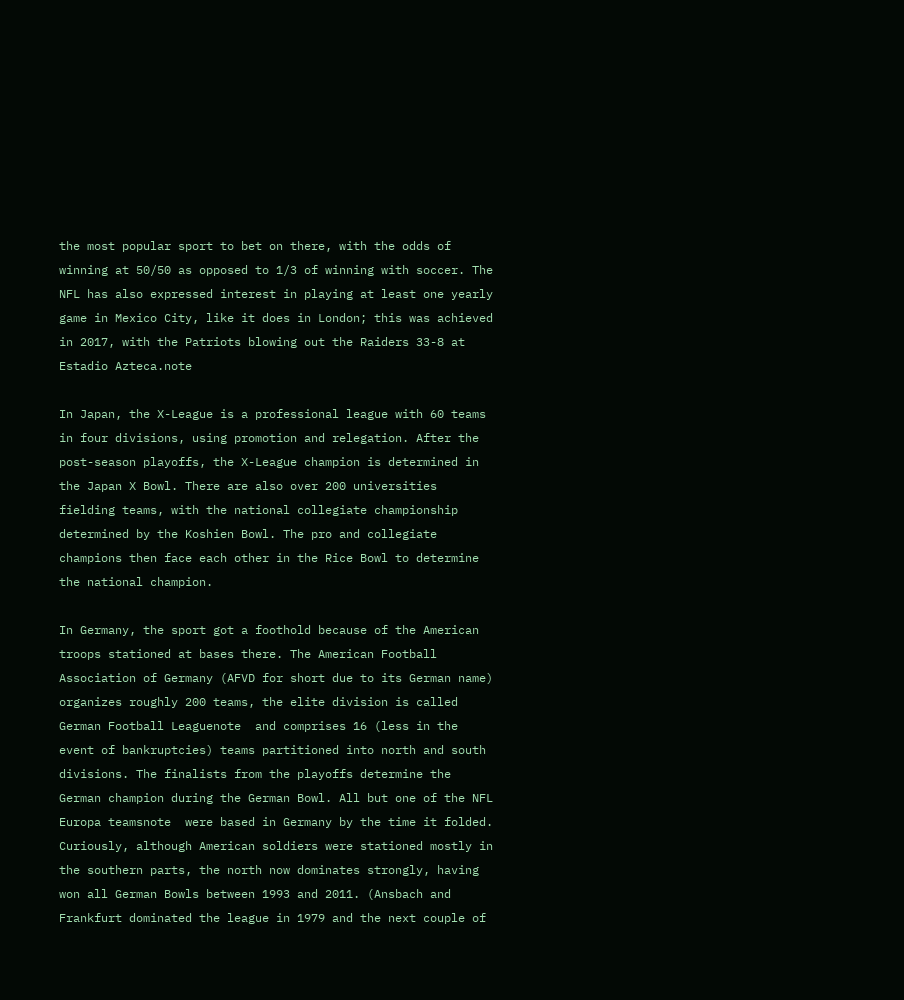the most popular sport to bet on there, with the odds of winning at 50/50 as opposed to 1/3 of winning with soccer. The NFL has also expressed interest in playing at least one yearly game in Mexico City, like it does in London; this was achieved in 2017, with the Patriots blowing out the Raiders 33-8 at Estadio Azteca.note

In Japan, the X-League is a professional league with 60 teams in four divisions, using promotion and relegation. After the post-season playoffs, the X-League champion is determined in the Japan X Bowl. There are also over 200 universities fielding teams, with the national collegiate championship determined by the Koshien Bowl. The pro and collegiate champions then face each other in the Rice Bowl to determine the national champion.

In Germany, the sport got a foothold because of the American troops stationed at bases there. The American Football Association of Germany (AFVD for short due to its German name) organizes roughly 200 teams, the elite division is called German Football Leaguenote  and comprises 16 (less in the event of bankruptcies) teams partitioned into north and south divisions. The finalists from the playoffs determine the German champion during the German Bowl. All but one of the NFL Europa teamsnote  were based in Germany by the time it folded. Curiously, although American soldiers were stationed mostly in the southern parts, the north now dominates strongly, having won all German Bowls between 1993 and 2011. (Ansbach and Frankfurt dominated the league in 1979 and the next couple of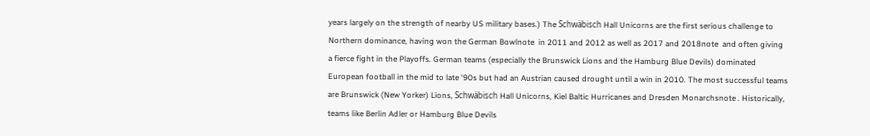years largely on the strength of nearby US military bases.) The Schwäbisch Hall Unicorns are the first serious challenge to Northern dominance, having won the German Bowlnote  in 2011 and 2012 as well as 2017 and 2018note  and often giving a fierce fight in the Playoffs. German teams (especially the Brunswick Lions and the Hamburg Blue Devils) dominated European football in the mid to late '90s but had an Austrian caused drought until a win in 2010. The most successful teams are Brunswick (New Yorker) Lions, Schwäbisch Hall Unicorns, Kiel Baltic Hurricanes and Dresden Monarchsnote . Historically, teams like Berlin Adler or Hamburg Blue Devils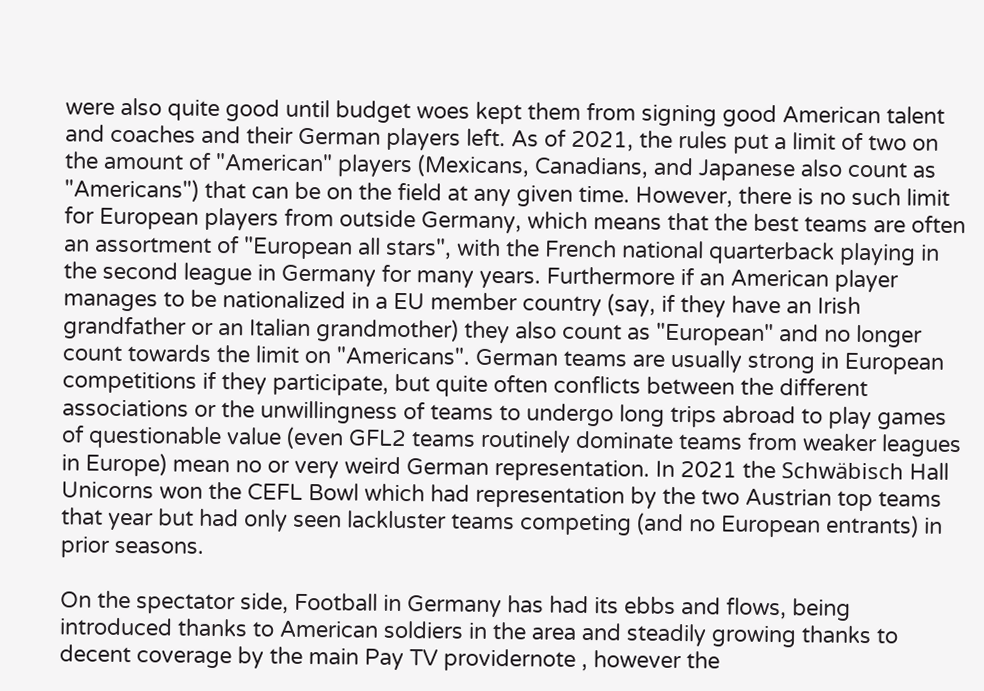were also quite good until budget woes kept them from signing good American talent and coaches and their German players left. As of 2021, the rules put a limit of two on the amount of "American" players (Mexicans, Canadians, and Japanese also count as "Americans") that can be on the field at any given time. However, there is no such limit for European players from outside Germany, which means that the best teams are often an assortment of "European all stars", with the French national quarterback playing in the second league in Germany for many years. Furthermore if an American player manages to be nationalized in a EU member country (say, if they have an Irish grandfather or an Italian grandmother) they also count as "European" and no longer count towards the limit on "Americans". German teams are usually strong in European competitions if they participate, but quite often conflicts between the different associations or the unwillingness of teams to undergo long trips abroad to play games of questionable value (even GFL2 teams routinely dominate teams from weaker leagues in Europe) mean no or very weird German representation. In 2021 the Schwäbisch Hall Unicorns won the CEFL Bowl which had representation by the two Austrian top teams that year but had only seen lackluster teams competing (and no European entrants) in prior seasons.

On the spectator side, Football in Germany has had its ebbs and flows, being introduced thanks to American soldiers in the area and steadily growing thanks to decent coverage by the main Pay TV providernote , however the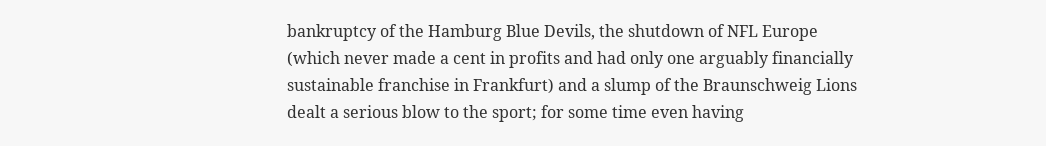bankruptcy of the Hamburg Blue Devils, the shutdown of NFL Europe (which never made a cent in profits and had only one arguably financially sustainable franchise in Frankfurt) and a slump of the Braunschweig Lions dealt a serious blow to the sport; for some time even having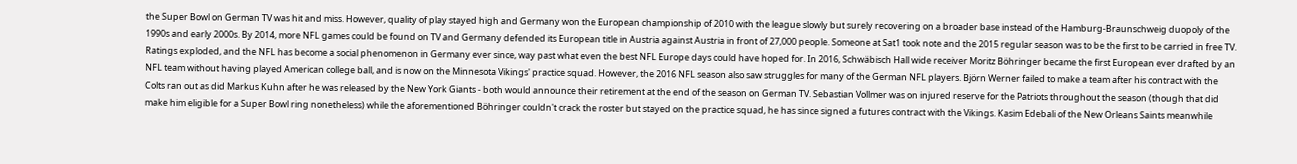the Super Bowl on German TV was hit and miss. However, quality of play stayed high and Germany won the European championship of 2010 with the league slowly but surely recovering on a broader base instead of the Hamburg-Braunschweig duopoly of the 1990s and early 2000s. By 2014, more NFL games could be found on TV and Germany defended its European title in Austria against Austria in front of 27,000 people. Someone at Sat1 took note and the 2015 regular season was to be the first to be carried in free TV. Ratings exploded, and the NFL has become a social phenomenon in Germany ever since, way past what even the best NFL Europe days could have hoped for. In 2016, Schwäbisch Hall wide receiver Moritz Böhringer became the first European ever drafted by an NFL team without having played American college ball, and is now on the Minnesota Vikings' practice squad. However, the 2016 NFL season also saw struggles for many of the German NFL players. Björn Werner failed to make a team after his contract with the Colts ran out as did Markus Kuhn after he was released by the New York Giants - both would announce their retirement at the end of the season on German TV. Sebastian Vollmer was on injured reserve for the Patriots throughout the season (though that did make him eligible for a Super Bowl ring nonetheless) while the aforementioned Böhringer couldn't crack the roster but stayed on the practice squad, he has since signed a futures contract with the Vikings. Kasim Edebali of the New Orleans Saints meanwhile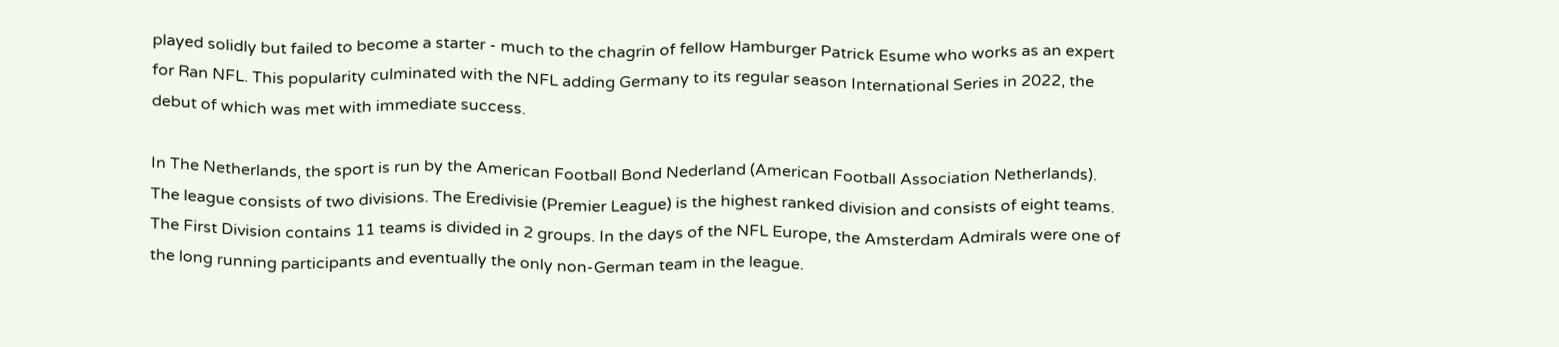played solidly but failed to become a starter - much to the chagrin of fellow Hamburger Patrick Esume who works as an expert for Ran NFL. This popularity culminated with the NFL adding Germany to its regular season International Series in 2022, the debut of which was met with immediate success.

In The Netherlands, the sport is run by the American Football Bond Nederland (American Football Association Netherlands). The league consists of two divisions. The Eredivisie (Premier League) is the highest ranked division and consists of eight teams. The First Division contains 11 teams is divided in 2 groups. In the days of the NFL Europe, the Amsterdam Admirals were one of the long running participants and eventually the only non-German team in the league.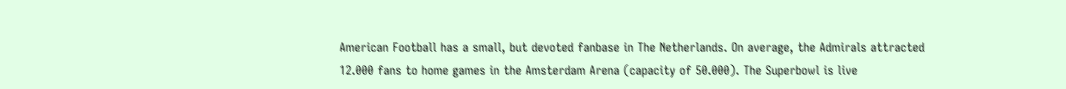American Football has a small, but devoted fanbase in The Netherlands. On average, the Admirals attracted 12.000 fans to home games in the Amsterdam Arena (capacity of 50.000). The Superbowl is live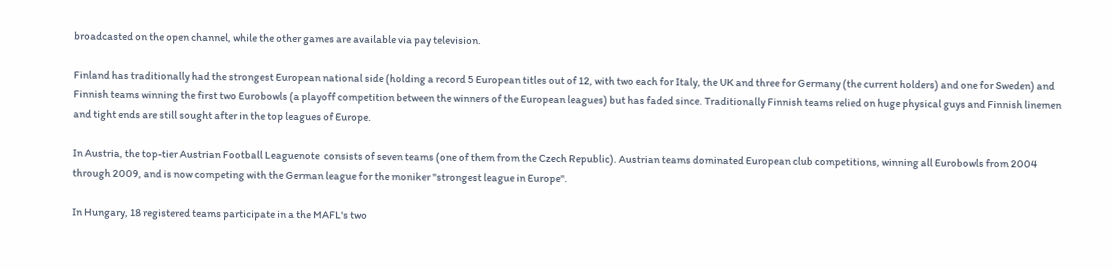broadcasted on the open channel, while the other games are available via pay television.

Finland has traditionally had the strongest European national side (holding a record 5 European titles out of 12, with two each for Italy, the UK and three for Germany (the current holders) and one for Sweden) and Finnish teams winning the first two Eurobowls (a playoff competition between the winners of the European leagues) but has faded since. Traditionally Finnish teams relied on huge physical guys and Finnish linemen and tight ends are still sought after in the top leagues of Europe.

In Austria, the top-tier Austrian Football Leaguenote  consists of seven teams (one of them from the Czech Republic). Austrian teams dominated European club competitions, winning all Eurobowls from 2004 through 2009, and is now competing with the German league for the moniker "strongest league in Europe".

In Hungary, 18 registered teams participate in a the MAFL's two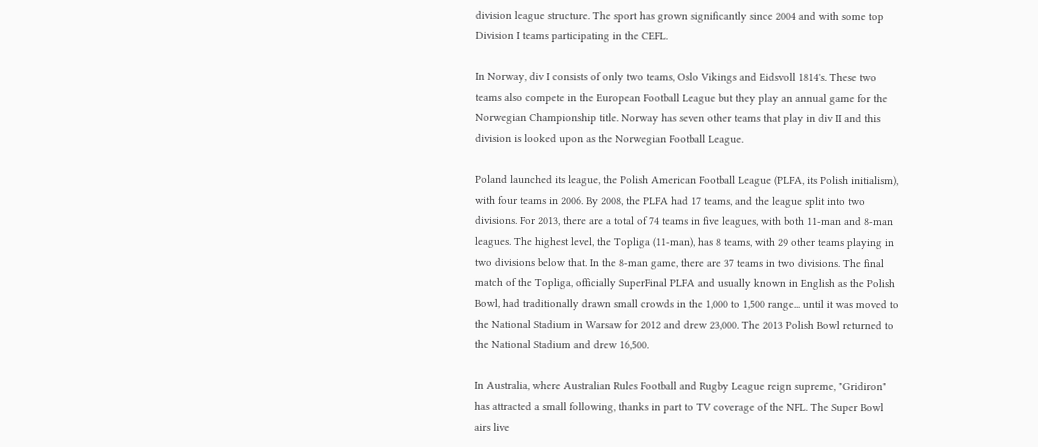division league structure. The sport has grown significantly since 2004 and with some top Division I teams participating in the CEFL.

In Norway, div I consists of only two teams, Oslo Vikings and Eidsvoll 1814's. These two teams also compete in the European Football League but they play an annual game for the Norwegian Championship title. Norway has seven other teams that play in div II and this division is looked upon as the Norwegian Football League.

Poland launched its league, the Polish American Football League (PLFA, its Polish initialism), with four teams in 2006. By 2008, the PLFA had 17 teams, and the league split into two divisions. For 2013, there are a total of 74 teams in five leagues, with both 11-man and 8-man leagues. The highest level, the Topliga (11-man), has 8 teams, with 29 other teams playing in two divisions below that. In the 8-man game, there are 37 teams in two divisions. The final match of the Topliga, officially SuperFinal PLFA and usually known in English as the Polish Bowl, had traditionally drawn small crowds in the 1,000 to 1,500 range... until it was moved to the National Stadium in Warsaw for 2012 and drew 23,000. The 2013 Polish Bowl returned to the National Stadium and drew 16,500.

In Australia, where Australian Rules Football and Rugby League reign supreme, "Gridiron" has attracted a small following, thanks in part to TV coverage of the NFL. The Super Bowl airs live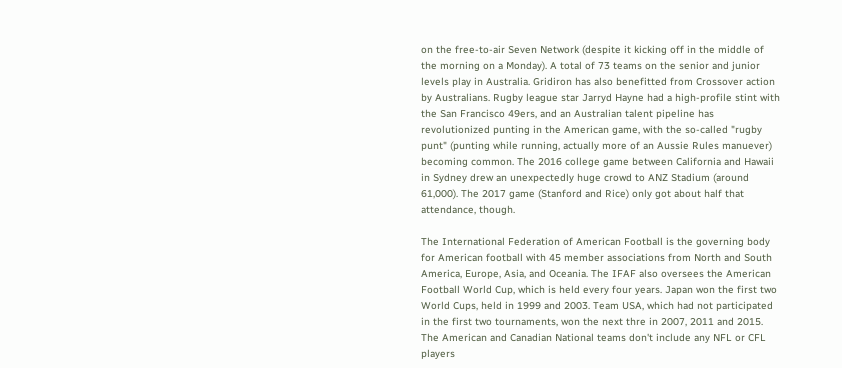on the free-to-air Seven Network (despite it kicking off in the middle of the morning on a Monday). A total of 73 teams on the senior and junior levels play in Australia. Gridiron has also benefitted from Crossover action by Australians. Rugby league star Jarryd Hayne had a high-profile stint with the San Francisco 49ers, and an Australian talent pipeline has revolutionized punting in the American game, with the so-called "rugby punt" (punting while running, actually more of an Aussie Rules manuever) becoming common. The 2016 college game between California and Hawaii in Sydney drew an unexpectedly huge crowd to ANZ Stadium (around 61,000). The 2017 game (Stanford and Rice) only got about half that attendance, though.

The International Federation of American Football is the governing body for American football with 45 member associations from North and South America, Europe, Asia, and Oceania. The IFAF also oversees the American Football World Cup, which is held every four years. Japan won the first two World Cups, held in 1999 and 2003. Team USA, which had not participated in the first two tournaments, won the next thre in 2007, 2011 and 2015. The American and Canadian National teams don't include any NFL or CFL players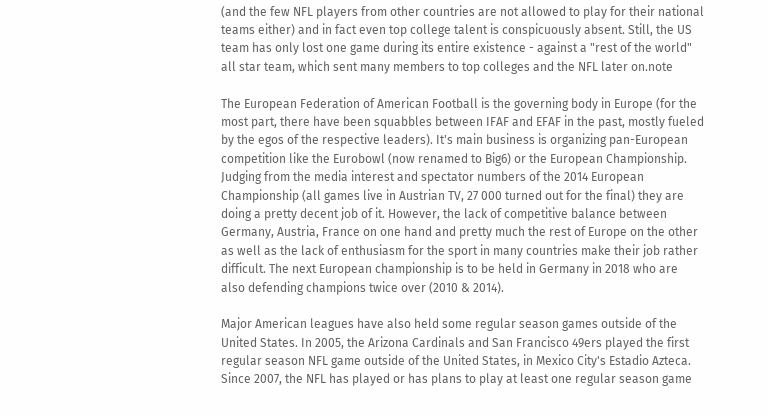(and the few NFL players from other countries are not allowed to play for their national teams either) and in fact even top college talent is conspicuously absent. Still, the US team has only lost one game during its entire existence - against a "rest of the world" all star team, which sent many members to top colleges and the NFL later on.note

The European Federation of American Football is the governing body in Europe (for the most part, there have been squabbles between IFAF and EFAF in the past, mostly fueled by the egos of the respective leaders). It's main business is organizing pan-European competition like the Eurobowl (now renamed to Big6) or the European Championship. Judging from the media interest and spectator numbers of the 2014 European Championship (all games live in Austrian TV, 27 000 turned out for the final) they are doing a pretty decent job of it. However, the lack of competitive balance between Germany, Austria, France on one hand and pretty much the rest of Europe on the other as well as the lack of enthusiasm for the sport in many countries make their job rather difficult. The next European championship is to be held in Germany in 2018 who are also defending champions twice over (2010 & 2014).

Major American leagues have also held some regular season games outside of the United States. In 2005, the Arizona Cardinals and San Francisco 49ers played the first regular season NFL game outside of the United States, in Mexico City's Estadio Azteca. Since 2007, the NFL has played or has plans to play at least one regular season game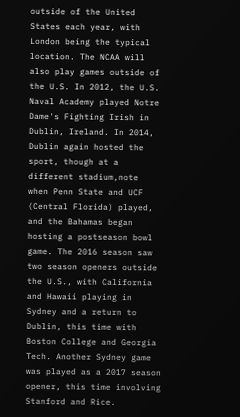outside of the United States each year, with London being the typical location. The NCAA will also play games outside of the U.S. In 2012, the U.S. Naval Academy played Notre Dame's Fighting Irish in Dublin, Ireland. In 2014, Dublin again hosted the sport, though at a different stadium,note  when Penn State and UCF (Central Florida) played, and the Bahamas began hosting a postseason bowl game. The 2016 season saw two season openers outside the U.S., with California and Hawaii playing in Sydney and a return to Dublin, this time with Boston College and Georgia Tech. Another Sydney game was played as a 2017 season opener, this time involving Stanford and Rice.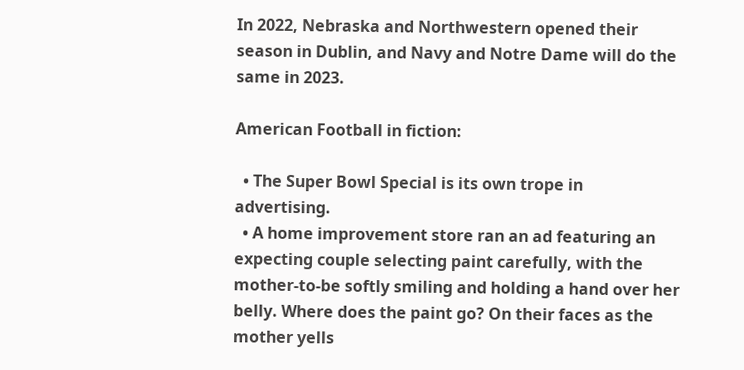In 2022, Nebraska and Northwestern opened their season in Dublin, and Navy and Notre Dame will do the same in 2023.

American Football in fiction:

  • The Super Bowl Special is its own trope in advertising.
  • A home improvement store ran an ad featuring an expecting couple selecting paint carefully, with the mother-to-be softly smiling and holding a hand over her belly. Where does the paint go? On their faces as the mother yells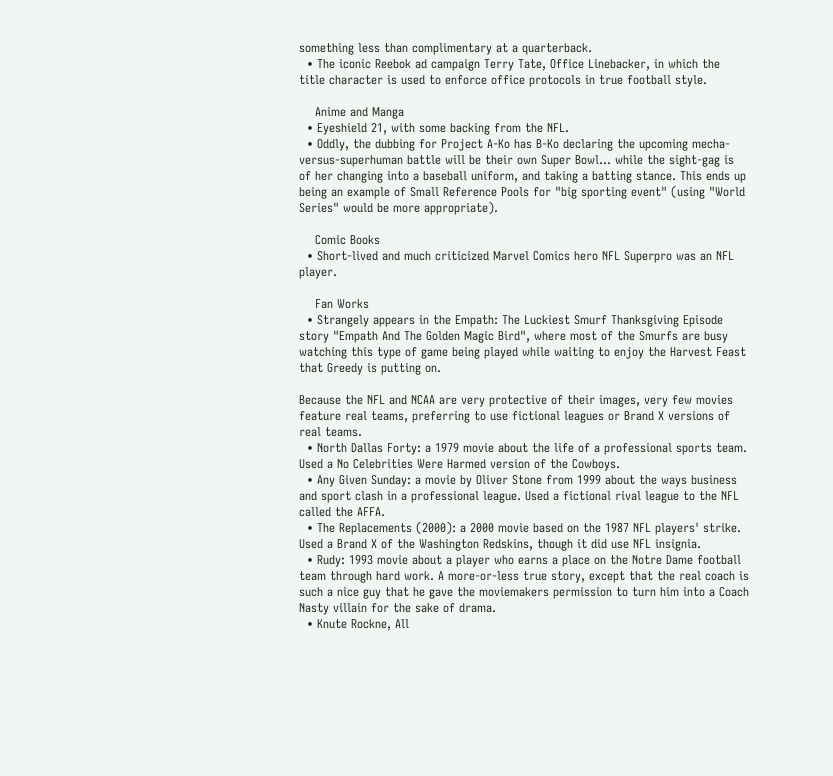something less than complimentary at a quarterback.
  • The iconic Reebok ad campaign Terry Tate, Office Linebacker, in which the title character is used to enforce office protocols in true football style.

    Anime and Manga
  • Eyeshield 21, with some backing from the NFL.
  • Oddly, the dubbing for Project A-Ko has B-Ko declaring the upcoming mecha-versus-superhuman battle will be their own Super Bowl... while the sight-gag is of her changing into a baseball uniform, and taking a batting stance. This ends up being an example of Small Reference Pools for "big sporting event" (using "World Series" would be more appropriate).

    Comic Books
  • Short-lived and much criticized Marvel Comics hero NFL Superpro was an NFL player.

    Fan Works
  • Strangely appears in the Empath: The Luckiest Smurf Thanksgiving Episode story "Empath And The Golden Magic Bird", where most of the Smurfs are busy watching this type of game being played while waiting to enjoy the Harvest Feast that Greedy is putting on.

Because the NFL and NCAA are very protective of their images, very few movies feature real teams, preferring to use fictional leagues or Brand X versions of real teams.
  • North Dallas Forty: a 1979 movie about the life of a professional sports team. Used a No Celebrities Were Harmed version of the Cowboys.
  • Any Given Sunday: a movie by Oliver Stone from 1999 about the ways business and sport clash in a professional league. Used a fictional rival league to the NFL called the AFFA.
  • The Replacements (2000): a 2000 movie based on the 1987 NFL players' strike. Used a Brand X of the Washington Redskins, though it did use NFL insignia.
  • Rudy: 1993 movie about a player who earns a place on the Notre Dame football team through hard work. A more-or-less true story, except that the real coach is such a nice guy that he gave the moviemakers permission to turn him into a Coach Nasty villain for the sake of drama.
  • Knute Rockne, All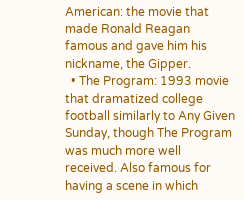American: the movie that made Ronald Reagan famous and gave him his nickname, the Gipper.
  • The Program: 1993 movie that dramatized college football similarly to Any Given Sunday, though The Program was much more well received. Also famous for having a scene in which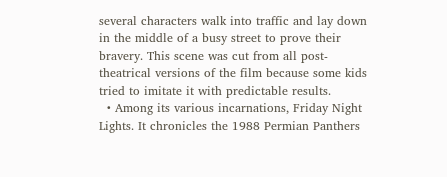several characters walk into traffic and lay down in the middle of a busy street to prove their bravery. This scene was cut from all post-theatrical versions of the film because some kids tried to imitate it with predictable results.
  • Among its various incarnations, Friday Night Lights. It chronicles the 1988 Permian Panthers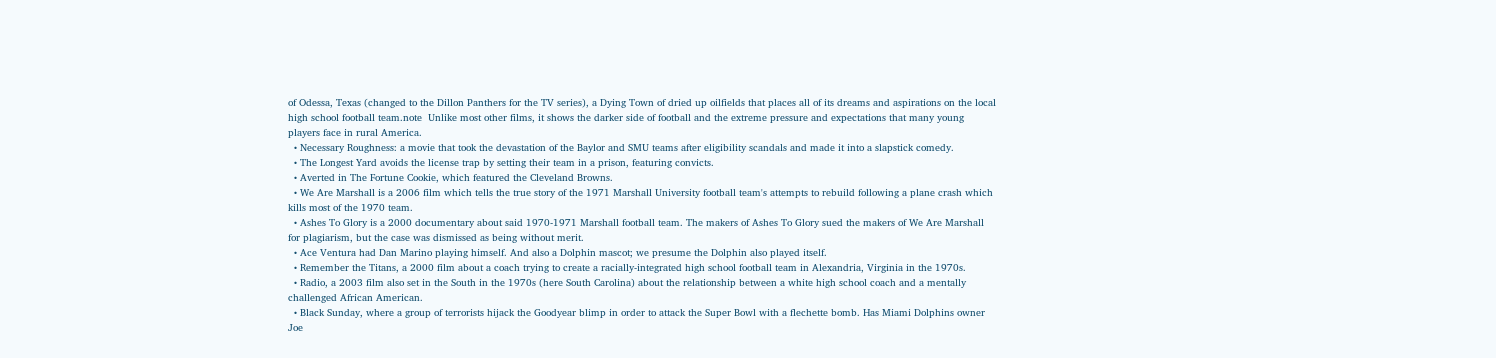of Odessa, Texas (changed to the Dillon Panthers for the TV series), a Dying Town of dried up oilfields that places all of its dreams and aspirations on the local high school football team.note  Unlike most other films, it shows the darker side of football and the extreme pressure and expectations that many young players face in rural America.
  • Necessary Roughness: a movie that took the devastation of the Baylor and SMU teams after eligibility scandals and made it into a slapstick comedy.
  • The Longest Yard avoids the license trap by setting their team in a prison, featuring convicts.
  • Averted in The Fortune Cookie, which featured the Cleveland Browns.
  • We Are Marshall is a 2006 film which tells the true story of the 1971 Marshall University football team's attempts to rebuild following a plane crash which kills most of the 1970 team.
  • Ashes To Glory is a 2000 documentary about said 1970-1971 Marshall football team. The makers of Ashes To Glory sued the makers of We Are Marshall for plagiarism, but the case was dismissed as being without merit.
  • Ace Ventura had Dan Marino playing himself. And also a Dolphin mascot; we presume the Dolphin also played itself.
  • Remember the Titans, a 2000 film about a coach trying to create a racially-integrated high school football team in Alexandria, Virginia in the 1970s.
  • Radio, a 2003 film also set in the South in the 1970s (here South Carolina) about the relationship between a white high school coach and a mentally challenged African American.
  • Black Sunday, where a group of terrorists hijack the Goodyear blimp in order to attack the Super Bowl with a flechette bomb. Has Miami Dolphins owner Joe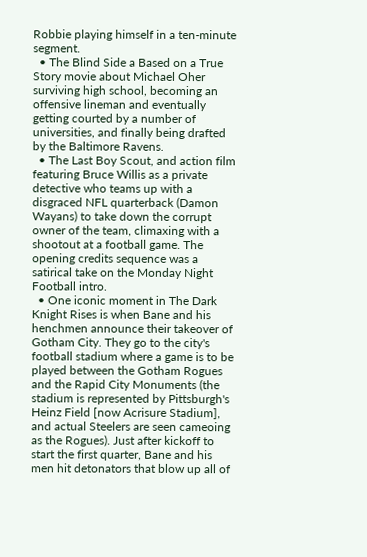Robbie playing himself in a ten-minute segment.
  • The Blind Side a Based on a True Story movie about Michael Oher surviving high school, becoming an offensive lineman and eventually getting courted by a number of universities, and finally being drafted by the Baltimore Ravens.
  • The Last Boy Scout, and action film featuring Bruce Willis as a private detective who teams up with a disgraced NFL quarterback (Damon Wayans) to take down the corrupt owner of the team, climaxing with a shootout at a football game. The opening credits sequence was a satirical take on the Monday Night Football intro.
  • One iconic moment in The Dark Knight Rises is when Bane and his henchmen announce their takeover of Gotham City. They go to the city's football stadium where a game is to be played between the Gotham Rogues and the Rapid City Monuments (the stadium is represented by Pittsburgh's Heinz Field [now Acrisure Stadium], and actual Steelers are seen cameoing as the Rogues). Just after kickoff to start the first quarter, Bane and his men hit detonators that blow up all of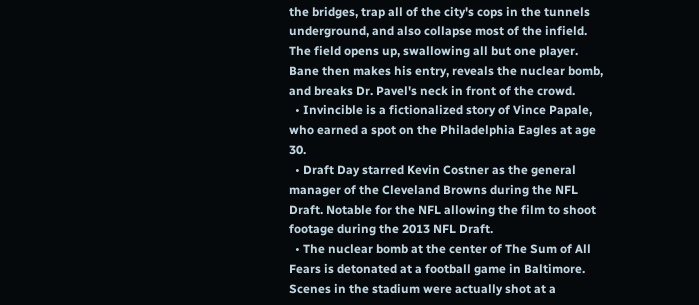the bridges, trap all of the city's cops in the tunnels underground, and also collapse most of the infield. The field opens up, swallowing all but one player. Bane then makes his entry, reveals the nuclear bomb, and breaks Dr. Pavel's neck in front of the crowd.
  • Invincible is a fictionalized story of Vince Papale, who earned a spot on the Philadelphia Eagles at age 30.
  • Draft Day starred Kevin Costner as the general manager of the Cleveland Browns during the NFL Draft. Notable for the NFL allowing the film to shoot footage during the 2013 NFL Draft.
  • The nuclear bomb at the center of The Sum of All Fears is detonated at a football game in Baltimore. Scenes in the stadium were actually shot at a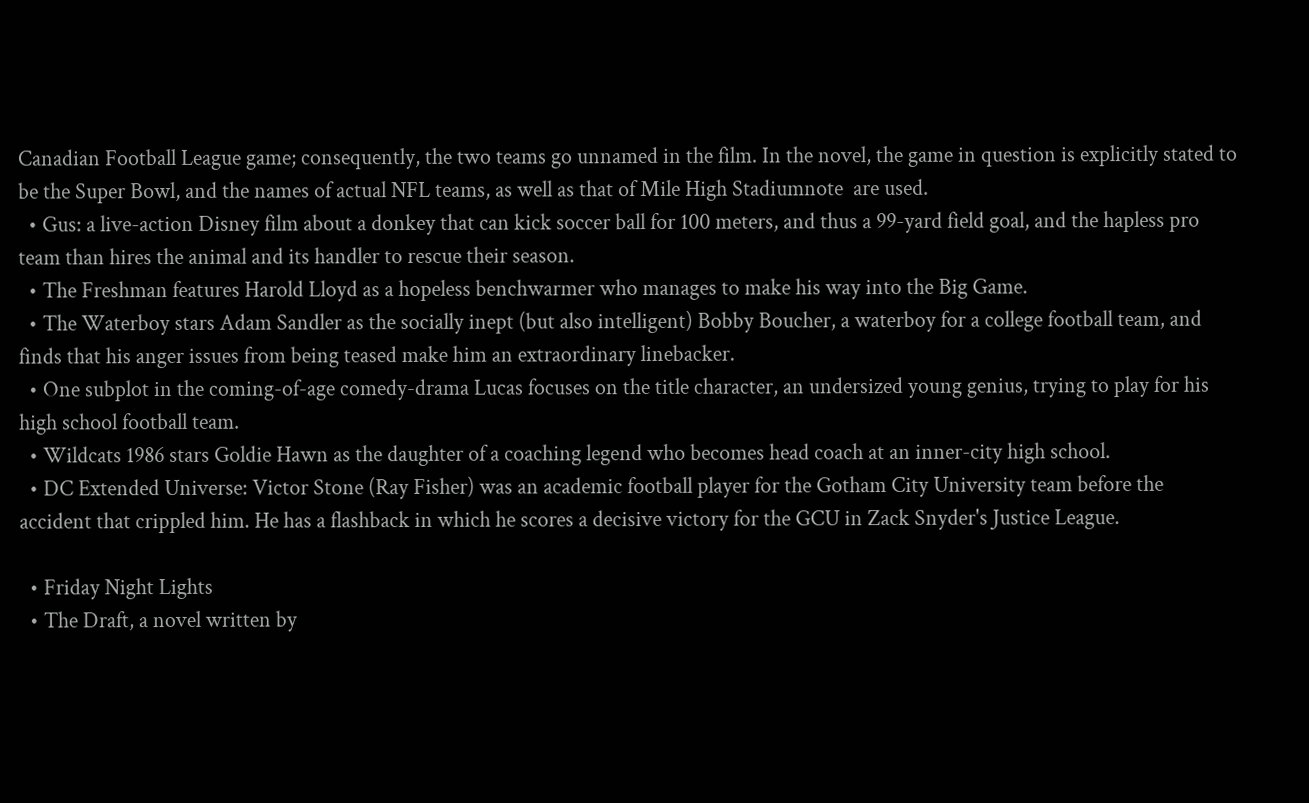Canadian Football League game; consequently, the two teams go unnamed in the film. In the novel, the game in question is explicitly stated to be the Super Bowl, and the names of actual NFL teams, as well as that of Mile High Stadiumnote  are used.
  • Gus: a live-action Disney film about a donkey that can kick soccer ball for 100 meters, and thus a 99-yard field goal, and the hapless pro team than hires the animal and its handler to rescue their season.
  • The Freshman features Harold Lloyd as a hopeless benchwarmer who manages to make his way into the Big Game.
  • The Waterboy stars Adam Sandler as the socially inept (but also intelligent) Bobby Boucher, a waterboy for a college football team, and finds that his anger issues from being teased make him an extraordinary linebacker.
  • One subplot in the coming-of-age comedy-drama Lucas focuses on the title character, an undersized young genius, trying to play for his high school football team.
  • Wildcats 1986 stars Goldie Hawn as the daughter of a coaching legend who becomes head coach at an inner-city high school.
  • DC Extended Universe: Victor Stone (Ray Fisher) was an academic football player for the Gotham City University team before the accident that crippled him. He has a flashback in which he scores a decisive victory for the GCU in Zack Snyder's Justice League.

  • Friday Night Lights
  • The Draft, a novel written by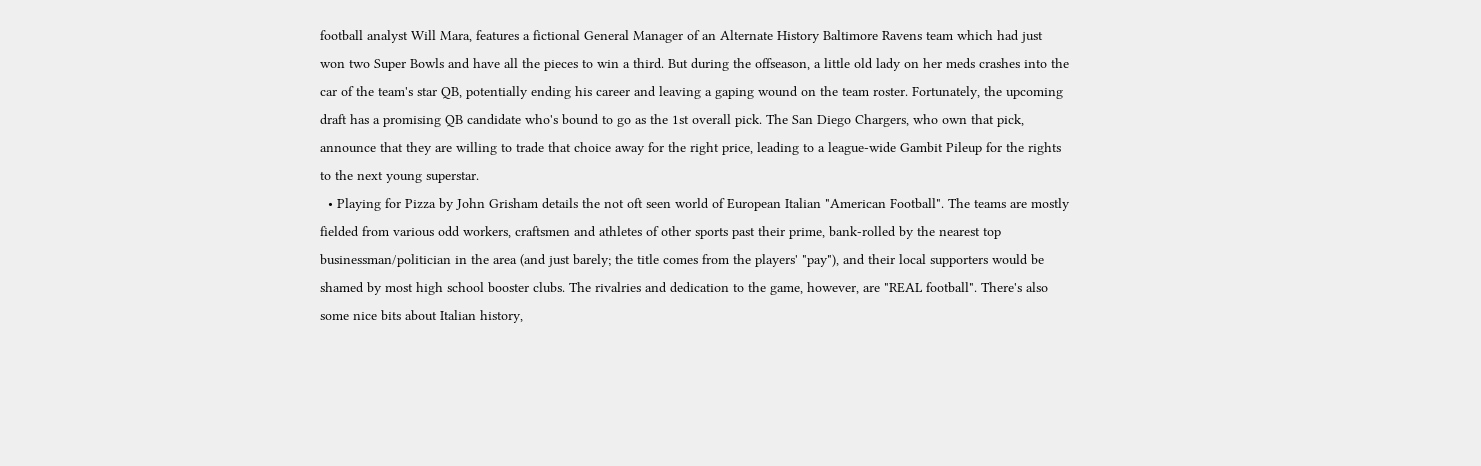football analyst Will Mara, features a fictional General Manager of an Alternate History Baltimore Ravens team which had just won two Super Bowls and have all the pieces to win a third. But during the offseason, a little old lady on her meds crashes into the car of the team's star QB, potentially ending his career and leaving a gaping wound on the team roster. Fortunately, the upcoming draft has a promising QB candidate who's bound to go as the 1st overall pick. The San Diego Chargers, who own that pick, announce that they are willing to trade that choice away for the right price, leading to a league-wide Gambit Pileup for the rights to the next young superstar.
  • Playing for Pizza by John Grisham details the not oft seen world of European Italian "American Football". The teams are mostly fielded from various odd workers, craftsmen and athletes of other sports past their prime, bank-rolled by the nearest top businessman/politician in the area (and just barely; the title comes from the players' "pay"), and their local supporters would be shamed by most high school booster clubs. The rivalries and dedication to the game, however, are "REAL football". There's also some nice bits about Italian history,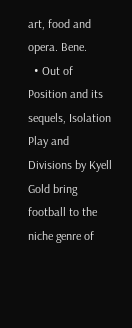art, food and opera. Bene.
  • Out of Position and its sequels, Isolation Play and Divisions by Kyell Gold bring football to the niche genre of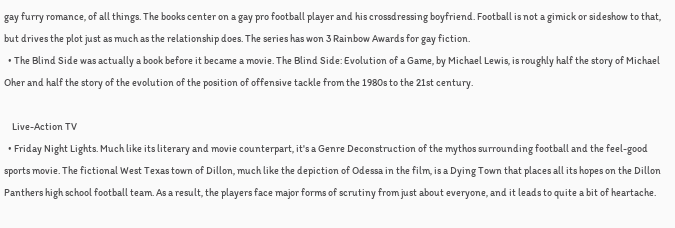gay furry romance, of all things. The books center on a gay pro football player and his crossdressing boyfriend. Football is not a gimick or sideshow to that, but drives the plot just as much as the relationship does. The series has won 3 Rainbow Awards for gay fiction.
  • The Blind Side was actually a book before it became a movie. The Blind Side: Evolution of a Game, by Michael Lewis, is roughly half the story of Michael Oher and half the story of the evolution of the position of offensive tackle from the 1980s to the 21st century.

    Live-Action TV
  • Friday Night Lights. Much like its literary and movie counterpart, it's a Genre Deconstruction of the mythos surrounding football and the feel-good sports movie. The fictional West Texas town of Dillon, much like the depiction of Odessa in the film, is a Dying Town that places all its hopes on the Dillon Panthers high school football team. As a result, the players face major forms of scrutiny from just about everyone, and it leads to quite a bit of heartache.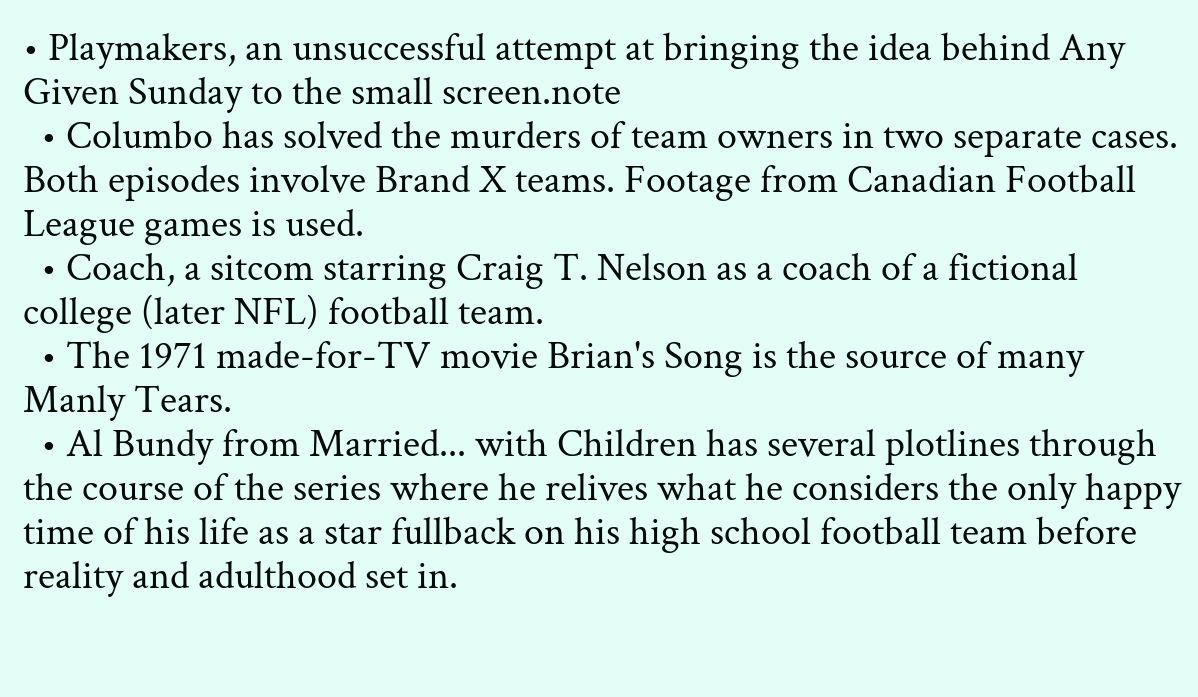• Playmakers, an unsuccessful attempt at bringing the idea behind Any Given Sunday to the small screen.note
  • Columbo has solved the murders of team owners in two separate cases. Both episodes involve Brand X teams. Footage from Canadian Football League games is used.
  • Coach, a sitcom starring Craig T. Nelson as a coach of a fictional college (later NFL) football team.
  • The 1971 made-for-TV movie Brian's Song is the source of many Manly Tears.
  • Al Bundy from Married... with Children has several plotlines through the course of the series where he relives what he considers the only happy time of his life as a star fullback on his high school football team before reality and adulthood set in.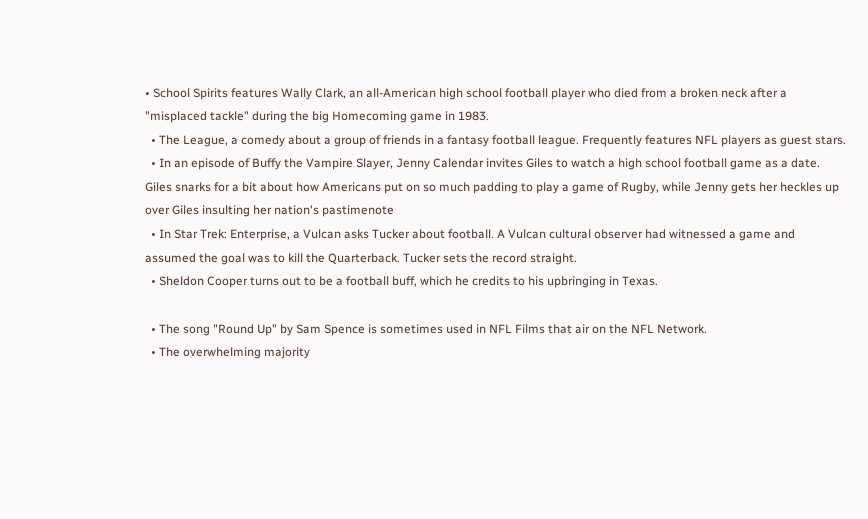• School Spirits features Wally Clark, an all-American high school football player who died from a broken neck after a "misplaced tackle" during the big Homecoming game in 1983.
  • The League, a comedy about a group of friends in a fantasy football league. Frequently features NFL players as guest stars.
  • In an episode of Buffy the Vampire Slayer, Jenny Calendar invites Giles to watch a high school football game as a date. Giles snarks for a bit about how Americans put on so much padding to play a game of Rugby, while Jenny gets her heckles up over Giles insulting her nation's pastimenote
  • In Star Trek: Enterprise, a Vulcan asks Tucker about football. A Vulcan cultural observer had witnessed a game and assumed the goal was to kill the Quarterback. Tucker sets the record straight.
  • Sheldon Cooper turns out to be a football buff, which he credits to his upbringing in Texas.

  • The song "Round Up" by Sam Spence is sometimes used in NFL Films that air on the NFL Network.
  • The overwhelming majority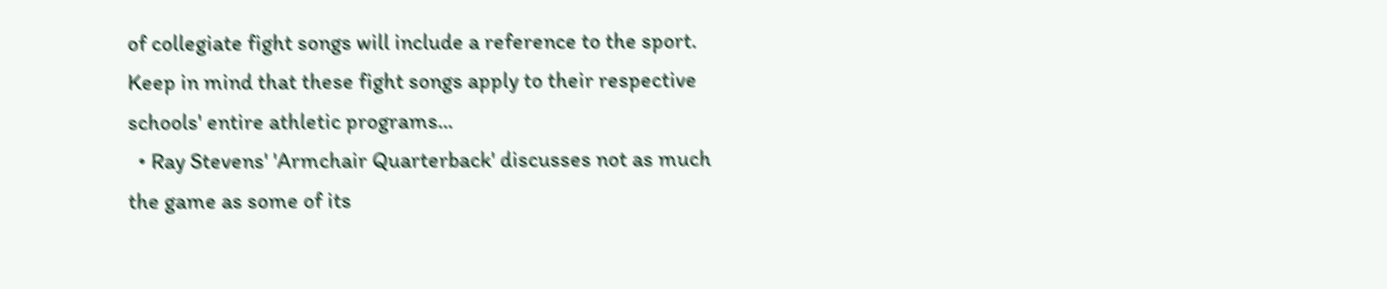of collegiate fight songs will include a reference to the sport. Keep in mind that these fight songs apply to their respective schools' entire athletic programs...
  • Ray Stevens' 'Armchair Quarterback' discusses not as much the game as some of its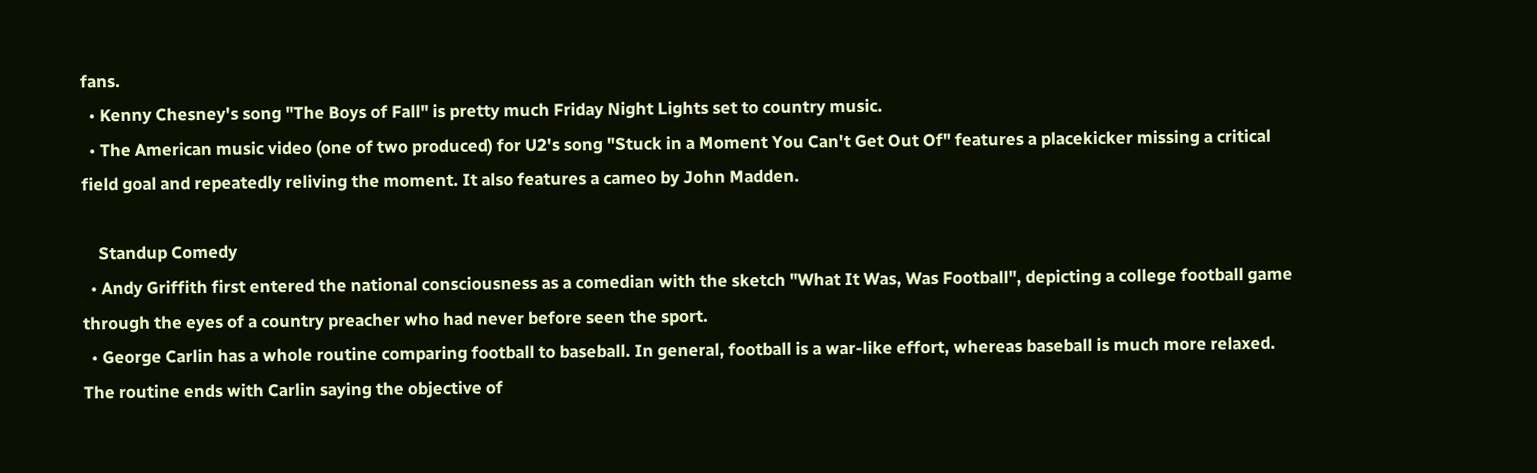fans.
  • Kenny Chesney's song "The Boys of Fall" is pretty much Friday Night Lights set to country music.
  • The American music video (one of two produced) for U2's song "Stuck in a Moment You Can't Get Out Of" features a placekicker missing a critical field goal and repeatedly reliving the moment. It also features a cameo by John Madden.

    Standup Comedy
  • Andy Griffith first entered the national consciousness as a comedian with the sketch "What It Was, Was Football", depicting a college football game through the eyes of a country preacher who had never before seen the sport.
  • George Carlin has a whole routine comparing football to baseball. In general, football is a war-like effort, whereas baseball is much more relaxed. The routine ends with Carlin saying the objective of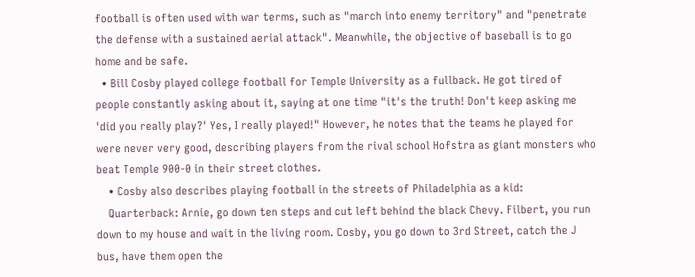football is often used with war terms, such as "march into enemy territory" and "penetrate the defense with a sustained aerial attack". Meanwhile, the objective of baseball is to go home and be safe.
  • Bill Cosby played college football for Temple University as a fullback. He got tired of people constantly asking about it, saying at one time "it's the truth! Don't keep asking me 'did you really play?' Yes, I really played!" However, he notes that the teams he played for were never very good, describing players from the rival school Hofstra as giant monsters who beat Temple 900-0 in their street clothes.
    • Cosby also describes playing football in the streets of Philadelphia as a kid:
    Quarterback: Arnie, go down ten steps and cut left behind the black Chevy. Filbert, you run down to my house and wait in the living room. Cosby, you go down to 3rd Street, catch the J bus, have them open the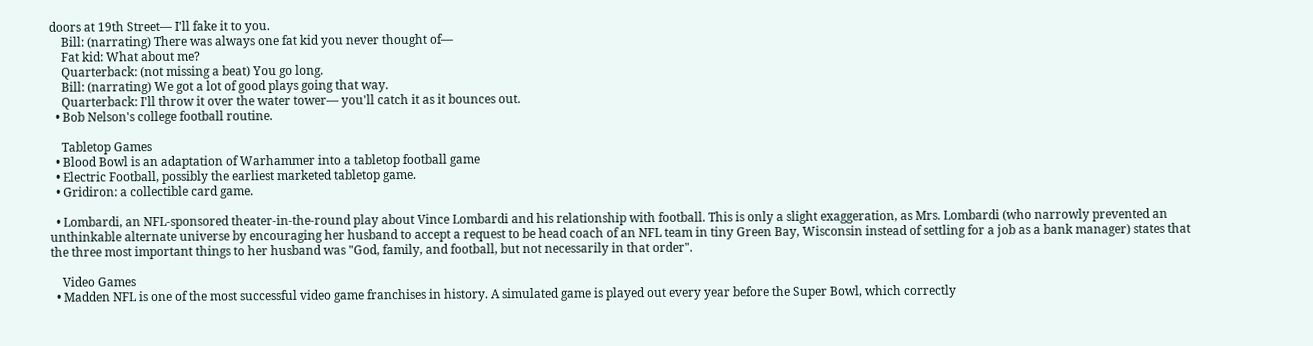doors at 19th Street— I'll fake it to you.
    Bill: (narrating) There was always one fat kid you never thought of—
    Fat kid: What about me?
    Quarterback: (not missing a beat) You go long.
    Bill: (narrating) We got a lot of good plays going that way.
    Quarterback: I'll throw it over the water tower— you'll catch it as it bounces out.
  • Bob Nelson's college football routine.

    Tabletop Games
  • Blood Bowl is an adaptation of Warhammer into a tabletop football game
  • Electric Football, possibly the earliest marketed tabletop game.
  • Gridiron: a collectible card game.

  • Lombardi, an NFL-sponsored theater-in-the-round play about Vince Lombardi and his relationship with football. This is only a slight exaggeration, as Mrs. Lombardi (who narrowly prevented an unthinkable alternate universe by encouraging her husband to accept a request to be head coach of an NFL team in tiny Green Bay, Wisconsin instead of settling for a job as a bank manager) states that the three most important things to her husband was "God, family, and football, but not necessarily in that order".

    Video Games
  • Madden NFL is one of the most successful video game franchises in history. A simulated game is played out every year before the Super Bowl, which correctly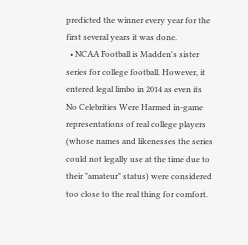predicted the winner every year for the first several years it was done.
  • NCAA Football is Madden's sister series for college football. However, it entered legal limbo in 2014 as even its No Celebrities Were Harmed in-game representations of real college players (whose names and likenesses the series could not legally use at the time due to their "amateur" status) were considered too close to the real thing for comfort.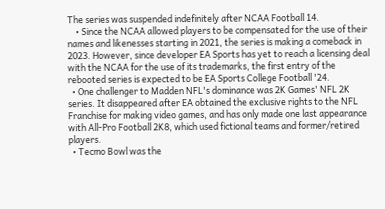The series was suspended indefinitely after NCAA Football 14.
    • Since the NCAA allowed players to be compensated for the use of their names and likenesses starting in 2021, the series is making a comeback in 2023. However, since developer EA Sports has yet to reach a licensing deal with the NCAA for the use of its trademarks, the first entry of the rebooted series is expected to be EA Sports College Football '24.
  • One challenger to Madden NFL's dominance was 2K Games' NFL 2K series. It disappeared after EA obtained the exclusive rights to the NFL Franchise for making video games, and has only made one last appearance with All-Pro Football 2K8, which used fictional teams and former/retired players.
  • Tecmo Bowl was the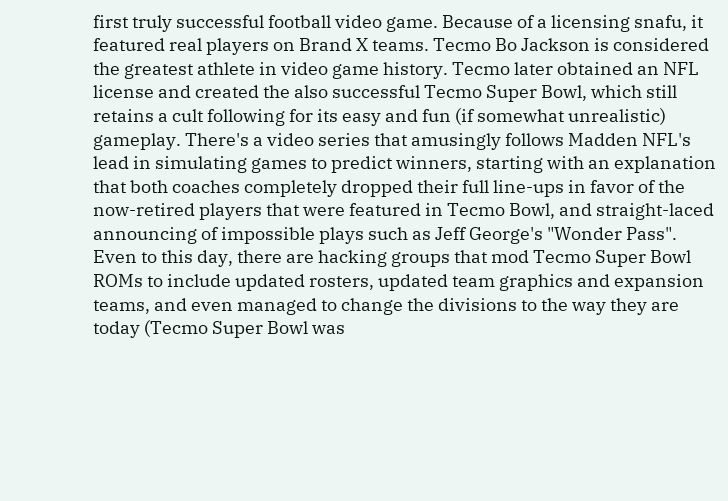first truly successful football video game. Because of a licensing snafu, it featured real players on Brand X teams. Tecmo Bo Jackson is considered the greatest athlete in video game history. Tecmo later obtained an NFL license and created the also successful Tecmo Super Bowl, which still retains a cult following for its easy and fun (if somewhat unrealistic) gameplay. There's a video series that amusingly follows Madden NFL's lead in simulating games to predict winners, starting with an explanation that both coaches completely dropped their full line-ups in favor of the now-retired players that were featured in Tecmo Bowl, and straight-laced announcing of impossible plays such as Jeff George's "Wonder Pass". Even to this day, there are hacking groups that mod Tecmo Super Bowl ROMs to include updated rosters, updated team graphics and expansion teams, and even managed to change the divisions to the way they are today (Tecmo Super Bowl was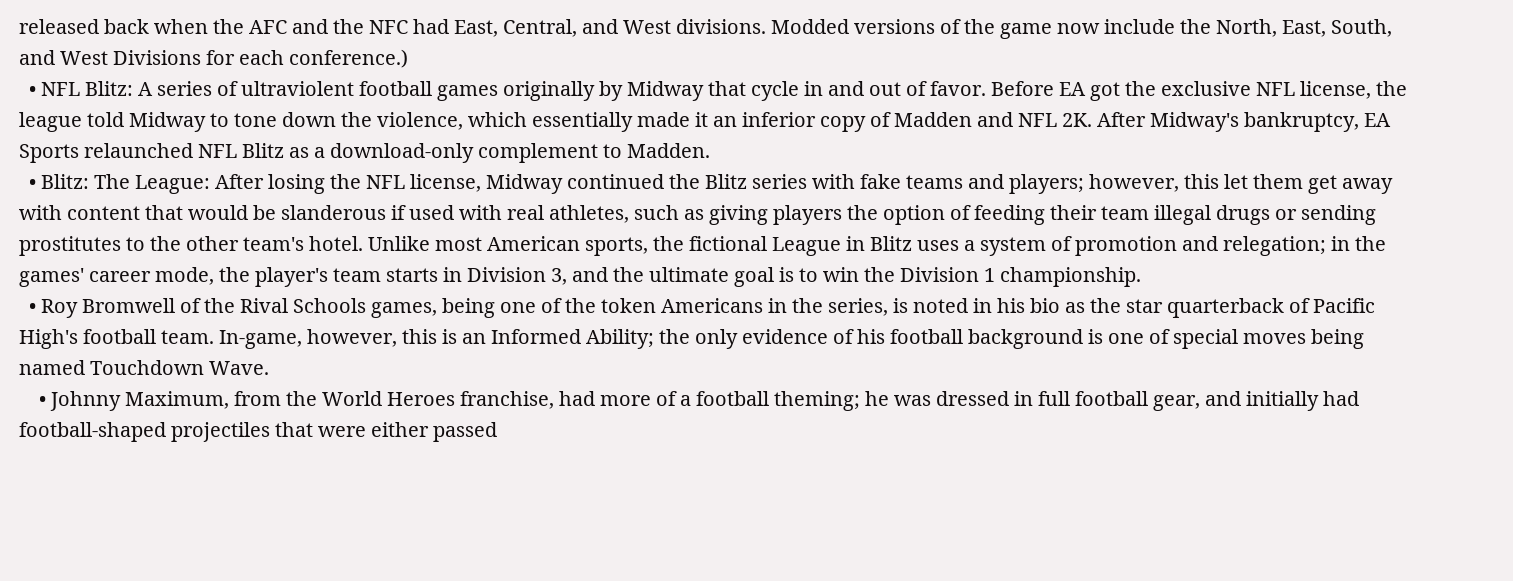released back when the AFC and the NFC had East, Central, and West divisions. Modded versions of the game now include the North, East, South, and West Divisions for each conference.)
  • NFL Blitz: A series of ultraviolent football games originally by Midway that cycle in and out of favor. Before EA got the exclusive NFL license, the league told Midway to tone down the violence, which essentially made it an inferior copy of Madden and NFL 2K. After Midway's bankruptcy, EA Sports relaunched NFL Blitz as a download-only complement to Madden.
  • Blitz: The League: After losing the NFL license, Midway continued the Blitz series with fake teams and players; however, this let them get away with content that would be slanderous if used with real athletes, such as giving players the option of feeding their team illegal drugs or sending prostitutes to the other team's hotel. Unlike most American sports, the fictional League in Blitz uses a system of promotion and relegation; in the games' career mode, the player's team starts in Division 3, and the ultimate goal is to win the Division 1 championship.
  • Roy Bromwell of the Rival Schools games, being one of the token Americans in the series, is noted in his bio as the star quarterback of Pacific High's football team. In-game, however, this is an Informed Ability; the only evidence of his football background is one of special moves being named Touchdown Wave.
    • Johnny Maximum, from the World Heroes franchise, had more of a football theming; he was dressed in full football gear, and initially had football-shaped projectiles that were either passed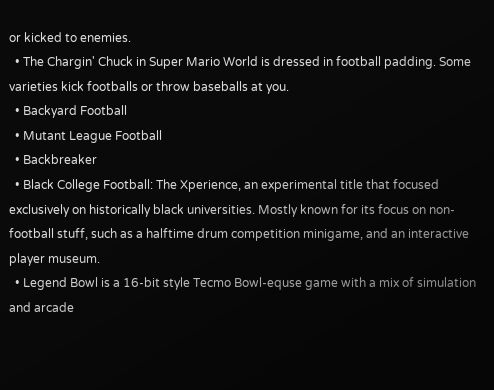or kicked to enemies.
  • The Chargin' Chuck in Super Mario World is dressed in football padding. Some varieties kick footballs or throw baseballs at you.
  • Backyard Football
  • Mutant League Football
  • Backbreaker
  • Black College Football: The Xperience, an experimental title that focused exclusively on historically black universities. Mostly known for its focus on non-football stuff, such as a halftime drum competition minigame, and an interactive player museum.
  • Legend Bowl is a 16-bit style Tecmo Bowl-equse game with a mix of simulation and arcade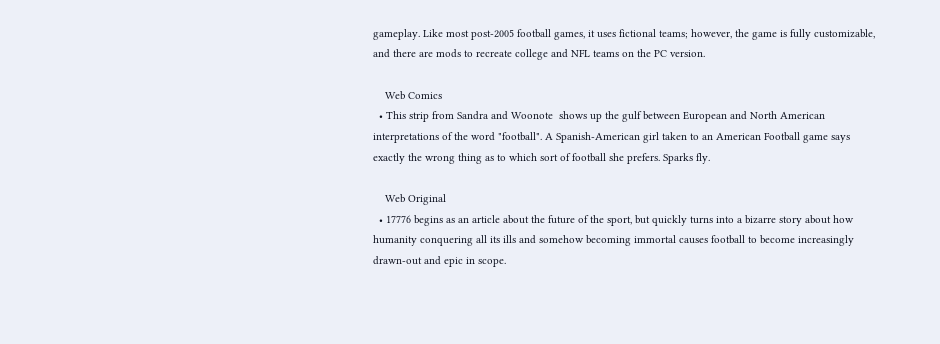gameplay. Like most post-2005 football games, it uses fictional teams; however, the game is fully customizable, and there are mods to recreate college and NFL teams on the PC version.

    Web Comics
  • This strip from Sandra and Woonote  shows up the gulf between European and North American interpretations of the word "football". A Spanish-American girl taken to an American Football game says exactly the wrong thing as to which sort of football she prefers. Sparks fly.

    Web Original
  • 17776 begins as an article about the future of the sport, but quickly turns into a bizarre story about how humanity conquering all its ills and somehow becoming immortal causes football to become increasingly drawn-out and epic in scope.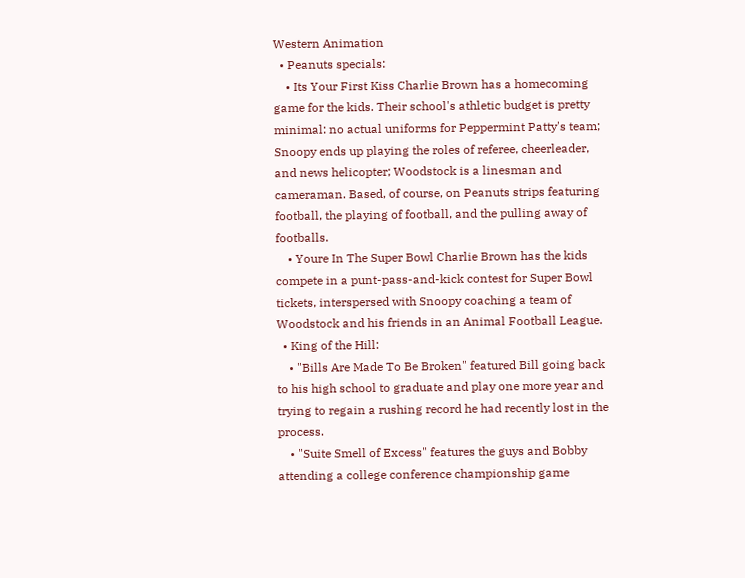Western Animation
  • Peanuts specials:
    • Its Your First Kiss Charlie Brown has a homecoming game for the kids. Their school's athletic budget is pretty minimal: no actual uniforms for Peppermint Patty's team; Snoopy ends up playing the roles of referee, cheerleader, and news helicopter; Woodstock is a linesman and cameraman. Based, of course, on Peanuts strips featuring football, the playing of football, and the pulling away of footballs.
    • Youre In The Super Bowl Charlie Brown has the kids compete in a punt-pass-and-kick contest for Super Bowl tickets, interspersed with Snoopy coaching a team of Woodstock and his friends in an Animal Football League.
  • King of the Hill:
    • "Bills Are Made To Be Broken" featured Bill going back to his high school to graduate and play one more year and trying to regain a rushing record he had recently lost in the process.
    • "Suite Smell of Excess" features the guys and Bobby attending a college conference championship game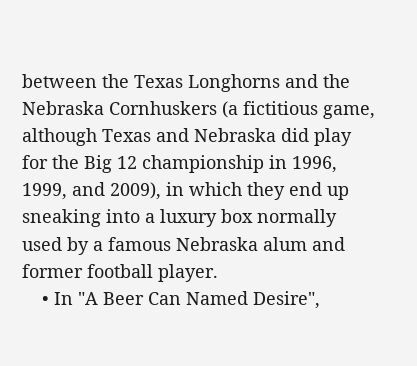between the Texas Longhorns and the Nebraska Cornhuskers (a fictitious game, although Texas and Nebraska did play for the Big 12 championship in 1996, 1999, and 2009), in which they end up sneaking into a luxury box normally used by a famous Nebraska alum and former football player.
    • In "A Beer Can Named Desire",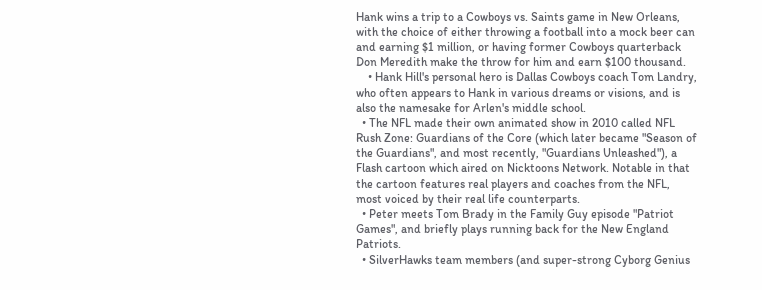Hank wins a trip to a Cowboys vs. Saints game in New Orleans, with the choice of either throwing a football into a mock beer can and earning $1 million, or having former Cowboys quarterback Don Meredith make the throw for him and earn $100 thousand.
    • Hank Hill's personal hero is Dallas Cowboys coach Tom Landry, who often appears to Hank in various dreams or visions, and is also the namesake for Arlen's middle school.
  • The NFL made their own animated show in 2010 called NFL Rush Zone: Guardians of the Core (which later became "Season of the Guardians", and most recently, "Guardians Unleashed"), a Flash cartoon which aired on Nicktoons Network. Notable in that the cartoon features real players and coaches from the NFL, most voiced by their real life counterparts.
  • Peter meets Tom Brady in the Family Guy episode "Patriot Games", and briefly plays running back for the New England Patriots.
  • SilverHawks team members (and super-strong Cyborg Genius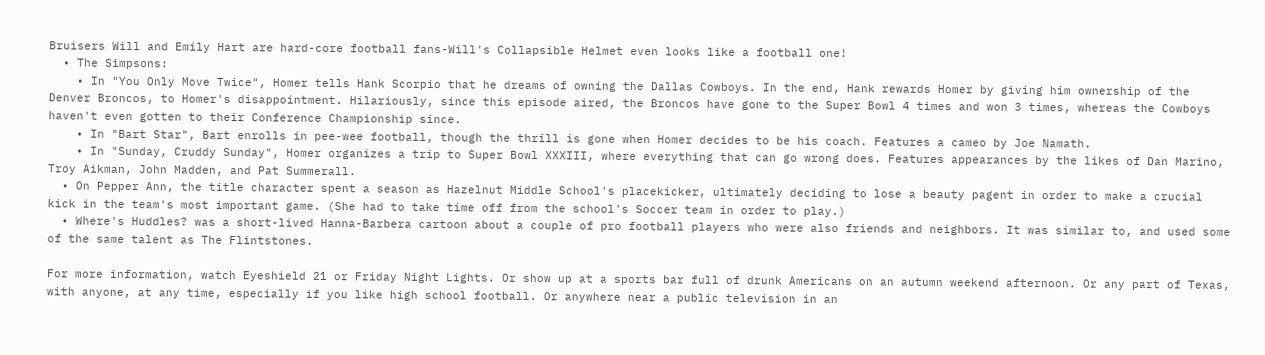Bruisers Will and Emily Hart are hard-core football fans-Will's Collapsible Helmet even looks like a football one!
  • The Simpsons:
    • In "You Only Move Twice", Homer tells Hank Scorpio that he dreams of owning the Dallas Cowboys. In the end, Hank rewards Homer by giving him ownership of the Denver Broncos, to Homer's disappointment. Hilariously, since this episode aired, the Broncos have gone to the Super Bowl 4 times and won 3 times, whereas the Cowboys haven't even gotten to their Conference Championship since.
    • In "Bart Star", Bart enrolls in pee-wee football, though the thrill is gone when Homer decides to be his coach. Features a cameo by Joe Namath.
    • In "Sunday, Cruddy Sunday", Homer organizes a trip to Super Bowl XXXIII, where everything that can go wrong does. Features appearances by the likes of Dan Marino, Troy Aikman, John Madden, and Pat Summerall.
  • On Pepper Ann, the title character spent a season as Hazelnut Middle School's placekicker, ultimately deciding to lose a beauty pagent in order to make a crucial kick in the team's most important game. (She had to take time off from the school's Soccer team in order to play.)
  • Where's Huddles? was a short-lived Hanna-Barbera cartoon about a couple of pro football players who were also friends and neighbors. It was similar to, and used some of the same talent as The Flintstones.

For more information, watch Eyeshield 21 or Friday Night Lights. Or show up at a sports bar full of drunk Americans on an autumn weekend afternoon. Or any part of Texas, with anyone, at any time, especially if you like high school football. Or anywhere near a public television in an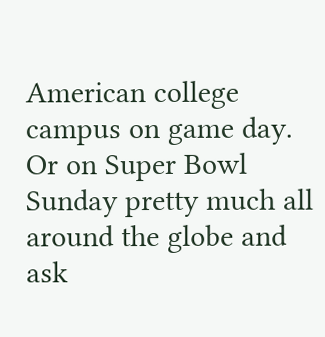American college campus on game day. Or on Super Bowl Sunday pretty much all around the globe and ask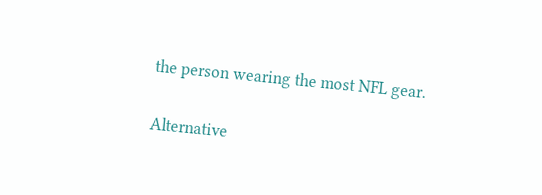the person wearing the most NFL gear.

Alternative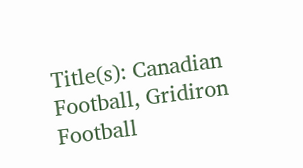Title(s): Canadian Football, Gridiron Football